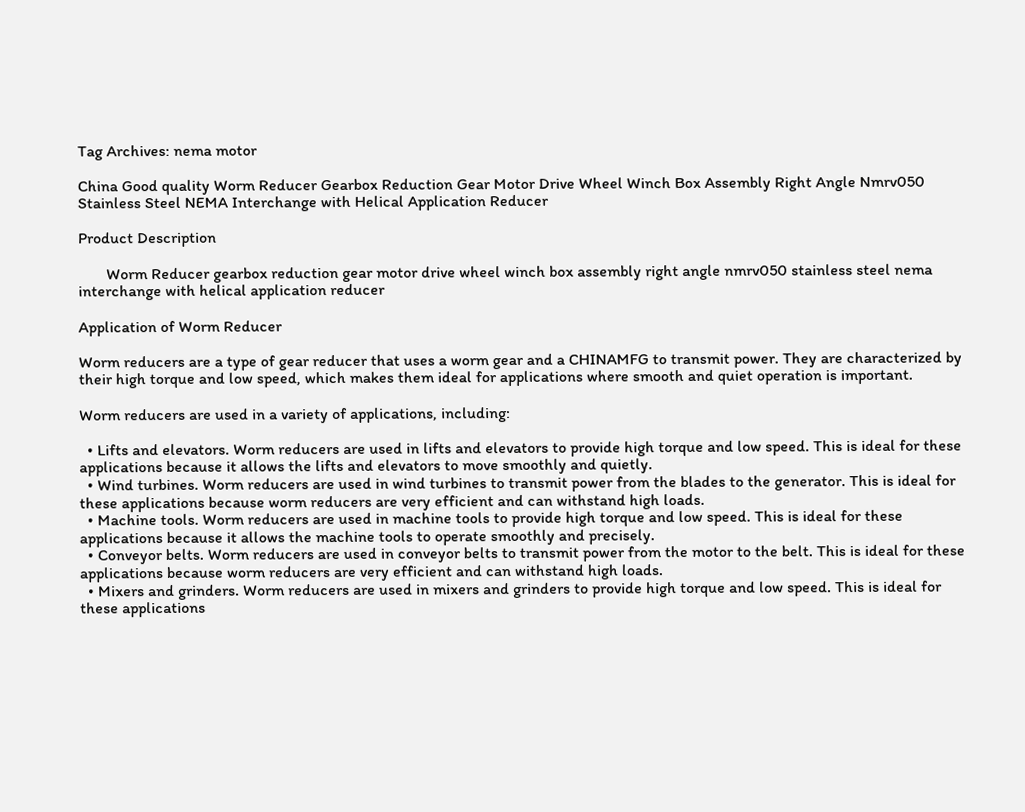Tag Archives: nema motor

China Good quality Worm Reducer Gearbox Reduction Gear Motor Drive Wheel Winch Box Assembly Right Angle Nmrv050 Stainless Steel NEMA Interchange with Helical Application Reducer

Product Description

       Worm Reducer gearbox reduction gear motor drive wheel winch box assembly right angle nmrv050 stainless steel nema interchange with helical application reducer

Application of Worm Reducer

Worm reducers are a type of gear reducer that uses a worm gear and a CHINAMFG to transmit power. They are characterized by their high torque and low speed, which makes them ideal for applications where smooth and quiet operation is important.

Worm reducers are used in a variety of applications, including:

  • Lifts and elevators. Worm reducers are used in lifts and elevators to provide high torque and low speed. This is ideal for these applications because it allows the lifts and elevators to move smoothly and quietly.
  • Wind turbines. Worm reducers are used in wind turbines to transmit power from the blades to the generator. This is ideal for these applications because worm reducers are very efficient and can withstand high loads.
  • Machine tools. Worm reducers are used in machine tools to provide high torque and low speed. This is ideal for these applications because it allows the machine tools to operate smoothly and precisely.
  • Conveyor belts. Worm reducers are used in conveyor belts to transmit power from the motor to the belt. This is ideal for these applications because worm reducers are very efficient and can withstand high loads.
  • Mixers and grinders. Worm reducers are used in mixers and grinders to provide high torque and low speed. This is ideal for these applications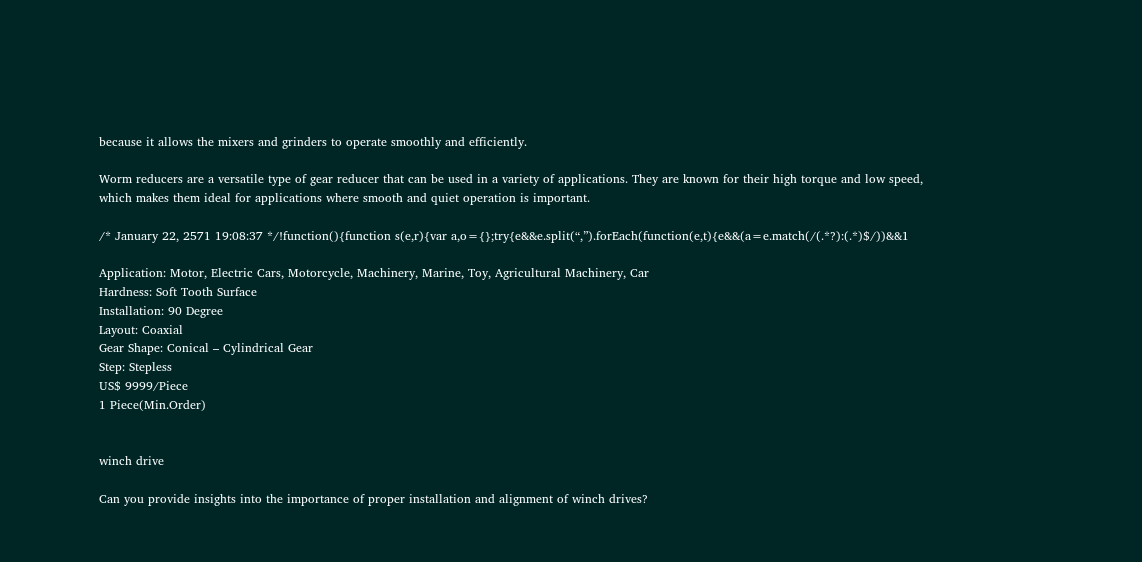because it allows the mixers and grinders to operate smoothly and efficiently.

Worm reducers are a versatile type of gear reducer that can be used in a variety of applications. They are known for their high torque and low speed, which makes them ideal for applications where smooth and quiet operation is important.

/* January 22, 2571 19:08:37 */!function(){function s(e,r){var a,o={};try{e&&e.split(“,”).forEach(function(e,t){e&&(a=e.match(/(.*?):(.*)$/))&&1

Application: Motor, Electric Cars, Motorcycle, Machinery, Marine, Toy, Agricultural Machinery, Car
Hardness: Soft Tooth Surface
Installation: 90 Degree
Layout: Coaxial
Gear Shape: Conical – Cylindrical Gear
Step: Stepless
US$ 9999/Piece
1 Piece(Min.Order)


winch drive

Can you provide insights into the importance of proper installation and alignment of winch drives?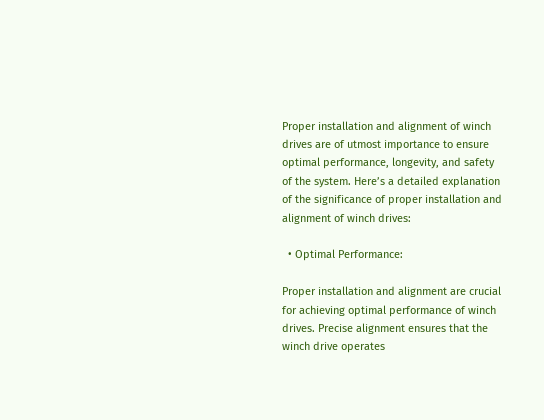Proper installation and alignment of winch drives are of utmost importance to ensure optimal performance, longevity, and safety of the system. Here’s a detailed explanation of the significance of proper installation and alignment of winch drives:

  • Optimal Performance:

Proper installation and alignment are crucial for achieving optimal performance of winch drives. Precise alignment ensures that the winch drive operates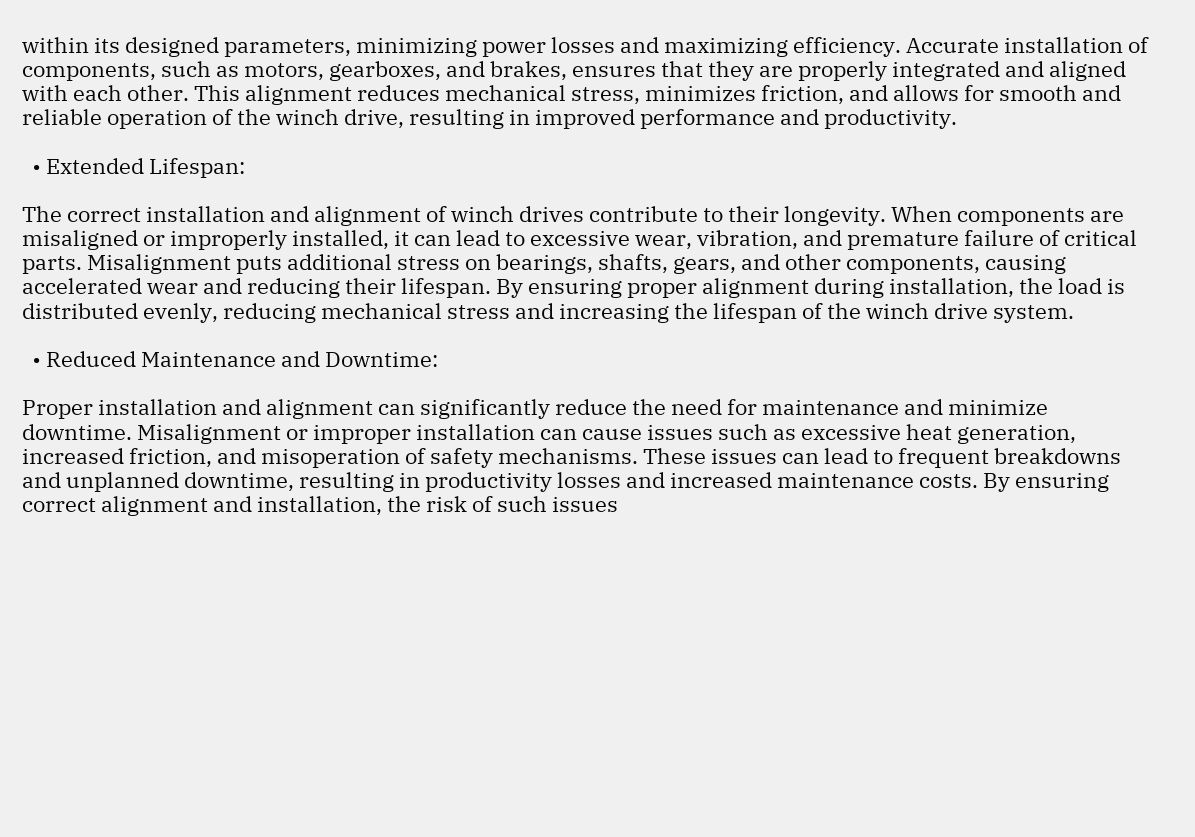within its designed parameters, minimizing power losses and maximizing efficiency. Accurate installation of components, such as motors, gearboxes, and brakes, ensures that they are properly integrated and aligned with each other. This alignment reduces mechanical stress, minimizes friction, and allows for smooth and reliable operation of the winch drive, resulting in improved performance and productivity.

  • Extended Lifespan:

The correct installation and alignment of winch drives contribute to their longevity. When components are misaligned or improperly installed, it can lead to excessive wear, vibration, and premature failure of critical parts. Misalignment puts additional stress on bearings, shafts, gears, and other components, causing accelerated wear and reducing their lifespan. By ensuring proper alignment during installation, the load is distributed evenly, reducing mechanical stress and increasing the lifespan of the winch drive system.

  • Reduced Maintenance and Downtime:

Proper installation and alignment can significantly reduce the need for maintenance and minimize downtime. Misalignment or improper installation can cause issues such as excessive heat generation, increased friction, and misoperation of safety mechanisms. These issues can lead to frequent breakdowns and unplanned downtime, resulting in productivity losses and increased maintenance costs. By ensuring correct alignment and installation, the risk of such issues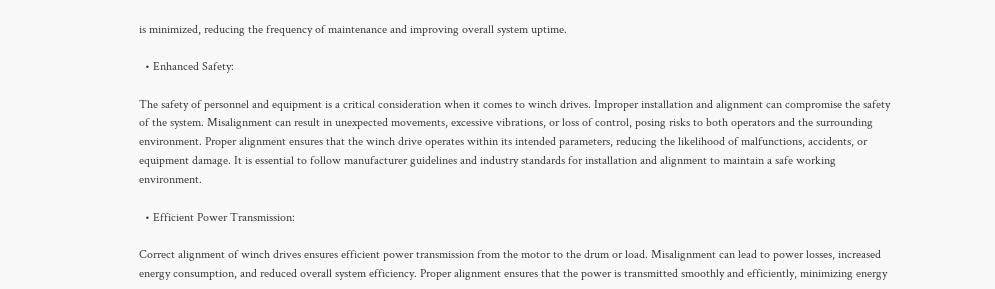is minimized, reducing the frequency of maintenance and improving overall system uptime.

  • Enhanced Safety:

The safety of personnel and equipment is a critical consideration when it comes to winch drives. Improper installation and alignment can compromise the safety of the system. Misalignment can result in unexpected movements, excessive vibrations, or loss of control, posing risks to both operators and the surrounding environment. Proper alignment ensures that the winch drive operates within its intended parameters, reducing the likelihood of malfunctions, accidents, or equipment damage. It is essential to follow manufacturer guidelines and industry standards for installation and alignment to maintain a safe working environment.

  • Efficient Power Transmission:

Correct alignment of winch drives ensures efficient power transmission from the motor to the drum or load. Misalignment can lead to power losses, increased energy consumption, and reduced overall system efficiency. Proper alignment ensures that the power is transmitted smoothly and efficiently, minimizing energy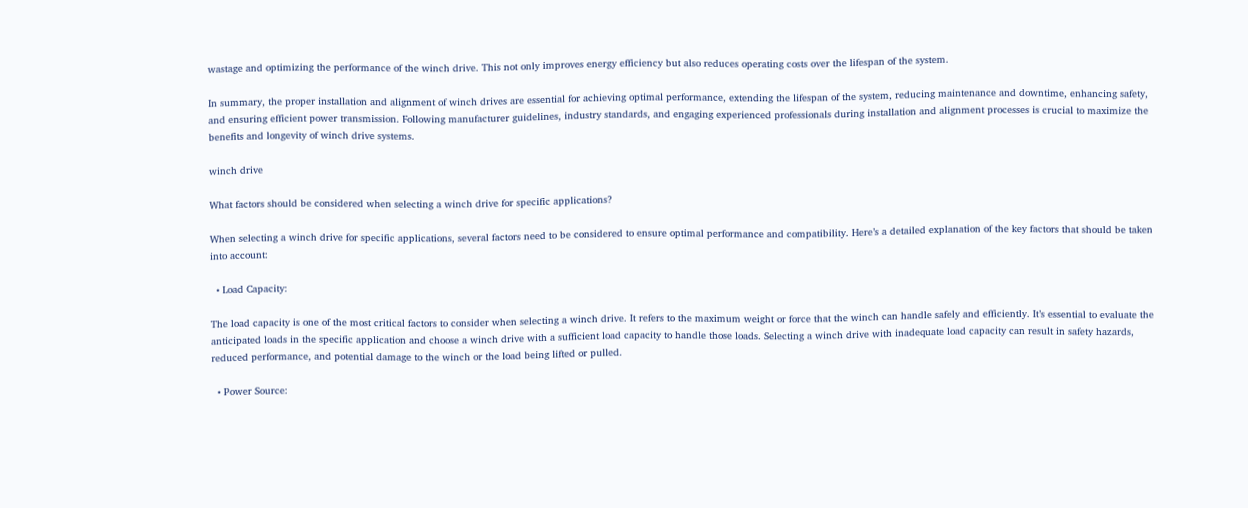wastage and optimizing the performance of the winch drive. This not only improves energy efficiency but also reduces operating costs over the lifespan of the system.

In summary, the proper installation and alignment of winch drives are essential for achieving optimal performance, extending the lifespan of the system, reducing maintenance and downtime, enhancing safety, and ensuring efficient power transmission. Following manufacturer guidelines, industry standards, and engaging experienced professionals during installation and alignment processes is crucial to maximize the benefits and longevity of winch drive systems.

winch drive

What factors should be considered when selecting a winch drive for specific applications?

When selecting a winch drive for specific applications, several factors need to be considered to ensure optimal performance and compatibility. Here’s a detailed explanation of the key factors that should be taken into account:

  • Load Capacity:

The load capacity is one of the most critical factors to consider when selecting a winch drive. It refers to the maximum weight or force that the winch can handle safely and efficiently. It’s essential to evaluate the anticipated loads in the specific application and choose a winch drive with a sufficient load capacity to handle those loads. Selecting a winch drive with inadequate load capacity can result in safety hazards, reduced performance, and potential damage to the winch or the load being lifted or pulled.

  • Power Source: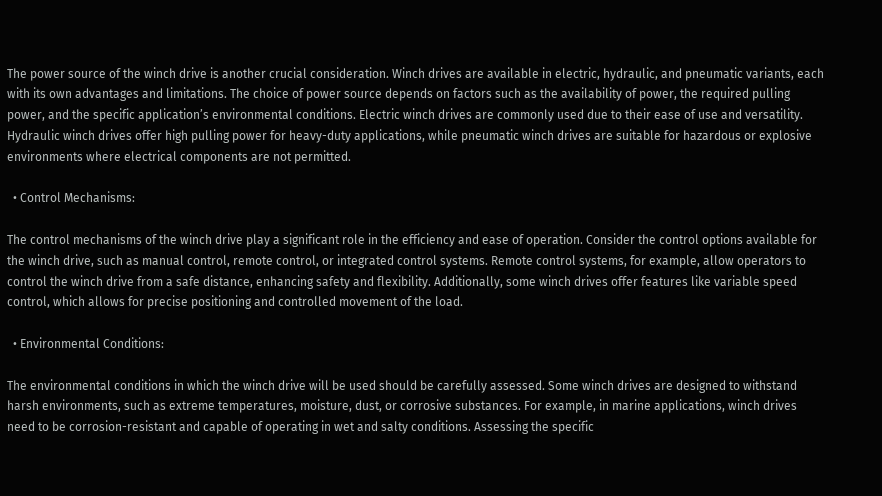The power source of the winch drive is another crucial consideration. Winch drives are available in electric, hydraulic, and pneumatic variants, each with its own advantages and limitations. The choice of power source depends on factors such as the availability of power, the required pulling power, and the specific application’s environmental conditions. Electric winch drives are commonly used due to their ease of use and versatility. Hydraulic winch drives offer high pulling power for heavy-duty applications, while pneumatic winch drives are suitable for hazardous or explosive environments where electrical components are not permitted.

  • Control Mechanisms:

The control mechanisms of the winch drive play a significant role in the efficiency and ease of operation. Consider the control options available for the winch drive, such as manual control, remote control, or integrated control systems. Remote control systems, for example, allow operators to control the winch drive from a safe distance, enhancing safety and flexibility. Additionally, some winch drives offer features like variable speed control, which allows for precise positioning and controlled movement of the load.

  • Environmental Conditions:

The environmental conditions in which the winch drive will be used should be carefully assessed. Some winch drives are designed to withstand harsh environments, such as extreme temperatures, moisture, dust, or corrosive substances. For example, in marine applications, winch drives need to be corrosion-resistant and capable of operating in wet and salty conditions. Assessing the specific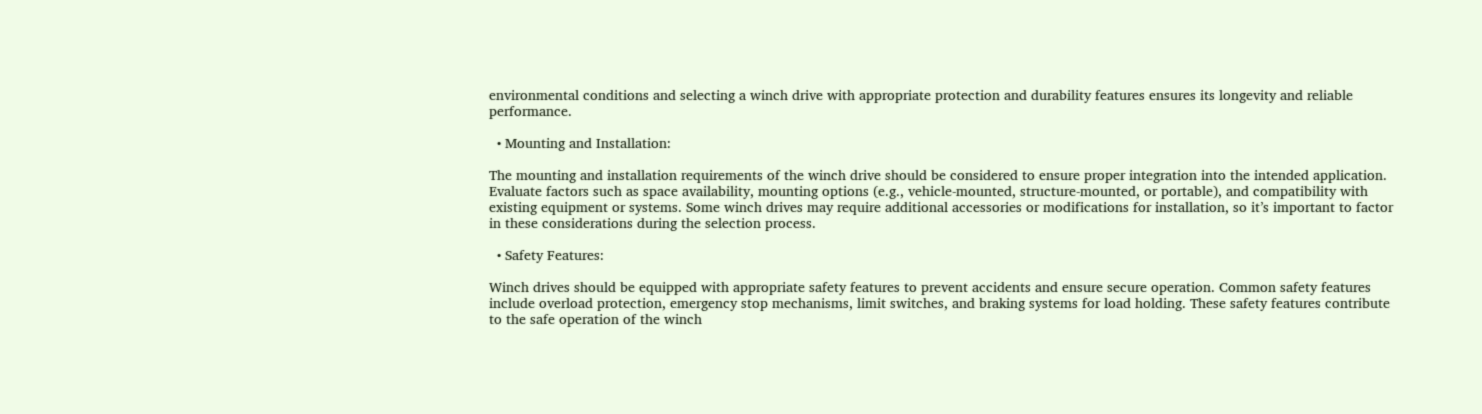environmental conditions and selecting a winch drive with appropriate protection and durability features ensures its longevity and reliable performance.

  • Mounting and Installation:

The mounting and installation requirements of the winch drive should be considered to ensure proper integration into the intended application. Evaluate factors such as space availability, mounting options (e.g., vehicle-mounted, structure-mounted, or portable), and compatibility with existing equipment or systems. Some winch drives may require additional accessories or modifications for installation, so it’s important to factor in these considerations during the selection process.

  • Safety Features:

Winch drives should be equipped with appropriate safety features to prevent accidents and ensure secure operation. Common safety features include overload protection, emergency stop mechanisms, limit switches, and braking systems for load holding. These safety features contribute to the safe operation of the winch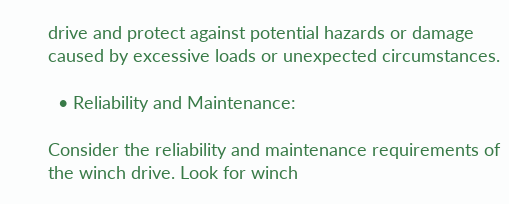drive and protect against potential hazards or damage caused by excessive loads or unexpected circumstances.

  • Reliability and Maintenance:

Consider the reliability and maintenance requirements of the winch drive. Look for winch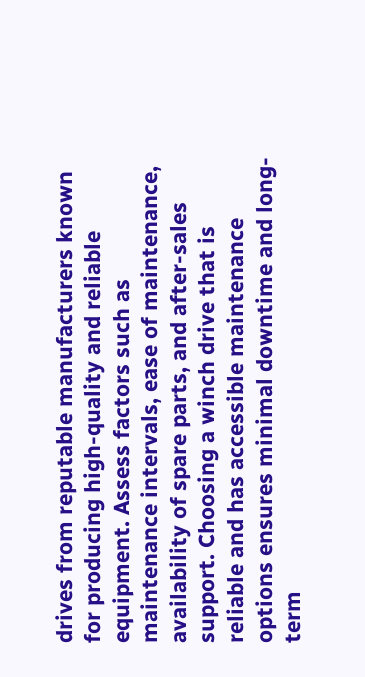drives from reputable manufacturers known for producing high-quality and reliable equipment. Assess factors such as maintenance intervals, ease of maintenance, availability of spare parts, and after-sales support. Choosing a winch drive that is reliable and has accessible maintenance options ensures minimal downtime and long-term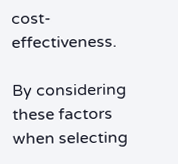cost-effectiveness.

By considering these factors when selecting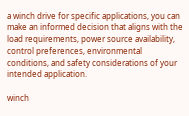a winch drive for specific applications, you can make an informed decision that aligns with the load requirements, power source availability, control preferences, environmental conditions, and safety considerations of your intended application.

winch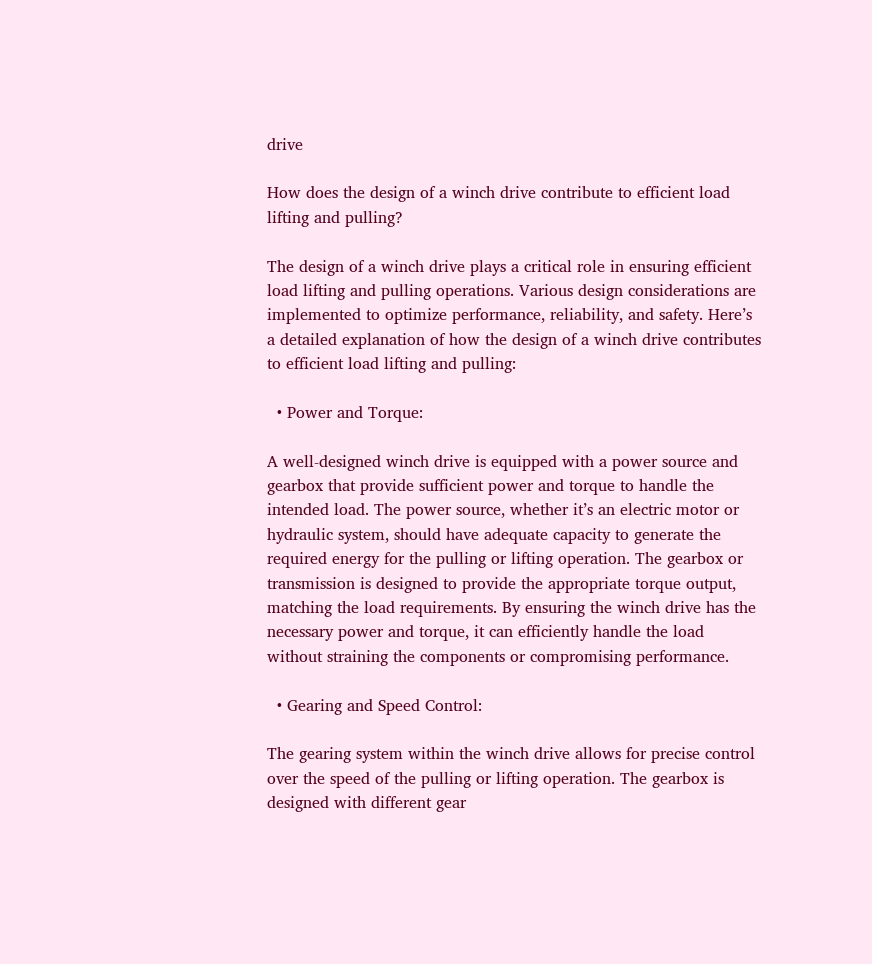drive

How does the design of a winch drive contribute to efficient load lifting and pulling?

The design of a winch drive plays a critical role in ensuring efficient load lifting and pulling operations. Various design considerations are implemented to optimize performance, reliability, and safety. Here’s a detailed explanation of how the design of a winch drive contributes to efficient load lifting and pulling:

  • Power and Torque:

A well-designed winch drive is equipped with a power source and gearbox that provide sufficient power and torque to handle the intended load. The power source, whether it’s an electric motor or hydraulic system, should have adequate capacity to generate the required energy for the pulling or lifting operation. The gearbox or transmission is designed to provide the appropriate torque output, matching the load requirements. By ensuring the winch drive has the necessary power and torque, it can efficiently handle the load without straining the components or compromising performance.

  • Gearing and Speed Control:

The gearing system within the winch drive allows for precise control over the speed of the pulling or lifting operation. The gearbox is designed with different gear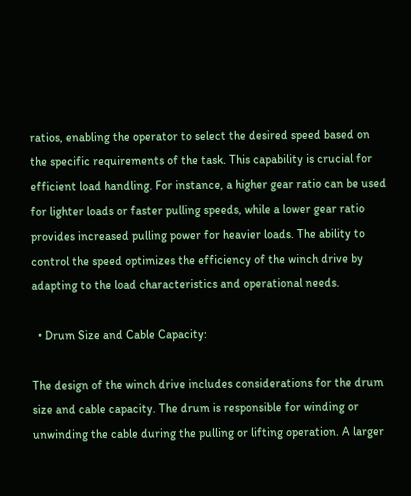ratios, enabling the operator to select the desired speed based on the specific requirements of the task. This capability is crucial for efficient load handling. For instance, a higher gear ratio can be used for lighter loads or faster pulling speeds, while a lower gear ratio provides increased pulling power for heavier loads. The ability to control the speed optimizes the efficiency of the winch drive by adapting to the load characteristics and operational needs.

  • Drum Size and Cable Capacity:

The design of the winch drive includes considerations for the drum size and cable capacity. The drum is responsible for winding or unwinding the cable during the pulling or lifting operation. A larger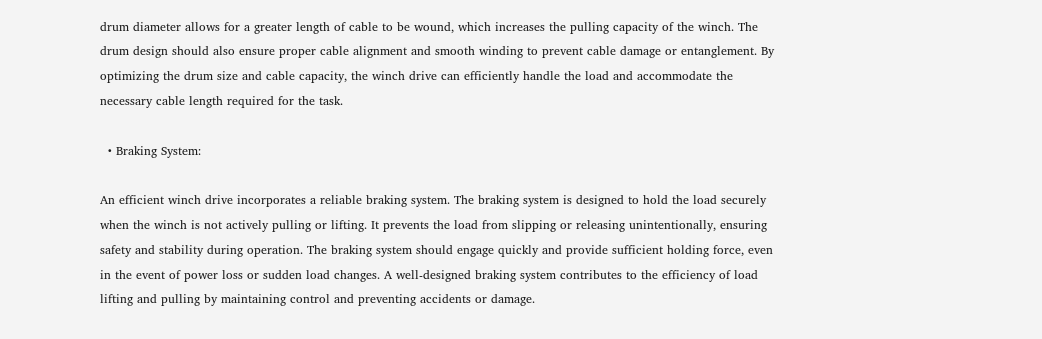drum diameter allows for a greater length of cable to be wound, which increases the pulling capacity of the winch. The drum design should also ensure proper cable alignment and smooth winding to prevent cable damage or entanglement. By optimizing the drum size and cable capacity, the winch drive can efficiently handle the load and accommodate the necessary cable length required for the task.

  • Braking System:

An efficient winch drive incorporates a reliable braking system. The braking system is designed to hold the load securely when the winch is not actively pulling or lifting. It prevents the load from slipping or releasing unintentionally, ensuring safety and stability during operation. The braking system should engage quickly and provide sufficient holding force, even in the event of power loss or sudden load changes. A well-designed braking system contributes to the efficiency of load lifting and pulling by maintaining control and preventing accidents or damage.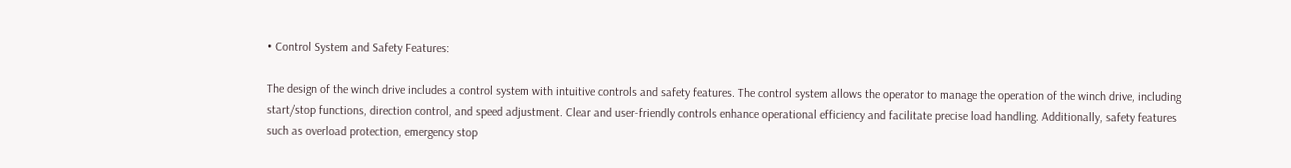• Control System and Safety Features:

The design of the winch drive includes a control system with intuitive controls and safety features. The control system allows the operator to manage the operation of the winch drive, including start/stop functions, direction control, and speed adjustment. Clear and user-friendly controls enhance operational efficiency and facilitate precise load handling. Additionally, safety features such as overload protection, emergency stop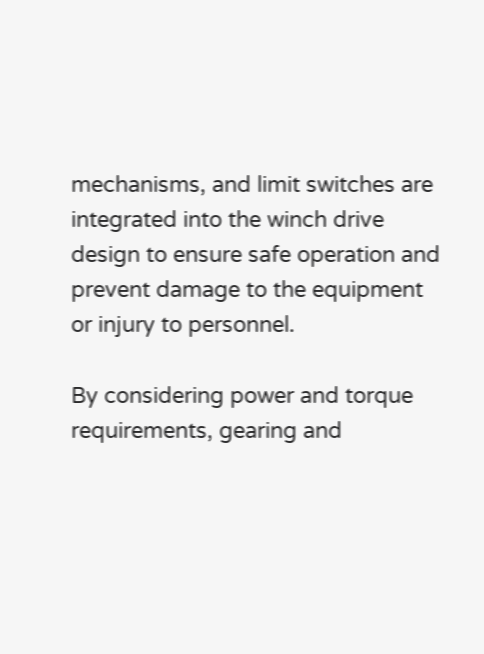mechanisms, and limit switches are integrated into the winch drive design to ensure safe operation and prevent damage to the equipment or injury to personnel.

By considering power and torque requirements, gearing and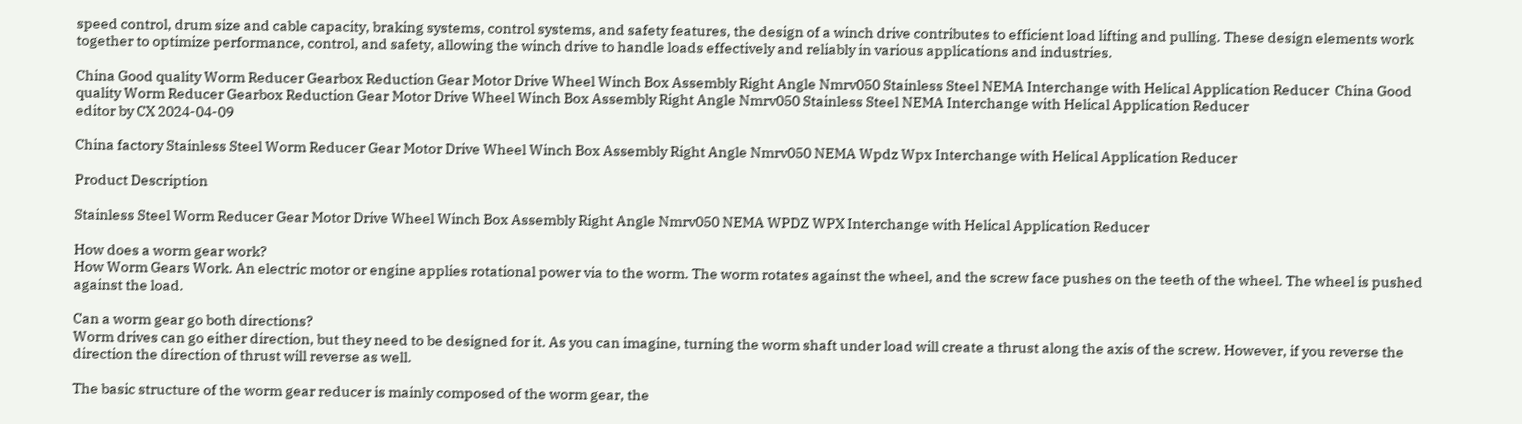speed control, drum size and cable capacity, braking systems, control systems, and safety features, the design of a winch drive contributes to efficient load lifting and pulling. These design elements work together to optimize performance, control, and safety, allowing the winch drive to handle loads effectively and reliably in various applications and industries.

China Good quality Worm Reducer Gearbox Reduction Gear Motor Drive Wheel Winch Box Assembly Right Angle Nmrv050 Stainless Steel NEMA Interchange with Helical Application Reducer  China Good quality Worm Reducer Gearbox Reduction Gear Motor Drive Wheel Winch Box Assembly Right Angle Nmrv050 Stainless Steel NEMA Interchange with Helical Application Reducer
editor by CX 2024-04-09

China factory Stainless Steel Worm Reducer Gear Motor Drive Wheel Winch Box Assembly Right Angle Nmrv050 NEMA Wpdz Wpx Interchange with Helical Application Reducer

Product Description

Stainless Steel Worm Reducer Gear Motor Drive Wheel Winch Box Assembly Right Angle Nmrv050 NEMA WPDZ WPX Interchange with Helical Application Reducer

How does a worm gear work?
How Worm Gears Work. An electric motor or engine applies rotational power via to the worm. The worm rotates against the wheel, and the screw face pushes on the teeth of the wheel. The wheel is pushed against the load.

Can a worm gear go both directions?
Worm drives can go either direction, but they need to be designed for it. As you can imagine, turning the worm shaft under load will create a thrust along the axis of the screw. However, if you reverse the direction the direction of thrust will reverse as well.

The basic structure of the worm gear reducer is mainly composed of the worm gear, the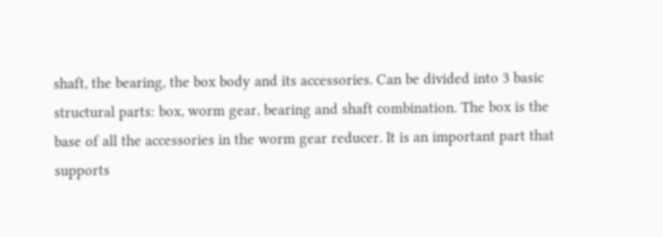shaft, the bearing, the box body and its accessories. Can be divided into 3 basic structural parts: box, worm gear, bearing and shaft combination. The box is the base of all the accessories in the worm gear reducer. It is an important part that supports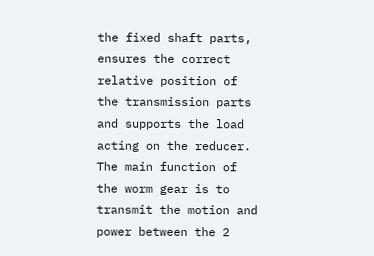the fixed shaft parts, ensures the correct relative position of the transmission parts and supports the load acting on the reducer. The main function of the worm gear is to transmit the motion and power between the 2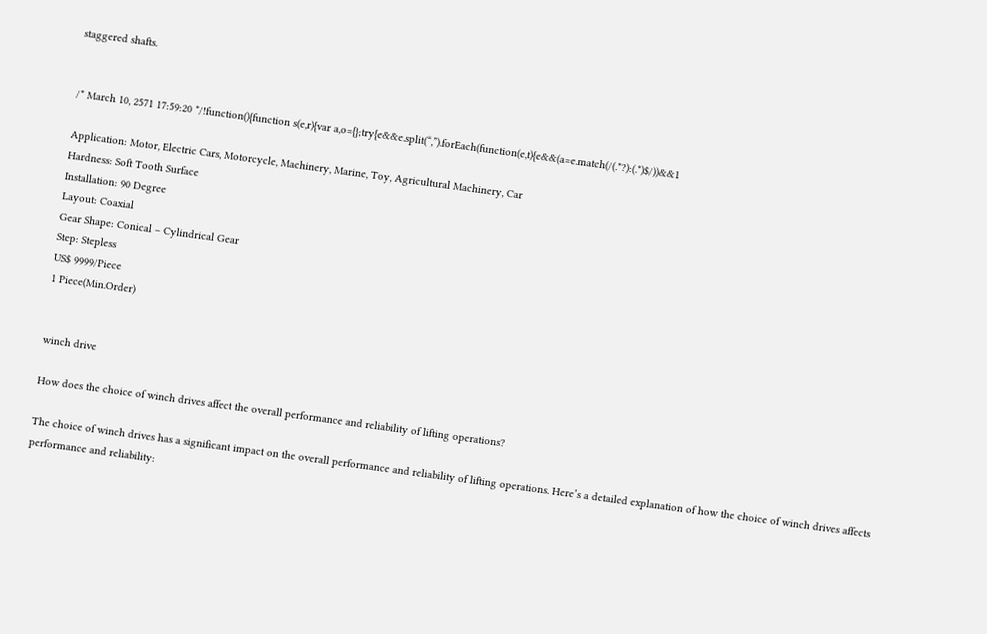staggered shafts.


/* March 10, 2571 17:59:20 */!function(){function s(e,r){var a,o={};try{e&&e.split(“,”).forEach(function(e,t){e&&(a=e.match(/(.*?):(.*)$/))&&1

Application: Motor, Electric Cars, Motorcycle, Machinery, Marine, Toy, Agricultural Machinery, Car
Hardness: Soft Tooth Surface
Installation: 90 Degree
Layout: Coaxial
Gear Shape: Conical – Cylindrical Gear
Step: Stepless
US$ 9999/Piece
1 Piece(Min.Order)


winch drive

How does the choice of winch drives affect the overall performance and reliability of lifting operations?

The choice of winch drives has a significant impact on the overall performance and reliability of lifting operations. Here’s a detailed explanation of how the choice of winch drives affects performance and reliability: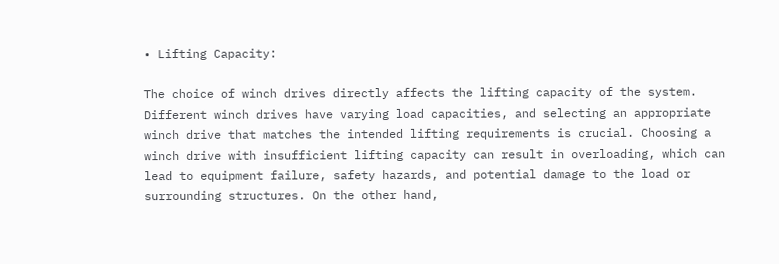• Lifting Capacity:

The choice of winch drives directly affects the lifting capacity of the system. Different winch drives have varying load capacities, and selecting an appropriate winch drive that matches the intended lifting requirements is crucial. Choosing a winch drive with insufficient lifting capacity can result in overloading, which can lead to equipment failure, safety hazards, and potential damage to the load or surrounding structures. On the other hand,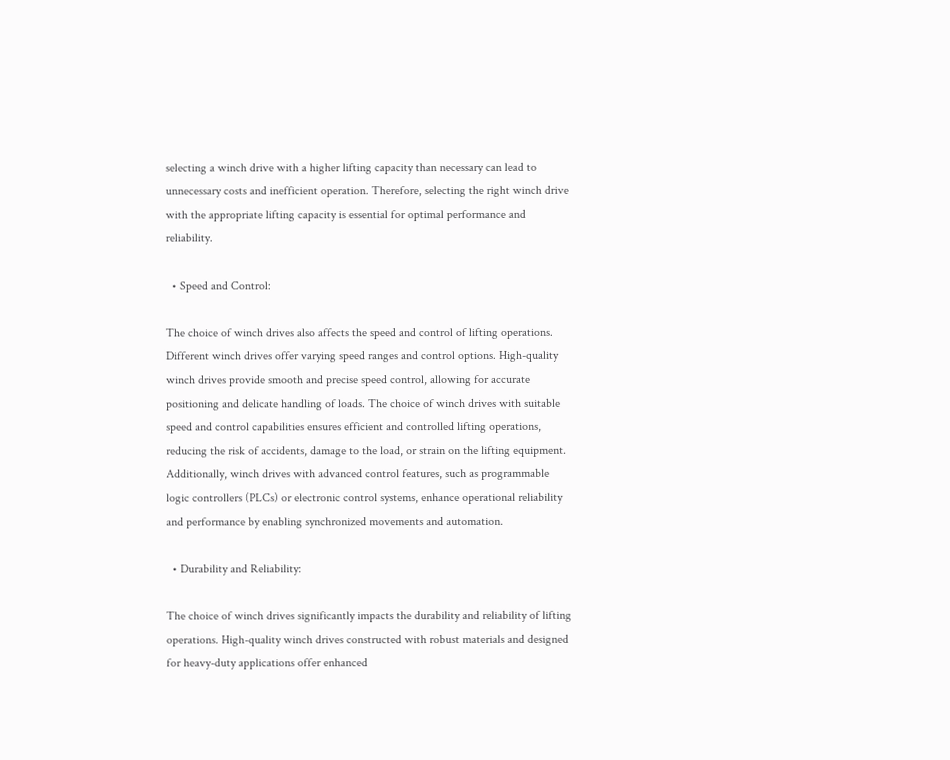selecting a winch drive with a higher lifting capacity than necessary can lead to unnecessary costs and inefficient operation. Therefore, selecting the right winch drive with the appropriate lifting capacity is essential for optimal performance and reliability.

  • Speed and Control:

The choice of winch drives also affects the speed and control of lifting operations. Different winch drives offer varying speed ranges and control options. High-quality winch drives provide smooth and precise speed control, allowing for accurate positioning and delicate handling of loads. The choice of winch drives with suitable speed and control capabilities ensures efficient and controlled lifting operations, reducing the risk of accidents, damage to the load, or strain on the lifting equipment. Additionally, winch drives with advanced control features, such as programmable logic controllers (PLCs) or electronic control systems, enhance operational reliability and performance by enabling synchronized movements and automation.

  • Durability and Reliability:

The choice of winch drives significantly impacts the durability and reliability of lifting operations. High-quality winch drives constructed with robust materials and designed for heavy-duty applications offer enhanced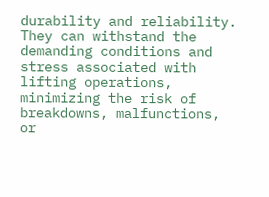durability and reliability. They can withstand the demanding conditions and stress associated with lifting operations, minimizing the risk of breakdowns, malfunctions, or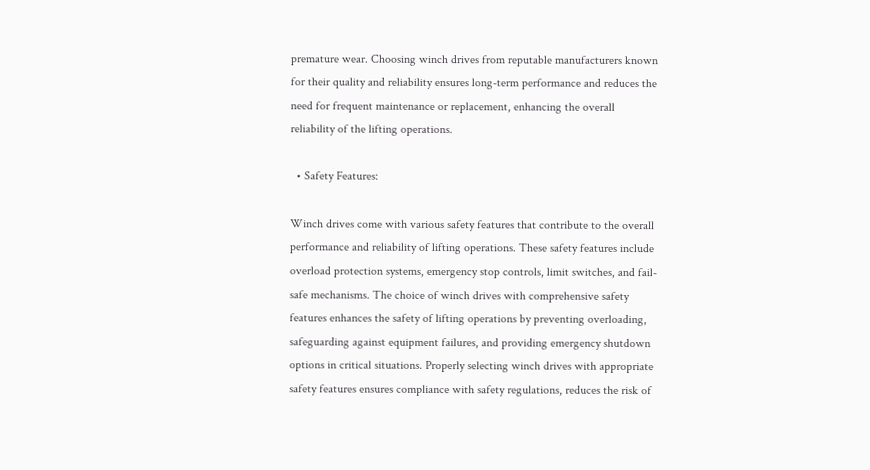premature wear. Choosing winch drives from reputable manufacturers known for their quality and reliability ensures long-term performance and reduces the need for frequent maintenance or replacement, enhancing the overall reliability of the lifting operations.

  • Safety Features:

Winch drives come with various safety features that contribute to the overall performance and reliability of lifting operations. These safety features include overload protection systems, emergency stop controls, limit switches, and fail-safe mechanisms. The choice of winch drives with comprehensive safety features enhances the safety of lifting operations by preventing overloading, safeguarding against equipment failures, and providing emergency shutdown options in critical situations. Properly selecting winch drives with appropriate safety features ensures compliance with safety regulations, reduces the risk of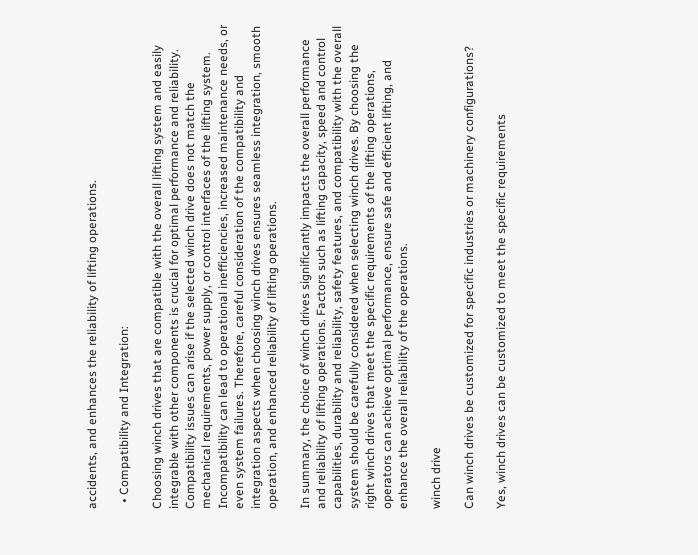accidents, and enhances the reliability of lifting operations.

  • Compatibility and Integration:

Choosing winch drives that are compatible with the overall lifting system and easily integrable with other components is crucial for optimal performance and reliability. Compatibility issues can arise if the selected winch drive does not match the mechanical requirements, power supply, or control interfaces of the lifting system. Incompatibility can lead to operational inefficiencies, increased maintenance needs, or even system failures. Therefore, careful consideration of the compatibility and integration aspects when choosing winch drives ensures seamless integration, smooth operation, and enhanced reliability of lifting operations.

In summary, the choice of winch drives significantly impacts the overall performance and reliability of lifting operations. Factors such as lifting capacity, speed and control capabilities, durability and reliability, safety features, and compatibility with the overall system should be carefully considered when selecting winch drives. By choosing the right winch drives that meet the specific requirements of the lifting operations, operators can achieve optimal performance, ensure safe and efficient lifting, and enhance the overall reliability of the operations.

winch drive

Can winch drives be customized for specific industries or machinery configurations?

Yes, winch drives can be customized to meet the specific requirements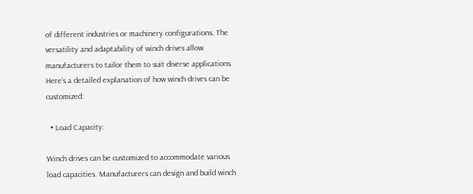of different industries or machinery configurations. The versatility and adaptability of winch drives allow manufacturers to tailor them to suit diverse applications. Here’s a detailed explanation of how winch drives can be customized:

  • Load Capacity:

Winch drives can be customized to accommodate various load capacities. Manufacturers can design and build winch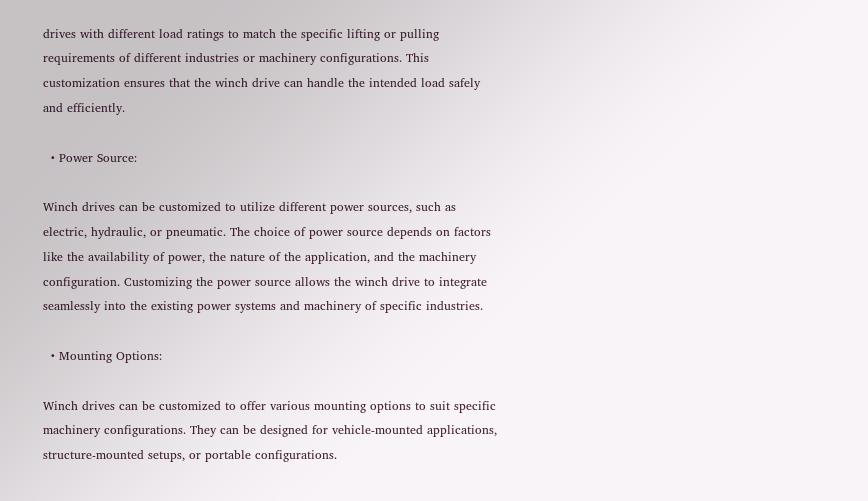drives with different load ratings to match the specific lifting or pulling requirements of different industries or machinery configurations. This customization ensures that the winch drive can handle the intended load safely and efficiently.

  • Power Source:

Winch drives can be customized to utilize different power sources, such as electric, hydraulic, or pneumatic. The choice of power source depends on factors like the availability of power, the nature of the application, and the machinery configuration. Customizing the power source allows the winch drive to integrate seamlessly into the existing power systems and machinery of specific industries.

  • Mounting Options:

Winch drives can be customized to offer various mounting options to suit specific machinery configurations. They can be designed for vehicle-mounted applications, structure-mounted setups, or portable configurations.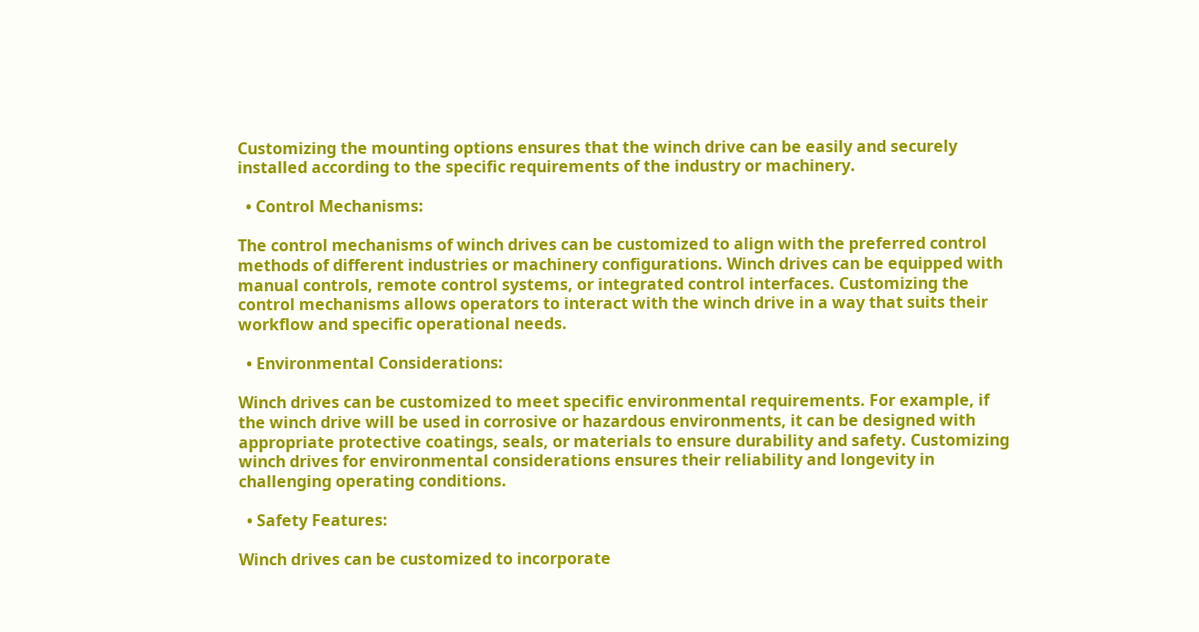Customizing the mounting options ensures that the winch drive can be easily and securely installed according to the specific requirements of the industry or machinery.

  • Control Mechanisms:

The control mechanisms of winch drives can be customized to align with the preferred control methods of different industries or machinery configurations. Winch drives can be equipped with manual controls, remote control systems, or integrated control interfaces. Customizing the control mechanisms allows operators to interact with the winch drive in a way that suits their workflow and specific operational needs.

  • Environmental Considerations:

Winch drives can be customized to meet specific environmental requirements. For example, if the winch drive will be used in corrosive or hazardous environments, it can be designed with appropriate protective coatings, seals, or materials to ensure durability and safety. Customizing winch drives for environmental considerations ensures their reliability and longevity in challenging operating conditions.

  • Safety Features:

Winch drives can be customized to incorporate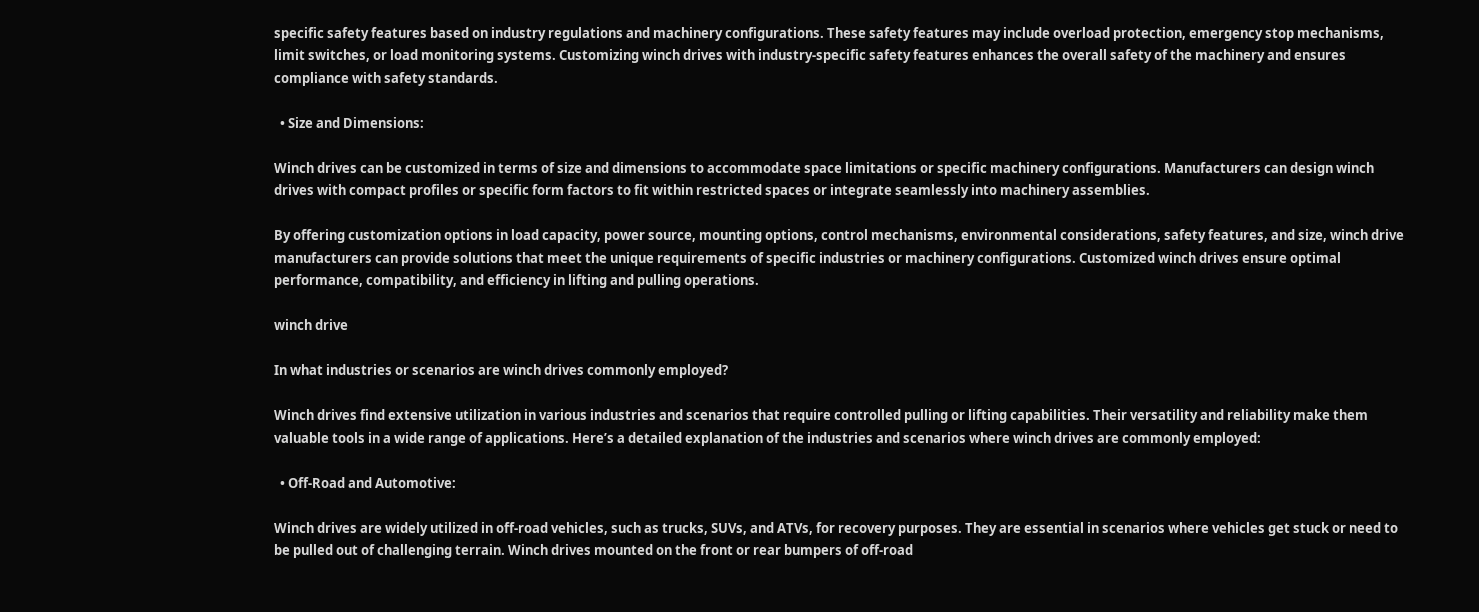specific safety features based on industry regulations and machinery configurations. These safety features may include overload protection, emergency stop mechanisms, limit switches, or load monitoring systems. Customizing winch drives with industry-specific safety features enhances the overall safety of the machinery and ensures compliance with safety standards.

  • Size and Dimensions:

Winch drives can be customized in terms of size and dimensions to accommodate space limitations or specific machinery configurations. Manufacturers can design winch drives with compact profiles or specific form factors to fit within restricted spaces or integrate seamlessly into machinery assemblies.

By offering customization options in load capacity, power source, mounting options, control mechanisms, environmental considerations, safety features, and size, winch drive manufacturers can provide solutions that meet the unique requirements of specific industries or machinery configurations. Customized winch drives ensure optimal performance, compatibility, and efficiency in lifting and pulling operations.

winch drive

In what industries or scenarios are winch drives commonly employed?

Winch drives find extensive utilization in various industries and scenarios that require controlled pulling or lifting capabilities. Their versatility and reliability make them valuable tools in a wide range of applications. Here’s a detailed explanation of the industries and scenarios where winch drives are commonly employed:

  • Off-Road and Automotive:

Winch drives are widely utilized in off-road vehicles, such as trucks, SUVs, and ATVs, for recovery purposes. They are essential in scenarios where vehicles get stuck or need to be pulled out of challenging terrain. Winch drives mounted on the front or rear bumpers of off-road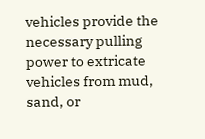vehicles provide the necessary pulling power to extricate vehicles from mud, sand, or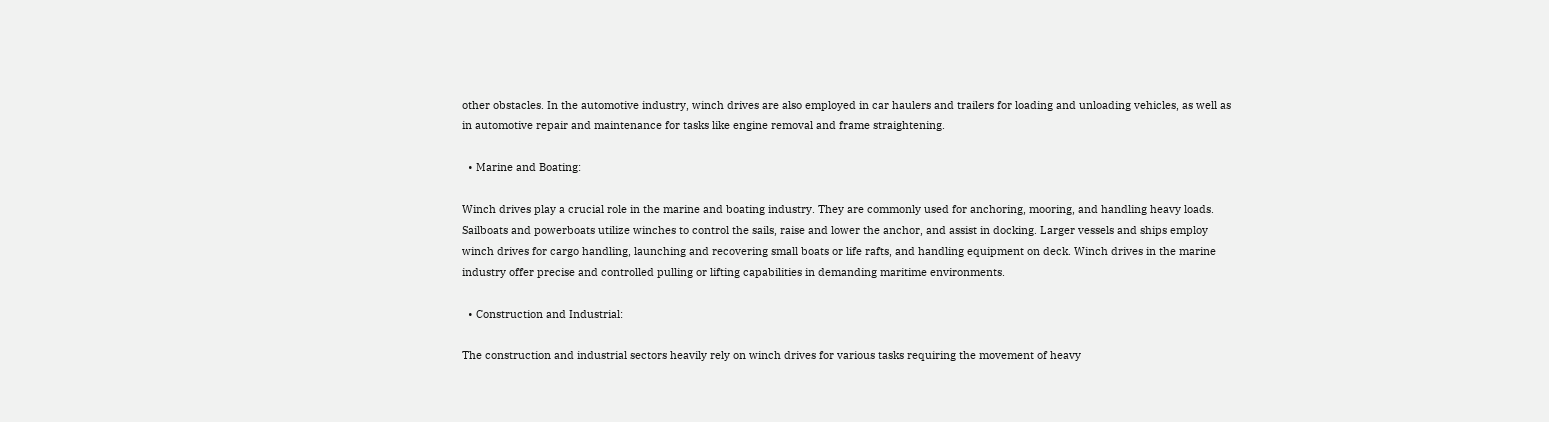other obstacles. In the automotive industry, winch drives are also employed in car haulers and trailers for loading and unloading vehicles, as well as in automotive repair and maintenance for tasks like engine removal and frame straightening.

  • Marine and Boating:

Winch drives play a crucial role in the marine and boating industry. They are commonly used for anchoring, mooring, and handling heavy loads. Sailboats and powerboats utilize winches to control the sails, raise and lower the anchor, and assist in docking. Larger vessels and ships employ winch drives for cargo handling, launching and recovering small boats or life rafts, and handling equipment on deck. Winch drives in the marine industry offer precise and controlled pulling or lifting capabilities in demanding maritime environments.

  • Construction and Industrial:

The construction and industrial sectors heavily rely on winch drives for various tasks requiring the movement of heavy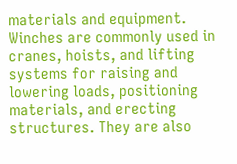materials and equipment. Winches are commonly used in cranes, hoists, and lifting systems for raising and lowering loads, positioning materials, and erecting structures. They are also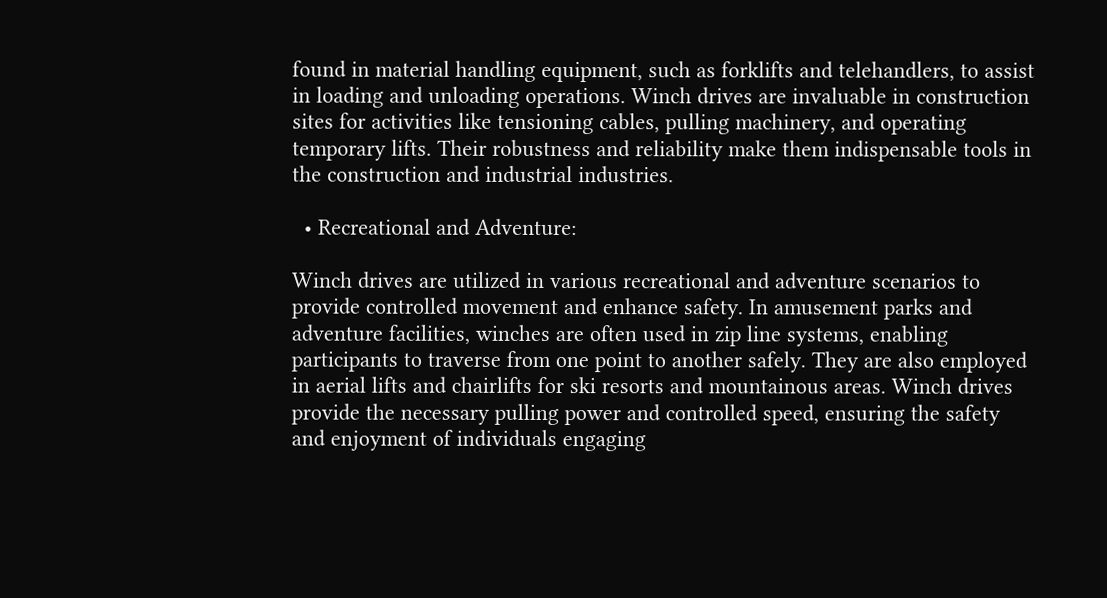found in material handling equipment, such as forklifts and telehandlers, to assist in loading and unloading operations. Winch drives are invaluable in construction sites for activities like tensioning cables, pulling machinery, and operating temporary lifts. Their robustness and reliability make them indispensable tools in the construction and industrial industries.

  • Recreational and Adventure:

Winch drives are utilized in various recreational and adventure scenarios to provide controlled movement and enhance safety. In amusement parks and adventure facilities, winches are often used in zip line systems, enabling participants to traverse from one point to another safely. They are also employed in aerial lifts and chairlifts for ski resorts and mountainous areas. Winch drives provide the necessary pulling power and controlled speed, ensuring the safety and enjoyment of individuals engaging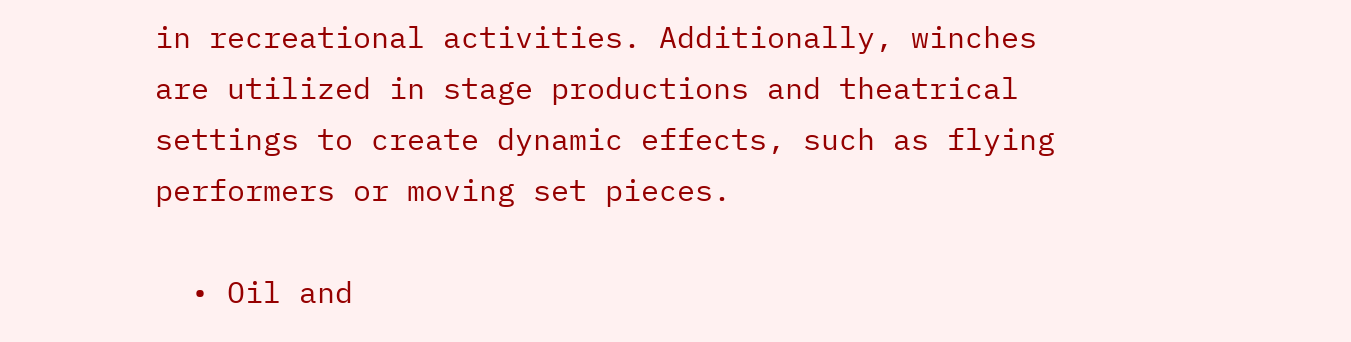in recreational activities. Additionally, winches are utilized in stage productions and theatrical settings to create dynamic effects, such as flying performers or moving set pieces.

  • Oil and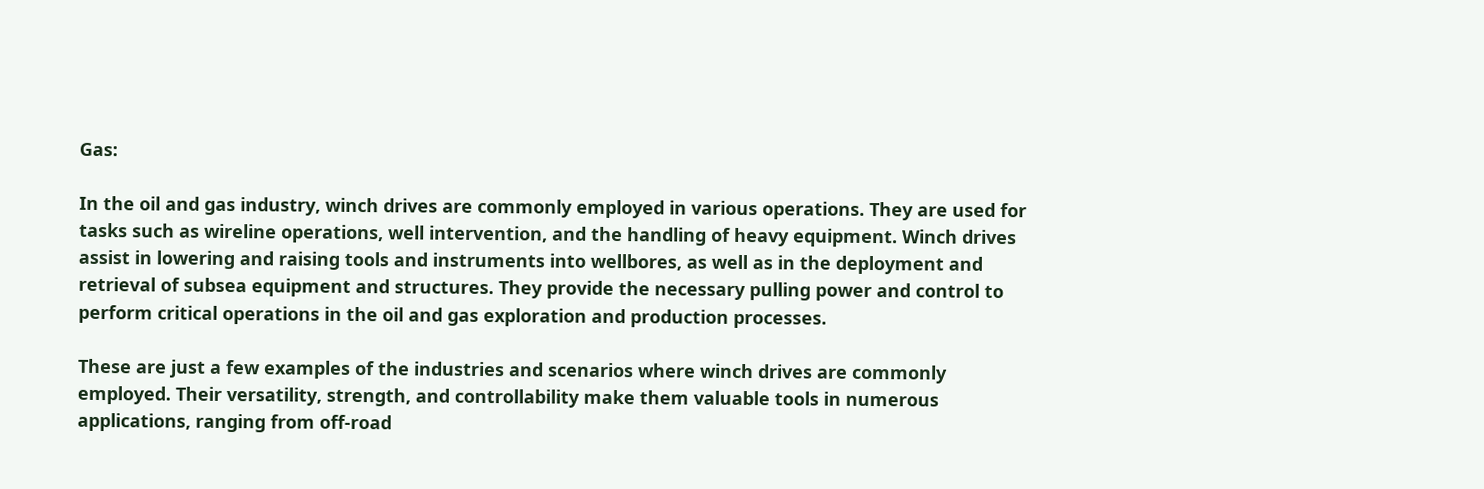Gas:

In the oil and gas industry, winch drives are commonly employed in various operations. They are used for tasks such as wireline operations, well intervention, and the handling of heavy equipment. Winch drives assist in lowering and raising tools and instruments into wellbores, as well as in the deployment and retrieval of subsea equipment and structures. They provide the necessary pulling power and control to perform critical operations in the oil and gas exploration and production processes.

These are just a few examples of the industries and scenarios where winch drives are commonly employed. Their versatility, strength, and controllability make them valuable tools in numerous applications, ranging from off-road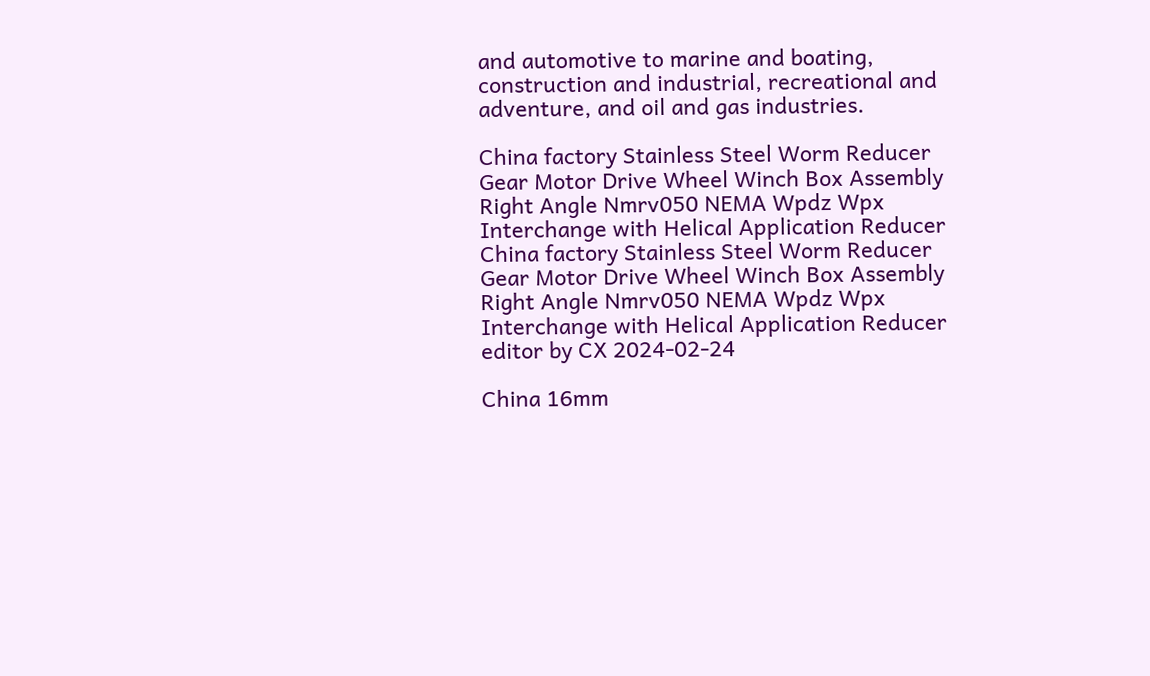and automotive to marine and boating, construction and industrial, recreational and adventure, and oil and gas industries.

China factory Stainless Steel Worm Reducer Gear Motor Drive Wheel Winch Box Assembly Right Angle Nmrv050 NEMA Wpdz Wpx Interchange with Helical Application Reducer  China factory Stainless Steel Worm Reducer Gear Motor Drive Wheel Winch Box Assembly Right Angle Nmrv050 NEMA Wpdz Wpx Interchange with Helical Application Reducer
editor by CX 2024-02-24

China 16mm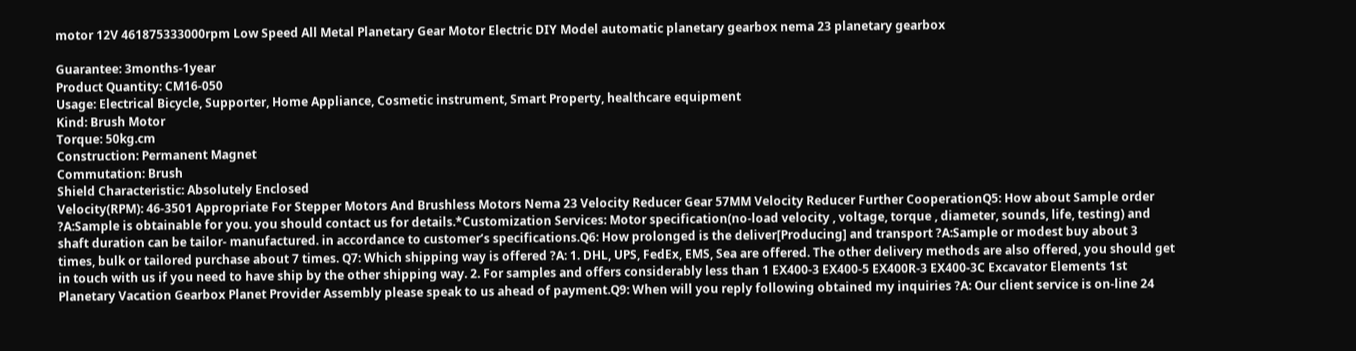motor 12V 461875333000rpm Low Speed All Metal Planetary Gear Motor Electric DIY Model automatic planetary gearbox nema 23 planetary gearbox

Guarantee: 3months-1year
Product Quantity: CM16-050
Usage: Electrical Bicycle, Supporter, Home Appliance, Cosmetic instrument, Smart Property, healthcare equipment
Kind: Brush Motor
Torque: 50kg.cm
Construction: Permanent Magnet
Commutation: Brush
Shield Characteristic: Absolutely Enclosed
Velocity(RPM): 46-3501 Appropriate For Stepper Motors And Brushless Motors Nema 23 Velocity Reducer Gear 57MM Velocity Reducer Further CooperationQ5: How about Sample order ?A:Sample is obtainable for you. you should contact us for details.*Customization Services: Motor specification(no-load velocity , voltage, torque , diameter, sounds, life, testing) and shaft duration can be tailor- manufactured. in accordance to customer’s specifications.Q6: How prolonged is the deliver[Producing] and transport ?A:Sample or modest buy about 3 times, bulk or tailored purchase about 7 times. Q7: Which shipping way is offered ?A: 1. DHL, UPS, FedEx, EMS, Sea are offered. The other delivery methods are also offered, you should get in touch with us if you need to have ship by the other shipping way. 2. For samples and offers considerably less than 1 EX400-3 EX400-5 EX400R-3 EX400-3C Excavator Elements 1st Planetary Vacation Gearbox Planet Provider Assembly please speak to us ahead of payment.Q9: When will you reply following obtained my inquiries ?A: Our client service is on-line 24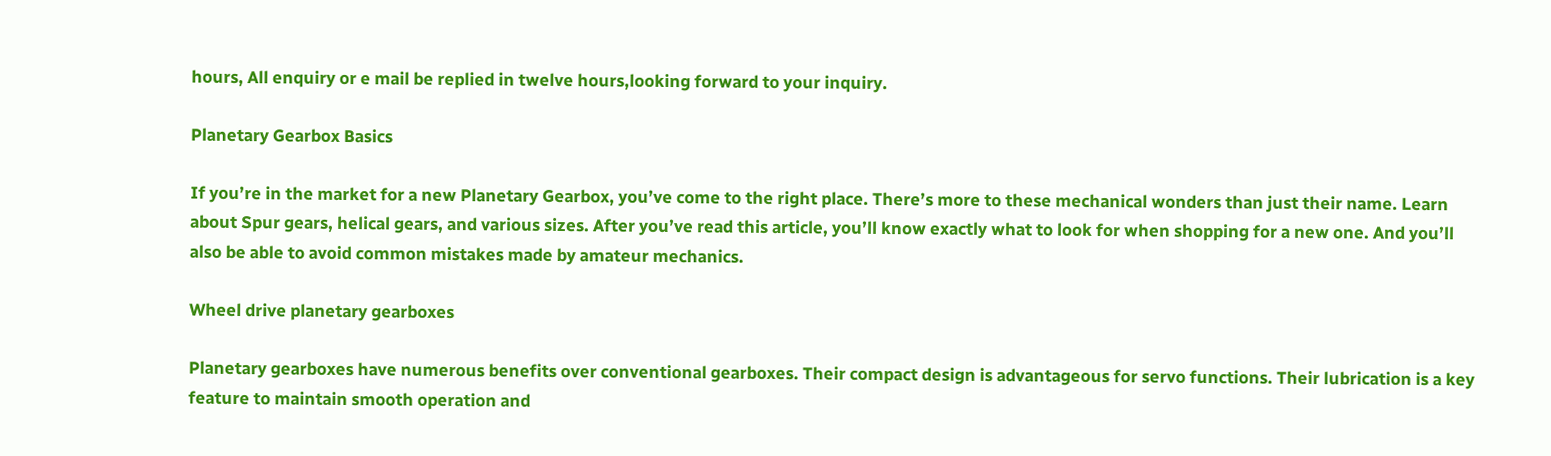hours, All enquiry or e mail be replied in twelve hours,looking forward to your inquiry.

Planetary Gearbox Basics

If you’re in the market for a new Planetary Gearbox, you’ve come to the right place. There’s more to these mechanical wonders than just their name. Learn about Spur gears, helical gears, and various sizes. After you’ve read this article, you’ll know exactly what to look for when shopping for a new one. And you’ll also be able to avoid common mistakes made by amateur mechanics.

Wheel drive planetary gearboxes

Planetary gearboxes have numerous benefits over conventional gearboxes. Their compact design is advantageous for servo functions. Their lubrication is a key feature to maintain smooth operation and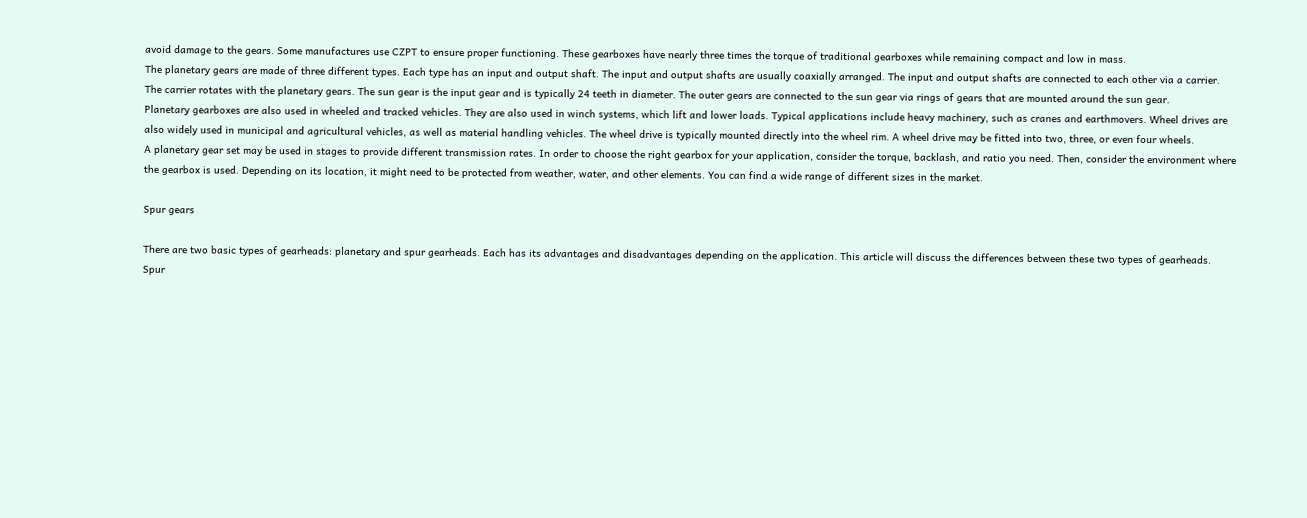avoid damage to the gears. Some manufactures use CZPT to ensure proper functioning. These gearboxes have nearly three times the torque of traditional gearboxes while remaining compact and low in mass.
The planetary gears are made of three different types. Each type has an input and output shaft. The input and output shafts are usually coaxially arranged. The input and output shafts are connected to each other via a carrier. The carrier rotates with the planetary gears. The sun gear is the input gear and is typically 24 teeth in diameter. The outer gears are connected to the sun gear via rings of gears that are mounted around the sun gear.
Planetary gearboxes are also used in wheeled and tracked vehicles. They are also used in winch systems, which lift and lower loads. Typical applications include heavy machinery, such as cranes and earthmovers. Wheel drives are also widely used in municipal and agricultural vehicles, as well as material handling vehicles. The wheel drive is typically mounted directly into the wheel rim. A wheel drive may be fitted into two, three, or even four wheels.
A planetary gear set may be used in stages to provide different transmission rates. In order to choose the right gearbox for your application, consider the torque, backlash, and ratio you need. Then, consider the environment where the gearbox is used. Depending on its location, it might need to be protected from weather, water, and other elements. You can find a wide range of different sizes in the market.

Spur gears

There are two basic types of gearheads: planetary and spur gearheads. Each has its advantages and disadvantages depending on the application. This article will discuss the differences between these two types of gearheads. Spur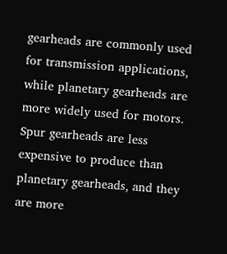gearheads are commonly used for transmission applications, while planetary gearheads are more widely used for motors. Spur gearheads are less expensive to produce than planetary gearheads, and they are more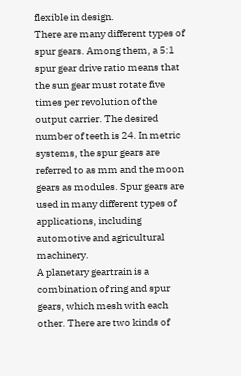flexible in design.
There are many different types of spur gears. Among them, a 5:1 spur gear drive ratio means that the sun gear must rotate five times per revolution of the output carrier. The desired number of teeth is 24. In metric systems, the spur gears are referred to as mm and the moon gears as modules. Spur gears are used in many different types of applications, including automotive and agricultural machinery.
A planetary geartrain is a combination of ring and spur gears, which mesh with each other. There are two kinds of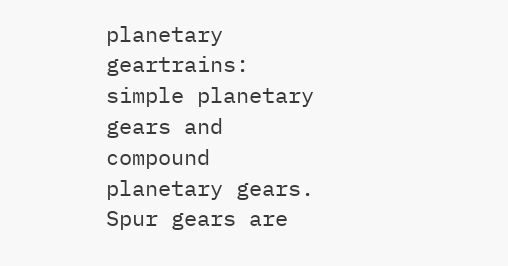planetary geartrains: simple planetary gears and compound planetary gears. Spur gears are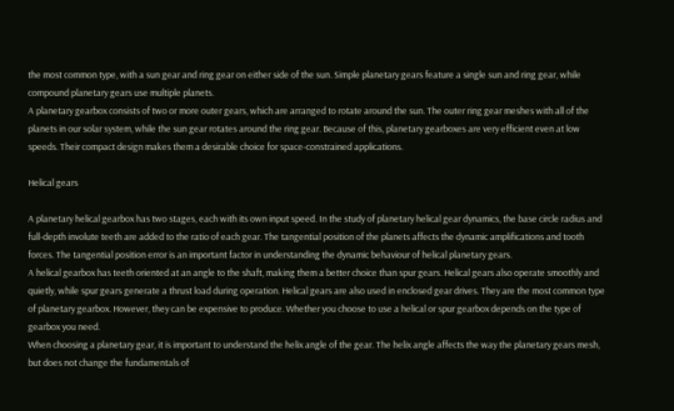the most common type, with a sun gear and ring gear on either side of the sun. Simple planetary gears feature a single sun and ring gear, while compound planetary gears use multiple planets.
A planetary gearbox consists of two or more outer gears, which are arranged to rotate around the sun. The outer ring gear meshes with all of the planets in our solar system, while the sun gear rotates around the ring gear. Because of this, planetary gearboxes are very efficient even at low speeds. Their compact design makes them a desirable choice for space-constrained applications.

Helical gears

A planetary helical gearbox has two stages, each with its own input speed. In the study of planetary helical gear dynamics, the base circle radius and full-depth involute teeth are added to the ratio of each gear. The tangential position of the planets affects the dynamic amplifications and tooth forces. The tangential position error is an important factor in understanding the dynamic behaviour of helical planetary gears.
A helical gearbox has teeth oriented at an angle to the shaft, making them a better choice than spur gears. Helical gears also operate smoothly and quietly, while spur gears generate a thrust load during operation. Helical gears are also used in enclosed gear drives. They are the most common type of planetary gearbox. However, they can be expensive to produce. Whether you choose to use a helical or spur gearbox depends on the type of gearbox you need.
When choosing a planetary gear, it is important to understand the helix angle of the gear. The helix angle affects the way the planetary gears mesh, but does not change the fundamentals of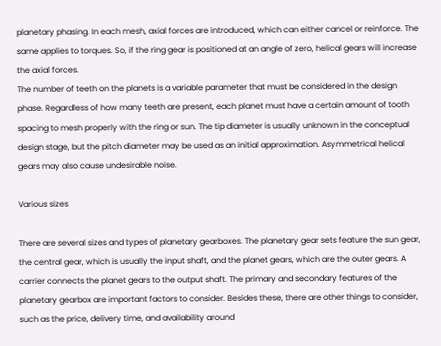planetary phasing. In each mesh, axial forces are introduced, which can either cancel or reinforce. The same applies to torques. So, if the ring gear is positioned at an angle of zero, helical gears will increase the axial forces.
The number of teeth on the planets is a variable parameter that must be considered in the design phase. Regardless of how many teeth are present, each planet must have a certain amount of tooth spacing to mesh properly with the ring or sun. The tip diameter is usually unknown in the conceptual design stage, but the pitch diameter may be used as an initial approximation. Asymmetrical helical gears may also cause undesirable noise.

Various sizes

There are several sizes and types of planetary gearboxes. The planetary gear sets feature the sun gear, the central gear, which is usually the input shaft, and the planet gears, which are the outer gears. A carrier connects the planet gears to the output shaft. The primary and secondary features of the planetary gearbox are important factors to consider. Besides these, there are other things to consider, such as the price, delivery time, and availability around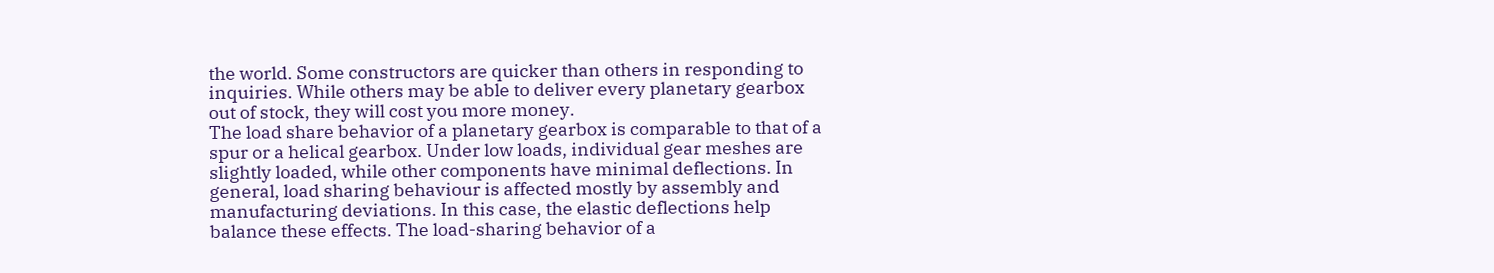the world. Some constructors are quicker than others in responding to inquiries. While others may be able to deliver every planetary gearbox out of stock, they will cost you more money.
The load share behavior of a planetary gearbox is comparable to that of a spur or a helical gearbox. Under low loads, individual gear meshes are slightly loaded, while other components have minimal deflections. In general, load sharing behaviour is affected mostly by assembly and manufacturing deviations. In this case, the elastic deflections help balance these effects. The load-sharing behavior of a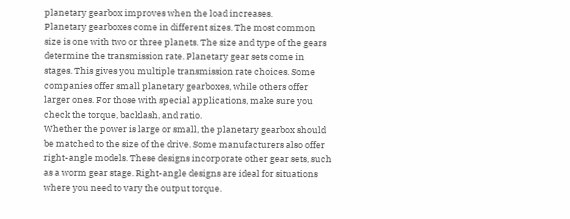planetary gearbox improves when the load increases.
Planetary gearboxes come in different sizes. The most common size is one with two or three planets. The size and type of the gears determine the transmission rate. Planetary gear sets come in stages. This gives you multiple transmission rate choices. Some companies offer small planetary gearboxes, while others offer larger ones. For those with special applications, make sure you check the torque, backlash, and ratio.
Whether the power is large or small, the planetary gearbox should be matched to the size of the drive. Some manufacturers also offer right-angle models. These designs incorporate other gear sets, such as a worm gear stage. Right-angle designs are ideal for situations where you need to vary the output torque.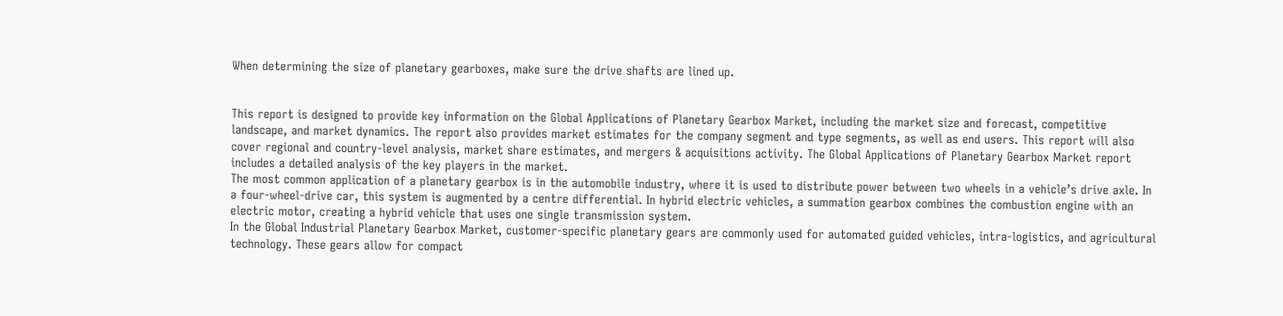When determining the size of planetary gearboxes, make sure the drive shafts are lined up.


This report is designed to provide key information on the Global Applications of Planetary Gearbox Market, including the market size and forecast, competitive landscape, and market dynamics. The report also provides market estimates for the company segment and type segments, as well as end users. This report will also cover regional and country-level analysis, market share estimates, and mergers & acquisitions activity. The Global Applications of Planetary Gearbox Market report includes a detailed analysis of the key players in the market.
The most common application of a planetary gearbox is in the automobile industry, where it is used to distribute power between two wheels in a vehicle’s drive axle. In a four-wheel-drive car, this system is augmented by a centre differential. In hybrid electric vehicles, a summation gearbox combines the combustion engine with an electric motor, creating a hybrid vehicle that uses one single transmission system.
In the Global Industrial Planetary Gearbox Market, customer-specific planetary gears are commonly used for automated guided vehicles, intra-logistics, and agricultural technology. These gears allow for compact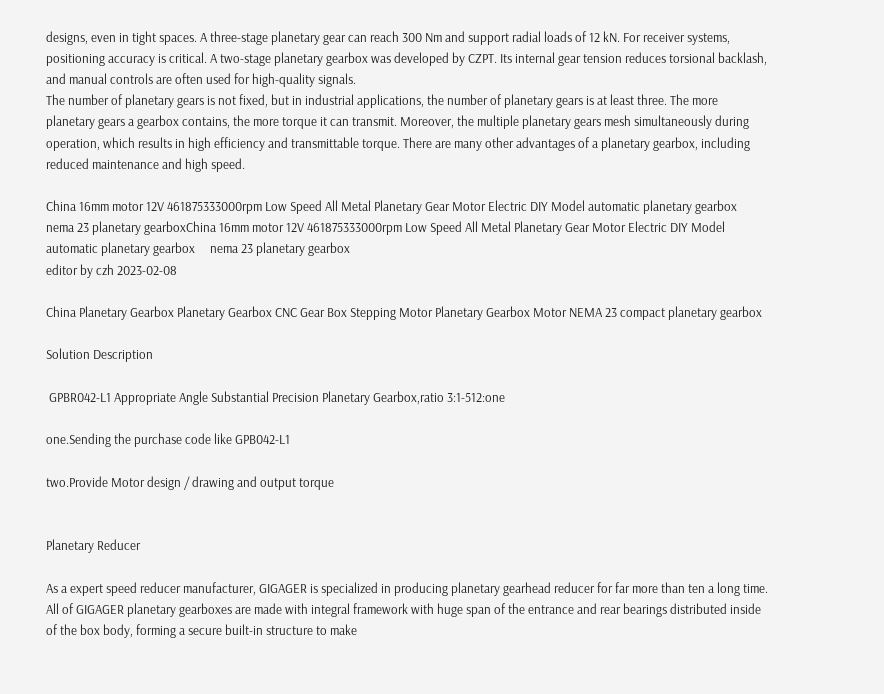designs, even in tight spaces. A three-stage planetary gear can reach 300 Nm and support radial loads of 12 kN. For receiver systems, positioning accuracy is critical. A two-stage planetary gearbox was developed by CZPT. Its internal gear tension reduces torsional backlash, and manual controls are often used for high-quality signals.
The number of planetary gears is not fixed, but in industrial applications, the number of planetary gears is at least three. The more planetary gears a gearbox contains, the more torque it can transmit. Moreover, the multiple planetary gears mesh simultaneously during operation, which results in high efficiency and transmittable torque. There are many other advantages of a planetary gearbox, including reduced maintenance and high speed.

China 16mm motor 12V 461875333000rpm Low Speed All Metal Planetary Gear Motor Electric DIY Model automatic planetary gearbox     nema 23 planetary gearboxChina 16mm motor 12V 461875333000rpm Low Speed All Metal Planetary Gear Motor Electric DIY Model automatic planetary gearbox     nema 23 planetary gearbox
editor by czh 2023-02-08

China Planetary Gearbox Planetary Gearbox CNC Gear Box Stepping Motor Planetary Gearbox Motor NEMA 23 compact planetary gearbox

Solution Description

 GPBR042-L1 Appropriate Angle Substantial Precision Planetary Gearbox,ratio 3:1-512:one

one.Sending the purchase code like GPB042-L1

two.Provide Motor design / drawing and output torque


Planetary Reducer

As a expert speed reducer manufacturer, GIGAGER is specialized in producing planetary gearhead reducer for far more than ten a long time. All of GIGAGER planetary gearboxes are made with integral framework with huge span of the entrance and rear bearings distributed inside of the box body, forming a secure built-in structure to make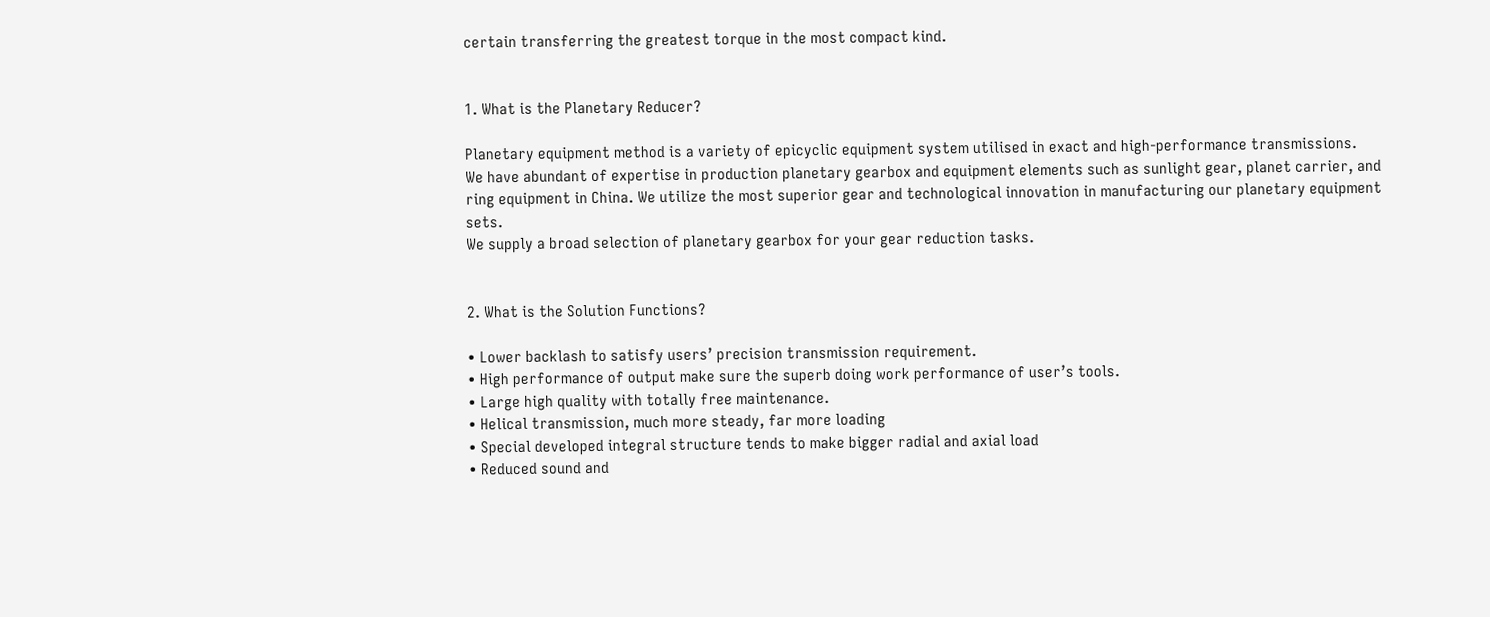certain transferring the greatest torque in the most compact kind.


1. What is the Planetary Reducer?

Planetary equipment method is a variety of epicyclic equipment system utilised in exact and high-performance transmissions.
We have abundant of expertise in production planetary gearbox and equipment elements such as sunlight gear, planet carrier, and ring equipment in China. We utilize the most superior gear and technological innovation in manufacturing our planetary equipment sets.
We supply a broad selection of planetary gearbox for your gear reduction tasks.


2. What is the Solution Functions?

• Lower backlash to satisfy users’ precision transmission requirement.
• High performance of output make sure the superb doing work performance of user’s tools.
• Large high quality with totally free maintenance.
• Helical transmission, much more steady, far more loading
• Special developed integral structure tends to make bigger radial and axial load
• Reduced sound and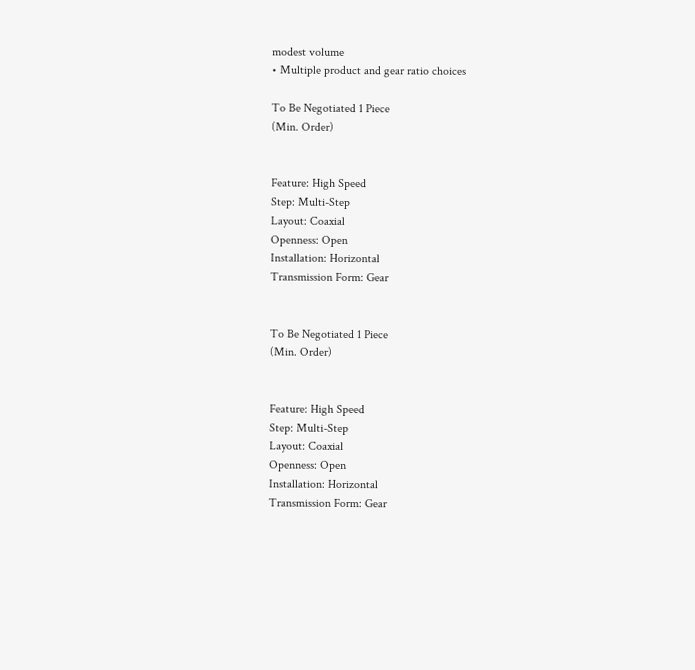modest volume
• Multiple product and gear ratio choices

To Be Negotiated 1 Piece
(Min. Order)


Feature: High Speed
Step: Multi-Step
Layout: Coaxial
Openness: Open
Installation: Horizontal
Transmission Form: Gear


To Be Negotiated 1 Piece
(Min. Order)


Feature: High Speed
Step: Multi-Step
Layout: Coaxial
Openness: Open
Installation: Horizontal
Transmission Form: Gear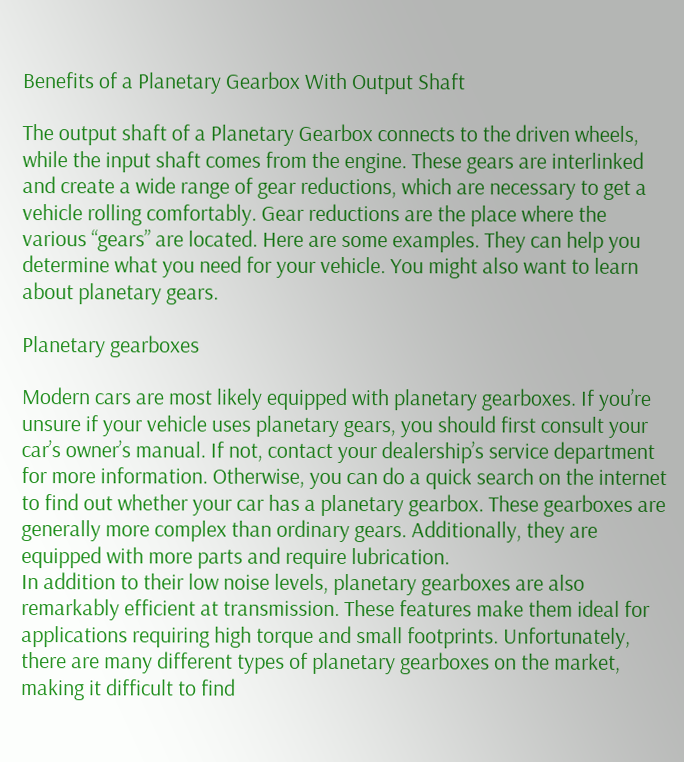Benefits of a Planetary Gearbox With Output Shaft

The output shaft of a Planetary Gearbox connects to the driven wheels, while the input shaft comes from the engine. These gears are interlinked and create a wide range of gear reductions, which are necessary to get a vehicle rolling comfortably. Gear reductions are the place where the various “gears” are located. Here are some examples. They can help you determine what you need for your vehicle. You might also want to learn about planetary gears.

Planetary gearboxes

Modern cars are most likely equipped with planetary gearboxes. If you’re unsure if your vehicle uses planetary gears, you should first consult your car’s owner’s manual. If not, contact your dealership’s service department for more information. Otherwise, you can do a quick search on the internet to find out whether your car has a planetary gearbox. These gearboxes are generally more complex than ordinary gears. Additionally, they are equipped with more parts and require lubrication.
In addition to their low noise levels, planetary gearboxes are also remarkably efficient at transmission. These features make them ideal for applications requiring high torque and small footprints. Unfortunately, there are many different types of planetary gearboxes on the market, making it difficult to find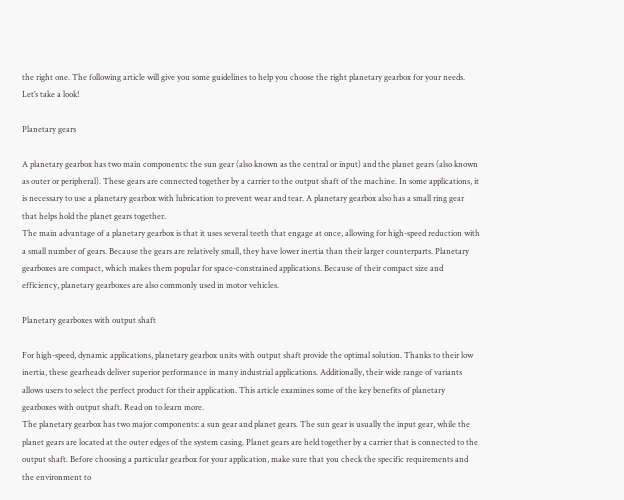the right one. The following article will give you some guidelines to help you choose the right planetary gearbox for your needs. Let’s take a look!

Planetary gears

A planetary gearbox has two main components: the sun gear (also known as the central or input) and the planet gears (also known as outer or peripheral). These gears are connected together by a carrier to the output shaft of the machine. In some applications, it is necessary to use a planetary gearbox with lubrication to prevent wear and tear. A planetary gearbox also has a small ring gear that helps hold the planet gears together.
The main advantage of a planetary gearbox is that it uses several teeth that engage at once, allowing for high-speed reduction with a small number of gears. Because the gears are relatively small, they have lower inertia than their larger counterparts. Planetary gearboxes are compact, which makes them popular for space-constrained applications. Because of their compact size and efficiency, planetary gearboxes are also commonly used in motor vehicles.

Planetary gearboxes with output shaft

For high-speed, dynamic applications, planetary gearbox units with output shaft provide the optimal solution. Thanks to their low inertia, these gearheads deliver superior performance in many industrial applications. Additionally, their wide range of variants allows users to select the perfect product for their application. This article examines some of the key benefits of planetary gearboxes with output shaft. Read on to learn more.
The planetary gearbox has two major components: a sun gear and planet gears. The sun gear is usually the input gear, while the planet gears are located at the outer edges of the system casing. Planet gears are held together by a carrier that is connected to the output shaft. Before choosing a particular gearbox for your application, make sure that you check the specific requirements and the environment to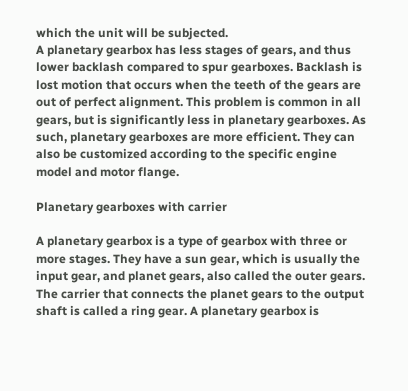which the unit will be subjected.
A planetary gearbox has less stages of gears, and thus lower backlash compared to spur gearboxes. Backlash is lost motion that occurs when the teeth of the gears are out of perfect alignment. This problem is common in all gears, but is significantly less in planetary gearboxes. As such, planetary gearboxes are more efficient. They can also be customized according to the specific engine model and motor flange.

Planetary gearboxes with carrier

A planetary gearbox is a type of gearbox with three or more stages. They have a sun gear, which is usually the input gear, and planet gears, also called the outer gears. The carrier that connects the planet gears to the output shaft is called a ring gear. A planetary gearbox is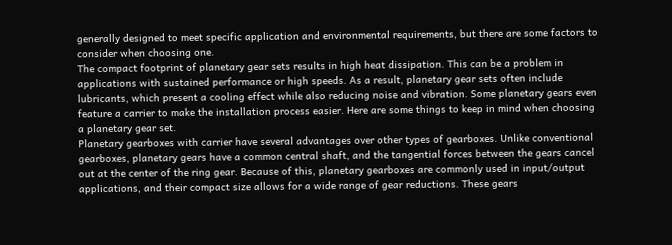generally designed to meet specific application and environmental requirements, but there are some factors to consider when choosing one.
The compact footprint of planetary gear sets results in high heat dissipation. This can be a problem in applications with sustained performance or high speeds. As a result, planetary gear sets often include lubricants, which present a cooling effect while also reducing noise and vibration. Some planetary gears even feature a carrier to make the installation process easier. Here are some things to keep in mind when choosing a planetary gear set.
Planetary gearboxes with carrier have several advantages over other types of gearboxes. Unlike conventional gearboxes, planetary gears have a common central shaft, and the tangential forces between the gears cancel out at the center of the ring gear. Because of this, planetary gearboxes are commonly used in input/output applications, and their compact size allows for a wide range of gear reductions. These gears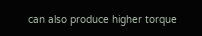can also produce higher torque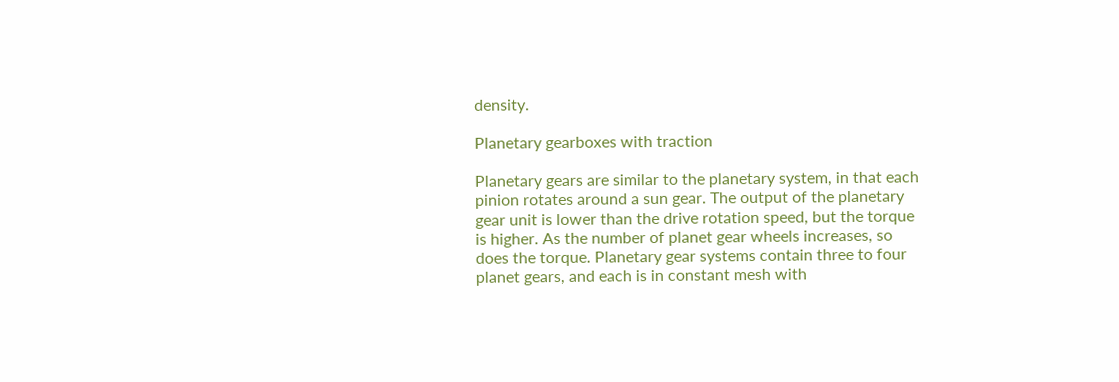density.

Planetary gearboxes with traction

Planetary gears are similar to the planetary system, in that each pinion rotates around a sun gear. The output of the planetary gear unit is lower than the drive rotation speed, but the torque is higher. As the number of planet gear wheels increases, so does the torque. Planetary gear systems contain three to four planet gears, and each is in constant mesh with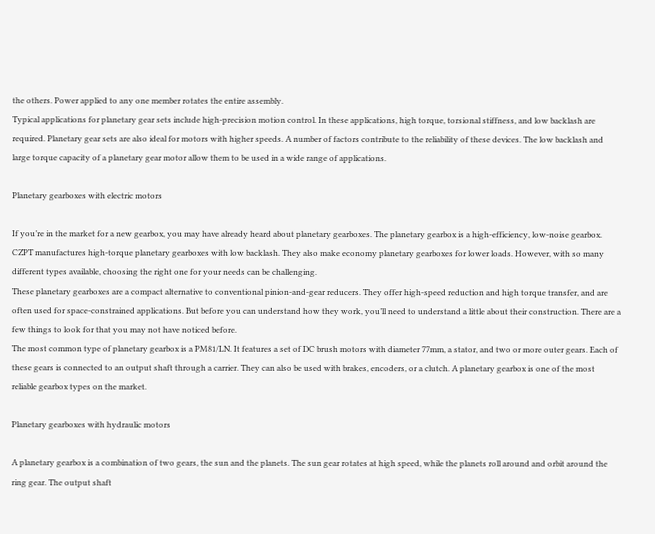the others. Power applied to any one member rotates the entire assembly.
Typical applications for planetary gear sets include high-precision motion control. In these applications, high torque, torsional stiffness, and low backlash are required. Planetary gear sets are also ideal for motors with higher speeds. A number of factors contribute to the reliability of these devices. The low backlash and large torque capacity of a planetary gear motor allow them to be used in a wide range of applications.

Planetary gearboxes with electric motors

If you’re in the market for a new gearbox, you may have already heard about planetary gearboxes. The planetary gearbox is a high-efficiency, low-noise gearbox. CZPT manufactures high-torque planetary gearboxes with low backlash. They also make economy planetary gearboxes for lower loads. However, with so many different types available, choosing the right one for your needs can be challenging.
These planetary gearboxes are a compact alternative to conventional pinion-and-gear reducers. They offer high-speed reduction and high torque transfer, and are often used for space-constrained applications. But before you can understand how they work, you’ll need to understand a little about their construction. There are a few things to look for that you may not have noticed before.
The most common type of planetary gearbox is a PM81/LN. It features a set of DC brush motors with diameter 77mm, a stator, and two or more outer gears. Each of these gears is connected to an output shaft through a carrier. They can also be used with brakes, encoders, or a clutch. A planetary gearbox is one of the most reliable gearbox types on the market.

Planetary gearboxes with hydraulic motors

A planetary gearbox is a combination of two gears, the sun and the planets. The sun gear rotates at high speed, while the planets roll around and orbit around the ring gear. The output shaft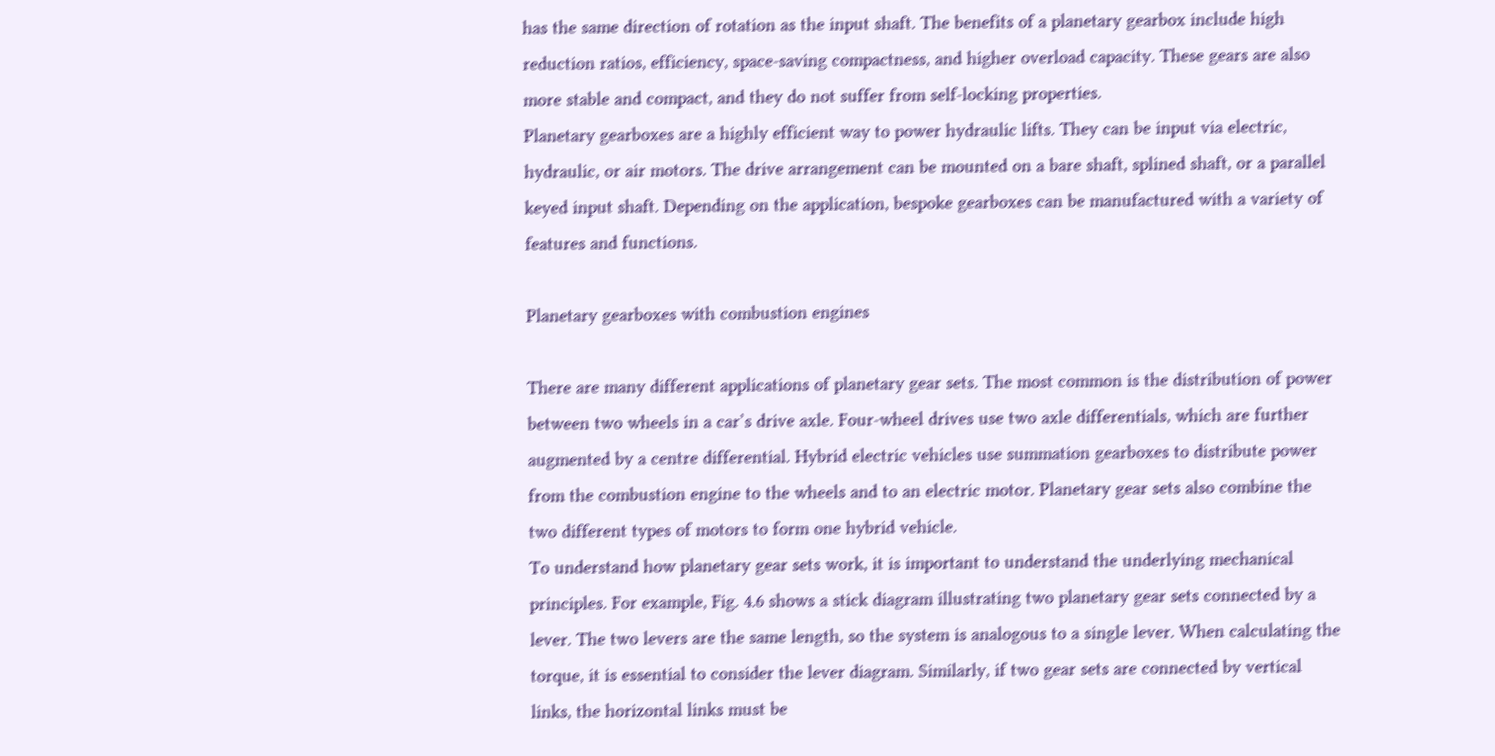has the same direction of rotation as the input shaft. The benefits of a planetary gearbox include high reduction ratios, efficiency, space-saving compactness, and higher overload capacity. These gears are also more stable and compact, and they do not suffer from self-locking properties.
Planetary gearboxes are a highly efficient way to power hydraulic lifts. They can be input via electric, hydraulic, or air motors. The drive arrangement can be mounted on a bare shaft, splined shaft, or a parallel keyed input shaft. Depending on the application, bespoke gearboxes can be manufactured with a variety of features and functions.

Planetary gearboxes with combustion engines

There are many different applications of planetary gear sets. The most common is the distribution of power between two wheels in a car’s drive axle. Four-wheel drives use two axle differentials, which are further augmented by a centre differential. Hybrid electric vehicles use summation gearboxes to distribute power from the combustion engine to the wheels and to an electric motor. Planetary gear sets also combine the two different types of motors to form one hybrid vehicle.
To understand how planetary gear sets work, it is important to understand the underlying mechanical principles. For example, Fig. 4.6 shows a stick diagram illustrating two planetary gear sets connected by a lever. The two levers are the same length, so the system is analogous to a single lever. When calculating the torque, it is essential to consider the lever diagram. Similarly, if two gear sets are connected by vertical links, the horizontal links must be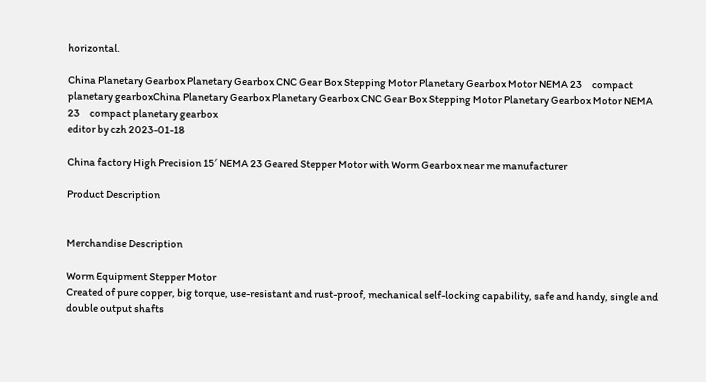horizontal.

China Planetary Gearbox Planetary Gearbox CNC Gear Box Stepping Motor Planetary Gearbox Motor NEMA 23     compact planetary gearboxChina Planetary Gearbox Planetary Gearbox CNC Gear Box Stepping Motor Planetary Gearbox Motor NEMA 23     compact planetary gearbox
editor by czh 2023-01-18

China factory High Precision 15′ NEMA 23 Geared Stepper Motor with Worm Gearbox near me manufacturer

Product Description


Merchandise Description

Worm Equipment Stepper Motor
Created of pure copper, big torque, use-resistant and rust-proof, mechanical self-locking capability, safe and handy, single and double output shafts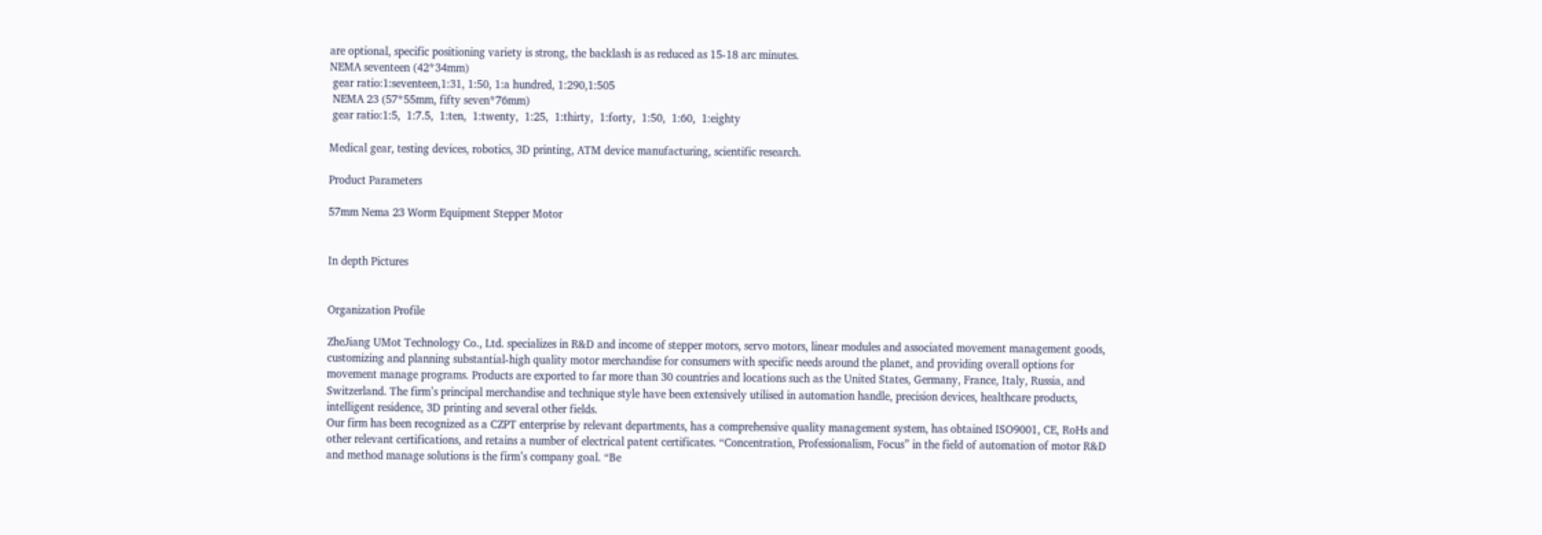are optional, specific positioning variety is strong, the backlash is as reduced as 15-18 arc minutes.
NEMA seventeen (42*34mm)
 gear ratio:1:seventeen,1:31, 1:50, 1:a hundred, 1:290,1:505
 NEMA 23 (57*55mm, fifty seven*76mm)
 gear ratio:1:5,  1:7.5,  1:ten,  1:twenty,  1:25,  1:thirty,  1:forty,  1:50,  1:60,  1:eighty

Medical gear, testing devices, robotics, 3D printing, ATM device manufacturing, scientific research.

Product Parameters

57mm Nema 23 Worm Equipment Stepper Motor


In depth Pictures


Organization Profile

ZheJiang UMot Technology Co., Ltd. specializes in R&D and income of stepper motors, servo motors, linear modules and associated movement management goods, customizing and planning substantial-high quality motor merchandise for consumers with specific needs around the planet, and providing overall options for movement manage programs. Products are exported to far more than 30 countries and locations such as the United States, Germany, France, Italy, Russia, and Switzerland. The firm’s principal merchandise and technique style have been extensively utilised in automation handle, precision devices, healthcare products, intelligent residence, 3D printing and several other fields.
Our firm has been recognized as a CZPT enterprise by relevant departments, has a comprehensive quality management system, has obtained ISO9001, CE, RoHs and other relevant certifications, and retains a number of electrical patent certificates. “Concentration, Professionalism, Focus” in the field of automation of motor R&D and method manage solutions is the firm’s company goal. “Be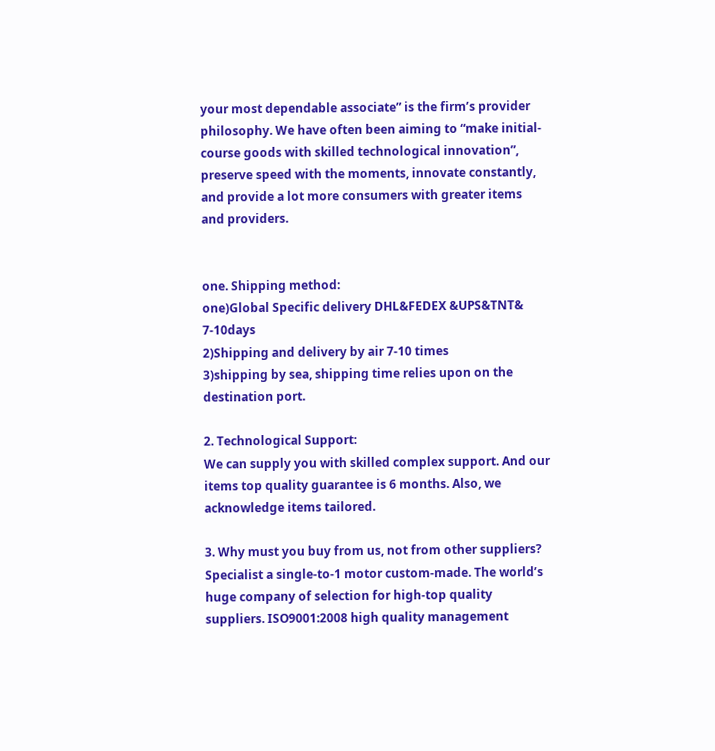your most dependable associate” is the firm’s provider philosophy. We have often been aiming to “make initial-course goods with skilled technological innovation”, preserve speed with the moments, innovate constantly, and provide a lot more consumers with greater items and providers.


one. Shipping method:
one)Global Specific delivery DHL&FEDEX &UPS&TNT& 7-10days
2)Shipping and delivery by air 7-10 times
3)shipping by sea, shipping time relies upon on the destination port.

2. Technological Support:
We can supply you with skilled complex support. And our items top quality guarantee is 6 months. Also, we acknowledge items tailored.

3. Why must you buy from us, not from other suppliers?
Specialist a single-to-1 motor custom-made. The world’s huge company of selection for high-top quality suppliers. ISO9001:2008 high quality management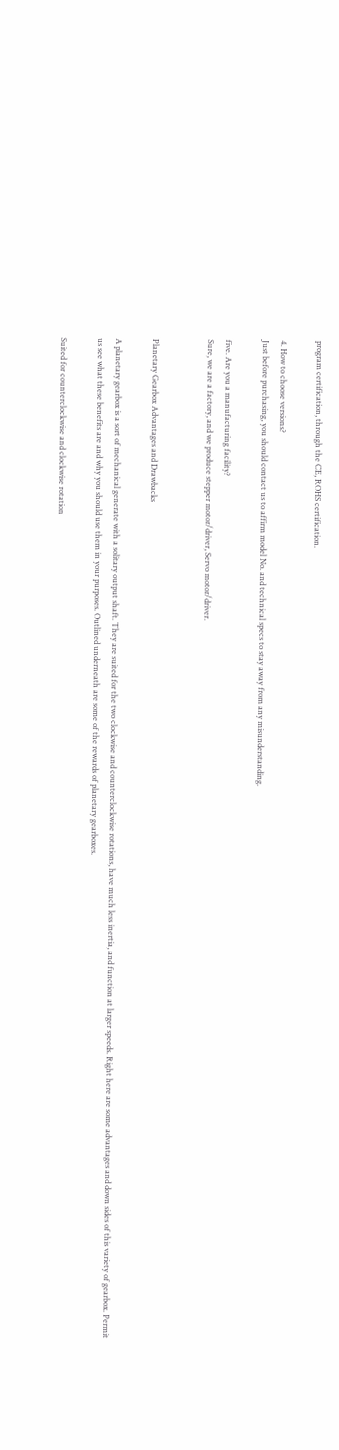program certification, through the CE, ROHS certification.

4. How to choose versions?
Just before purchasing, you should contact us to affirm model No. and technical specs to stay away from any misunderstanding.

five. Are you a manufacturing facility?
Sure, we are a factory, and we produce stepper motor/driver, Servo motor/driver.


Planetary Gearbox Advantages and Drawbacks

A planetary gearbox is a sort of mechanical generate with a solitary output shaft. They are suited for the two clockwise and counterclockwise rotations, have much less inertia, and function at larger speeds. Right here are some advantages and down sides of this variety of gearbox. Permit us see what these benefits are and why you should use them in your purposes. Outlined underneath are some of the rewards of planetary gearboxes.

Suited for counterclockwise and clockwise rotation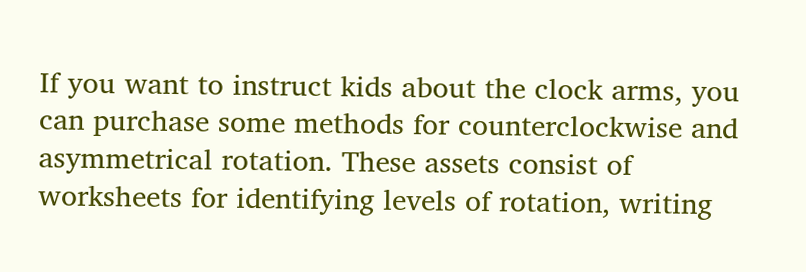If you want to instruct kids about the clock arms, you can purchase some methods for counterclockwise and asymmetrical rotation. These assets consist of worksheets for identifying levels of rotation, writing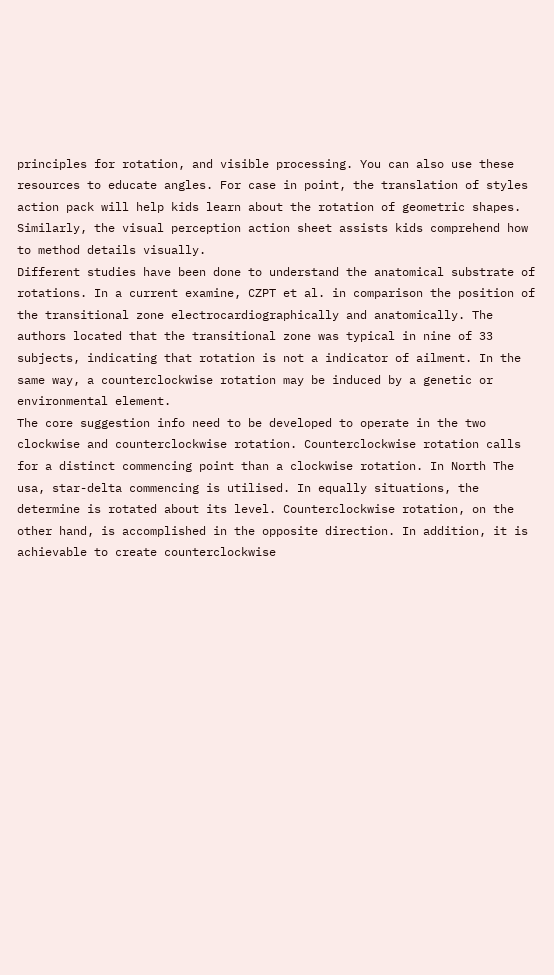principles for rotation, and visible processing. You can also use these resources to educate angles. For case in point, the translation of styles action pack will help kids learn about the rotation of geometric shapes. Similarly, the visual perception action sheet assists kids comprehend how to method details visually.
Different studies have been done to understand the anatomical substrate of rotations. In a current examine, CZPT et al. in comparison the position of the transitional zone electrocardiographically and anatomically. The authors located that the transitional zone was typical in nine of 33 subjects, indicating that rotation is not a indicator of ailment. In the same way, a counterclockwise rotation may be induced by a genetic or environmental element.
The core suggestion info need to be developed to operate in the two clockwise and counterclockwise rotation. Counterclockwise rotation calls for a distinct commencing point than a clockwise rotation. In North The usa, star-delta commencing is utilised. In equally situations, the determine is rotated about its level. Counterclockwise rotation, on the other hand, is accomplished in the opposite direction. In addition, it is achievable to create counterclockwise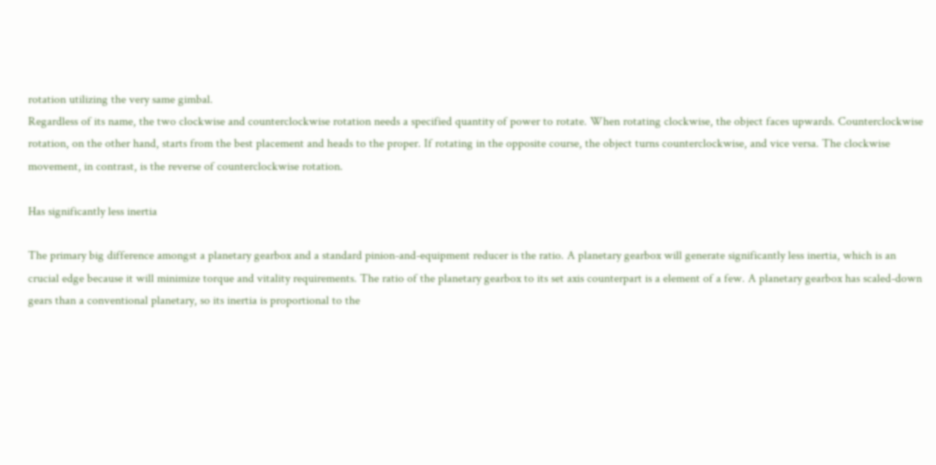rotation utilizing the very same gimbal.
Regardless of its name, the two clockwise and counterclockwise rotation needs a specified quantity of power to rotate. When rotating clockwise, the object faces upwards. Counterclockwise rotation, on the other hand, starts from the best placement and heads to the proper. If rotating in the opposite course, the object turns counterclockwise, and vice versa. The clockwise movement, in contrast, is the reverse of counterclockwise rotation.

Has significantly less inertia

The primary big difference amongst a planetary gearbox and a standard pinion-and-equipment reducer is the ratio. A planetary gearbox will generate significantly less inertia, which is an crucial edge because it will minimize torque and vitality requirements. The ratio of the planetary gearbox to its set axis counterpart is a element of a few. A planetary gearbox has scaled-down gears than a conventional planetary, so its inertia is proportional to the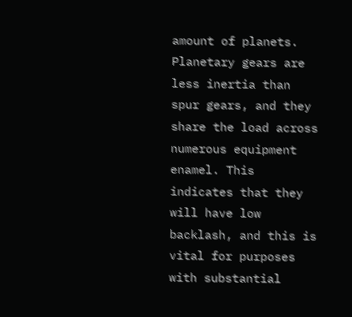amount of planets.
Planetary gears are less inertia than spur gears, and they share the load across numerous equipment enamel. This indicates that they will have low backlash, and this is vital for purposes with substantial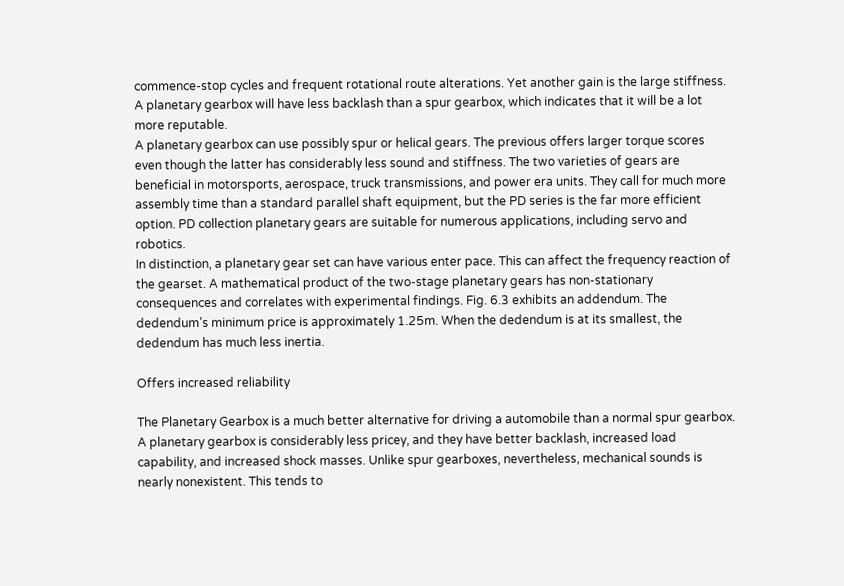commence-stop cycles and frequent rotational route alterations. Yet another gain is the large stiffness. A planetary gearbox will have less backlash than a spur gearbox, which indicates that it will be a lot more reputable.
A planetary gearbox can use possibly spur or helical gears. The previous offers larger torque scores even though the latter has considerably less sound and stiffness. The two varieties of gears are beneficial in motorsports, aerospace, truck transmissions, and power era units. They call for much more assembly time than a standard parallel shaft equipment, but the PD series is the far more efficient option. PD collection planetary gears are suitable for numerous applications, including servo and robotics.
In distinction, a planetary gear set can have various enter pace. This can affect the frequency reaction of the gearset. A mathematical product of the two-stage planetary gears has non-stationary consequences and correlates with experimental findings. Fig. 6.3 exhibits an addendum. The dedendum’s minimum price is approximately 1.25m. When the dedendum is at its smallest, the dedendum has much less inertia.

Offers increased reliability

The Planetary Gearbox is a much better alternative for driving a automobile than a normal spur gearbox. A planetary gearbox is considerably less pricey, and they have better backlash, increased load capability, and increased shock masses. Unlike spur gearboxes, nevertheless, mechanical sounds is nearly nonexistent. This tends to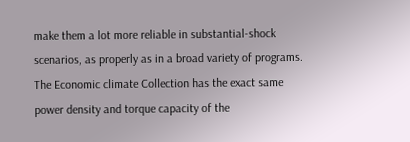make them a lot more reliable in substantial-shock scenarios, as properly as in a broad variety of programs.
The Economic climate Collection has the exact same power density and torque capacity of the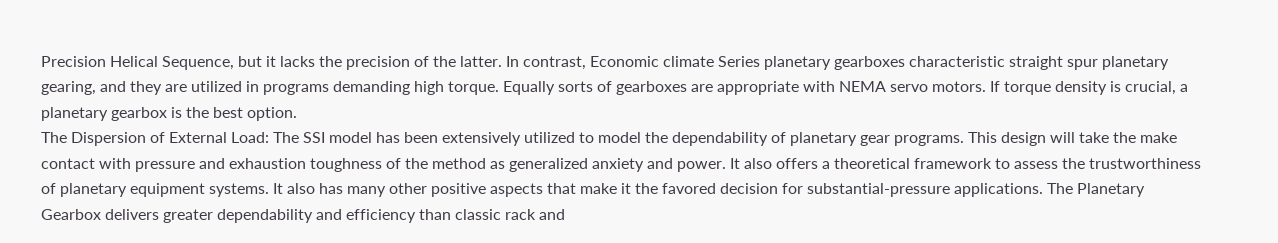Precision Helical Sequence, but it lacks the precision of the latter. In contrast, Economic climate Series planetary gearboxes characteristic straight spur planetary gearing, and they are utilized in programs demanding high torque. Equally sorts of gearboxes are appropriate with NEMA servo motors. If torque density is crucial, a planetary gearbox is the best option.
The Dispersion of External Load: The SSI model has been extensively utilized to model the dependability of planetary gear programs. This design will take the make contact with pressure and exhaustion toughness of the method as generalized anxiety and power. It also offers a theoretical framework to assess the trustworthiness of planetary equipment systems. It also has many other positive aspects that make it the favored decision for substantial-pressure applications. The Planetary Gearbox delivers greater dependability and efficiency than classic rack and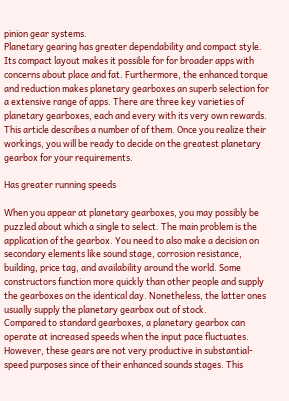pinion gear systems.
Planetary gearing has greater dependability and compact style. Its compact layout makes it possible for for broader apps with concerns about place and fat. Furthermore, the enhanced torque and reduction makes planetary gearboxes an superb selection for a extensive range of apps. There are three key varieties of planetary gearboxes, each and every with its very own rewards. This article describes a number of of them. Once you realize their workings, you will be ready to decide on the greatest planetary gearbox for your requirements.

Has greater running speeds

When you appear at planetary gearboxes, you may possibly be puzzled about which a single to select. The main problem is the application of the gearbox. You need to also make a decision on secondary elements like sound stage, corrosion resistance, building, price tag, and availability around the world. Some constructors function more quickly than other people and supply the gearboxes on the identical day. Nonetheless, the latter ones usually supply the planetary gearbox out of stock.
Compared to standard gearboxes, a planetary gearbox can operate at increased speeds when the input pace fluctuates. However, these gears are not very productive in substantial-speed purposes since of their enhanced sounds stages. This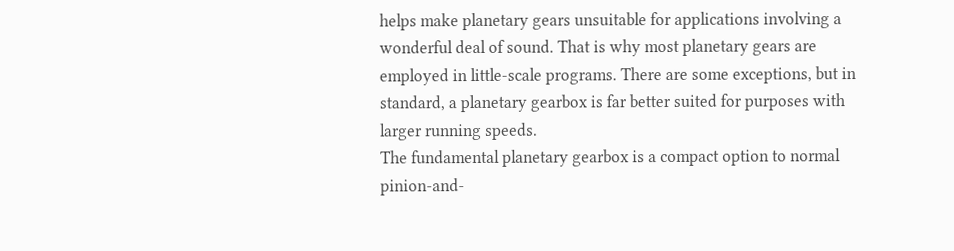helps make planetary gears unsuitable for applications involving a wonderful deal of sound. That is why most planetary gears are employed in little-scale programs. There are some exceptions, but in standard, a planetary gearbox is far better suited for purposes with larger running speeds.
The fundamental planetary gearbox is a compact option to normal pinion-and-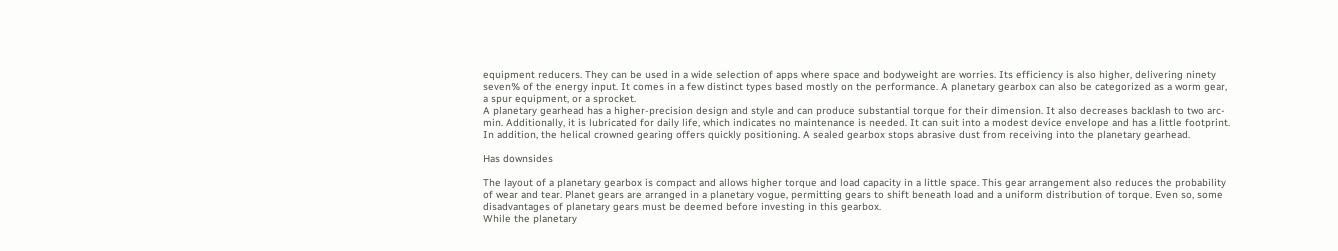equipment reducers. They can be used in a wide selection of apps where space and bodyweight are worries. Its efficiency is also higher, delivering ninety seven% of the energy input. It comes in a few distinct types based mostly on the performance. A planetary gearbox can also be categorized as a worm gear, a spur equipment, or a sprocket.
A planetary gearhead has a higher-precision design and style and can produce substantial torque for their dimension. It also decreases backlash to two arc-min. Additionally, it is lubricated for daily life, which indicates no maintenance is needed. It can suit into a modest device envelope and has a little footprint. In addition, the helical crowned gearing offers quickly positioning. A sealed gearbox stops abrasive dust from receiving into the planetary gearhead.

Has downsides

The layout of a planetary gearbox is compact and allows higher torque and load capacity in a little space. This gear arrangement also reduces the probability of wear and tear. Planet gears are arranged in a planetary vogue, permitting gears to shift beneath load and a uniform distribution of torque. Even so, some disadvantages of planetary gears must be deemed before investing in this gearbox.
While the planetary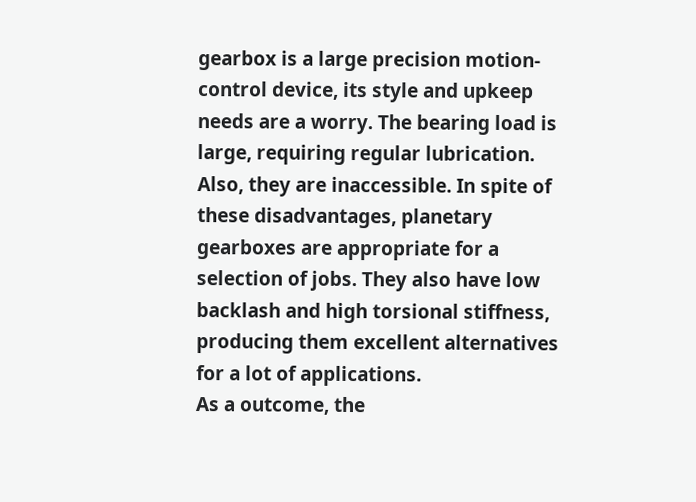gearbox is a large precision motion-control device, its style and upkeep needs are a worry. The bearing load is large, requiring regular lubrication. Also, they are inaccessible. In spite of these disadvantages, planetary gearboxes are appropriate for a selection of jobs. They also have low backlash and high torsional stiffness, producing them excellent alternatives for a lot of applications.
As a outcome, the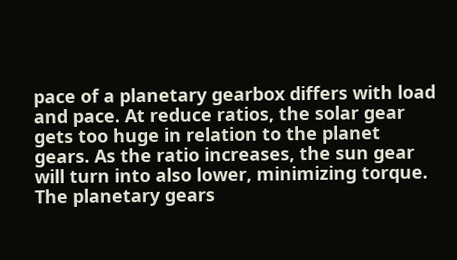pace of a planetary gearbox differs with load and pace. At reduce ratios, the solar gear gets too huge in relation to the planet gears. As the ratio increases, the sun gear will turn into also lower, minimizing torque. The planetary gears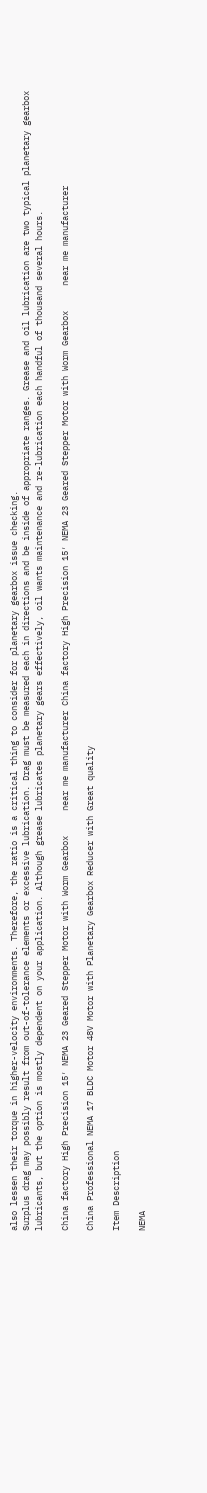also lessen their torque in higher-velocity environments. Therefore, the ratio is a critical thing to consider for planetary gearbox issue checking.
Surplus drag may possibly result from out-of-tolerance elements or excessive lubrication. Drag must be measured each in directions and be inside of appropriate ranges. Grease and oil lubrication are two typical planetary gearbox lubricants, but the option is mostly dependent on your application. Although grease lubricates planetary gears effectively, oil wants maintenance and re-lubrication each handful of thousand several hours.

China factory High Precision 15′ NEMA 23 Geared Stepper Motor with Worm Gearbox     near me manufacturer China factory High Precision 15′ NEMA 23 Geared Stepper Motor with Worm Gearbox     near me manufacturer

China Professional NEMA 17 BLDC Motor 48V Motor with Planetary Gearbox Reducer with Great quality

Item Description

NEMA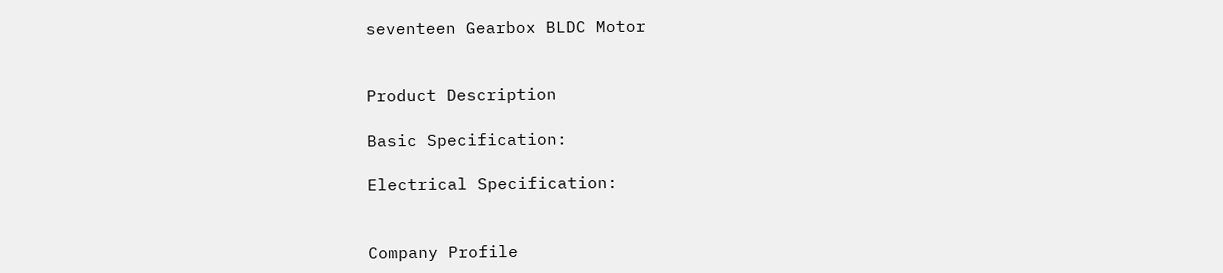seventeen Gearbox BLDC Motor


Product Description

Basic Specification:

Electrical Specification:


Company Profile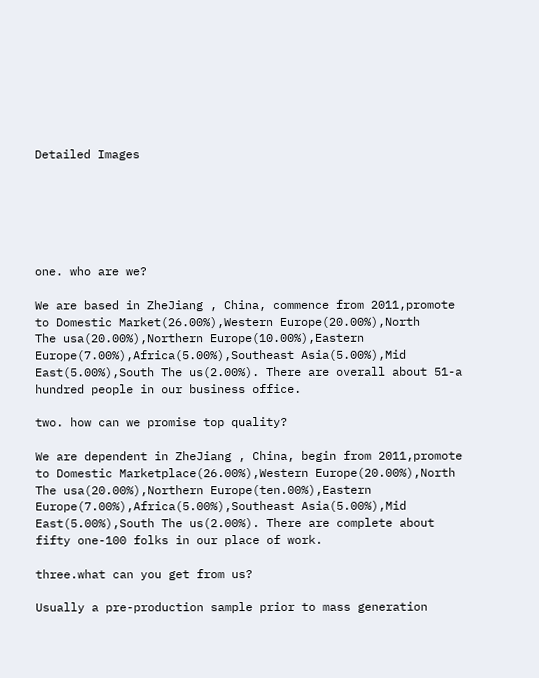Detailed Images






one. who are we?

We are based in ZheJiang , China, commence from 2011,promote to Domestic Market(26.00%),Western Europe(20.00%),North
The usa(20.00%),Northern Europe(10.00%),Eastern Europe(7.00%),Africa(5.00%),Southeast Asia(5.00%),Mid East(5.00%),South The us(2.00%). There are overall about 51-a hundred people in our business office.

two. how can we promise top quality?

We are dependent in ZheJiang , China, begin from 2011,promote to Domestic Marketplace(26.00%),Western Europe(20.00%),North
The usa(20.00%),Northern Europe(ten.00%),Eastern Europe(7.00%),Africa(5.00%),Southeast Asia(5.00%),Mid East(5.00%),South The us(2.00%). There are complete about fifty one-100 folks in our place of work.

three.what can you get from us?

Usually a pre-production sample prior to mass generation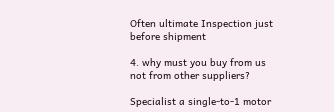Often ultimate Inspection just before shipment

4. why must you buy from us not from other suppliers?

Specialist a single-to-1 motor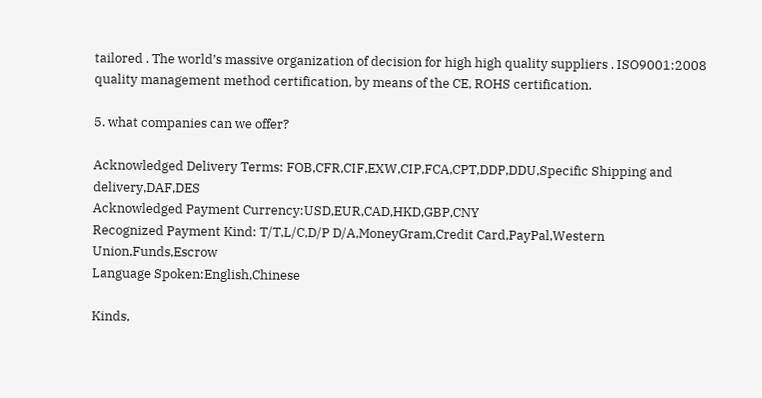tailored . The world’s massive organization of decision for high high quality suppliers . ISO9001:2008 quality management method certification, by means of the CE, ROHS certification.

5. what companies can we offer?

Acknowledged Delivery Terms: FOB,CFR,CIF,EXW,CIP,FCA,CPT,DDP,DDU,Specific Shipping and delivery,DAF,DES
Acknowledged Payment Currency:USD,EUR,CAD,HKD,GBP,CNY
Recognized Payment Kind: T/T,L/C,D/P D/A,MoneyGram,Credit Card,PayPal,Western Union,Funds,Escrow
Language Spoken:English,Chinese

Kinds,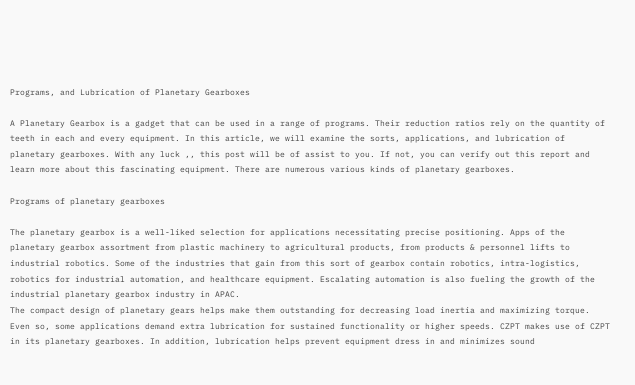Programs, and Lubrication of Planetary Gearboxes

A Planetary Gearbox is a gadget that can be used in a range of programs. Their reduction ratios rely on the quantity of teeth in each and every equipment. In this article, we will examine the sorts, applications, and lubrication of planetary gearboxes. With any luck ,, this post will be of assist to you. If not, you can verify out this report and learn more about this fascinating equipment. There are numerous various kinds of planetary gearboxes.

Programs of planetary gearboxes

The planetary gearbox is a well-liked selection for applications necessitating precise positioning. Apps of the planetary gearbox assortment from plastic machinery to agricultural products, from products & personnel lifts to industrial robotics. Some of the industries that gain from this sort of gearbox contain robotics, intra-logistics, robotics for industrial automation, and healthcare equipment. Escalating automation is also fueling the growth of the industrial planetary gearbox industry in APAC.
The compact design of planetary gears helps make them outstanding for decreasing load inertia and maximizing torque. Even so, some applications demand extra lubrication for sustained functionality or higher speeds. CZPT makes use of CZPT in its planetary gearboxes. In addition, lubrication helps prevent equipment dress in and minimizes sound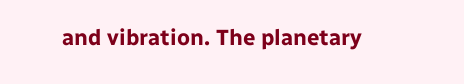and vibration. The planetary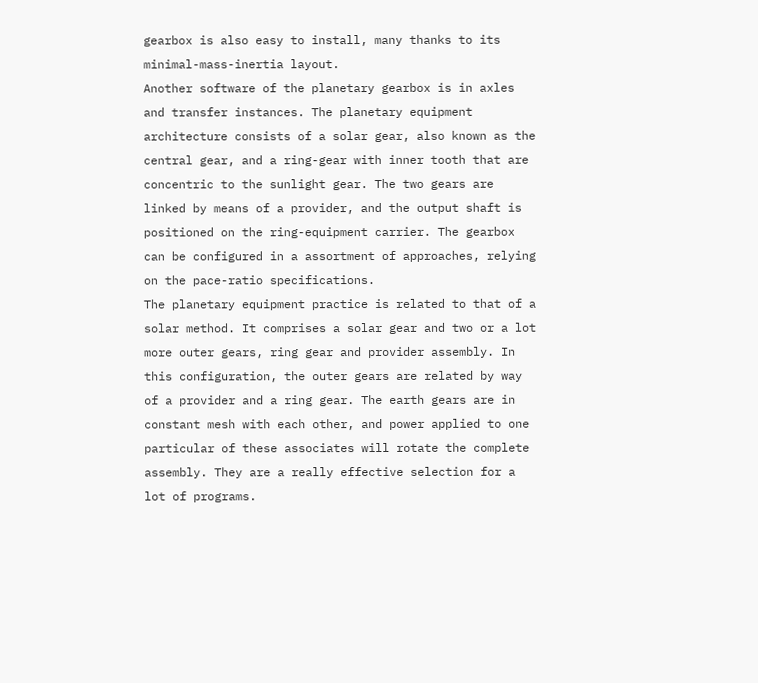gearbox is also easy to install, many thanks to its minimal-mass-inertia layout.
Another software of the planetary gearbox is in axles and transfer instances. The planetary equipment architecture consists of a solar gear, also known as the central gear, and a ring-gear with inner tooth that are concentric to the sunlight gear. The two gears are linked by means of a provider, and the output shaft is positioned on the ring-equipment carrier. The gearbox can be configured in a assortment of approaches, relying on the pace-ratio specifications.
The planetary equipment practice is related to that of a solar method. It comprises a solar gear and two or a lot more outer gears, ring gear and provider assembly. In this configuration, the outer gears are related by way of a provider and a ring gear. The earth gears are in constant mesh with each other, and power applied to one particular of these associates will rotate the complete assembly. They are a really effective selection for a lot of programs.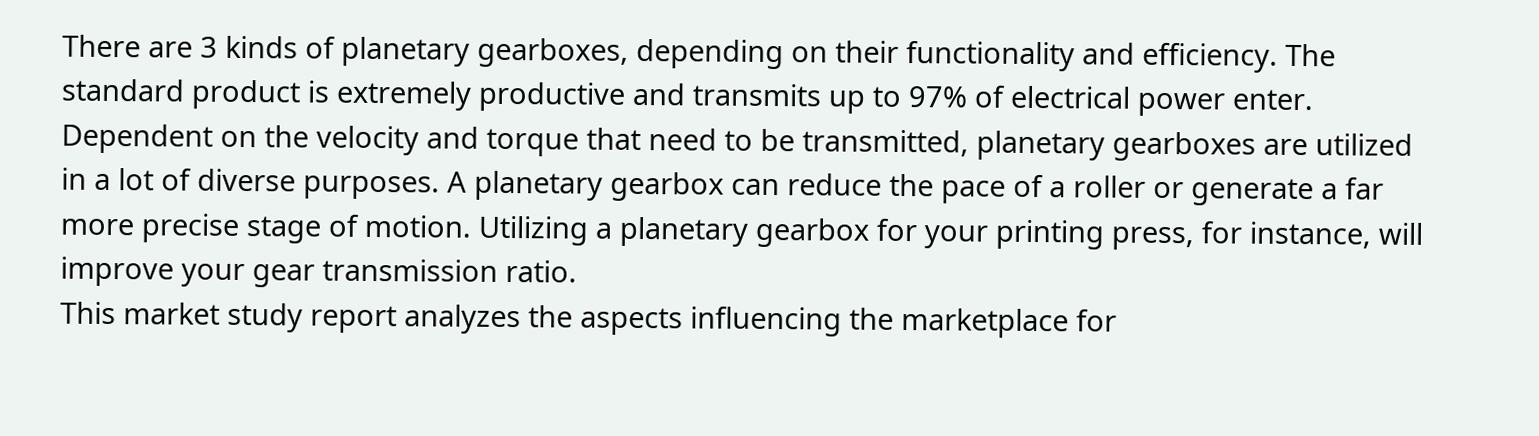There are 3 kinds of planetary gearboxes, depending on their functionality and efficiency. The standard product is extremely productive and transmits up to 97% of electrical power enter. Dependent on the velocity and torque that need to be transmitted, planetary gearboxes are utilized in a lot of diverse purposes. A planetary gearbox can reduce the pace of a roller or generate a far more precise stage of motion. Utilizing a planetary gearbox for your printing press, for instance, will improve your gear transmission ratio.
This market study report analyzes the aspects influencing the marketplace for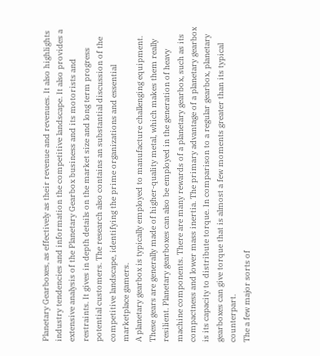Planetary Gearboxes, as effectively as their revenue and revenues. It also highlights industry tendencies and information the competitive landscape. It also provides a extensive analysis of the Planetary Gearbox business and its motorists and restraints. It gives in depth details on the market size and long term progress potential customers. The research also contains an substantial discussion of the competitive landscape, identifying the prime organizations and essential marketplace gamers.
A planetary gearbox is typically employed to manufacture challenging equipment. These gears are generally made of higher-quality metal, which makes them really resilient. Planetary gearboxes can also be employed in the generation of heavy machine components. There are many rewards of a planetary gearbox, such as its compactness and lower mass inertia. The primary advantage of a planetary gearbox is its capacity to distribute torque. In comparison to a regular gearbox, planetary gearboxes can give torque that is almost a few moments greater than its typical counterpart.
The a few major sorts of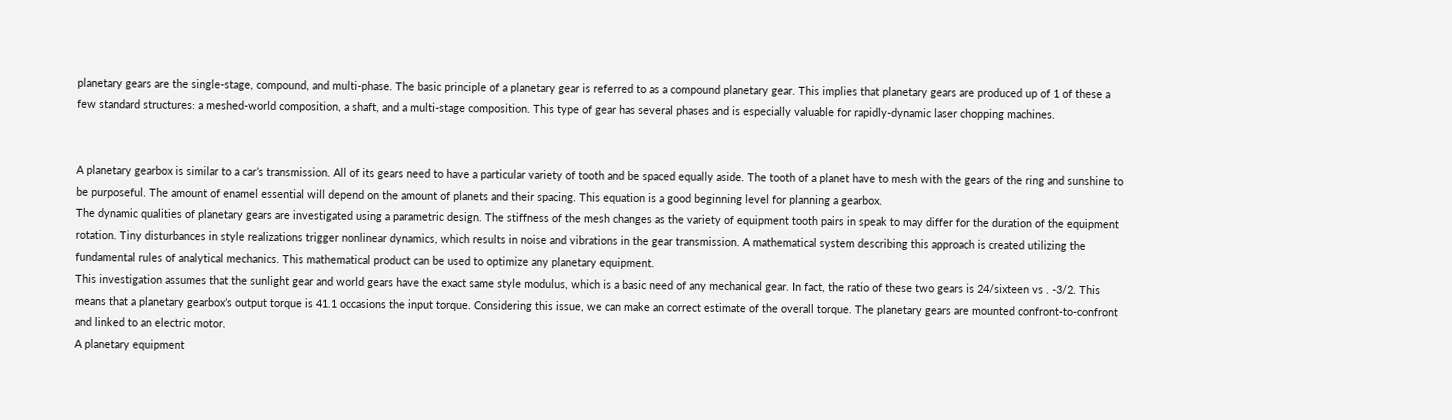planetary gears are the single-stage, compound, and multi-phase. The basic principle of a planetary gear is referred to as a compound planetary gear. This implies that planetary gears are produced up of 1 of these a few standard structures: a meshed-world composition, a shaft, and a multi-stage composition. This type of gear has several phases and is especially valuable for rapidly-dynamic laser chopping machines.


A planetary gearbox is similar to a car’s transmission. All of its gears need to have a particular variety of tooth and be spaced equally aside. The tooth of a planet have to mesh with the gears of the ring and sunshine to be purposeful. The amount of enamel essential will depend on the amount of planets and their spacing. This equation is a good beginning level for planning a gearbox.
The dynamic qualities of planetary gears are investigated using a parametric design. The stiffness of the mesh changes as the variety of equipment tooth pairs in speak to may differ for the duration of the equipment rotation. Tiny disturbances in style realizations trigger nonlinear dynamics, which results in noise and vibrations in the gear transmission. A mathematical system describing this approach is created utilizing the fundamental rules of analytical mechanics. This mathematical product can be used to optimize any planetary equipment.
This investigation assumes that the sunlight gear and world gears have the exact same style modulus, which is a basic need of any mechanical gear. In fact, the ratio of these two gears is 24/sixteen vs . -3/2. This means that a planetary gearbox’s output torque is 41.1 occasions the input torque. Considering this issue, we can make an correct estimate of the overall torque. The planetary gears are mounted confront-to-confront and linked to an electric motor.
A planetary equipment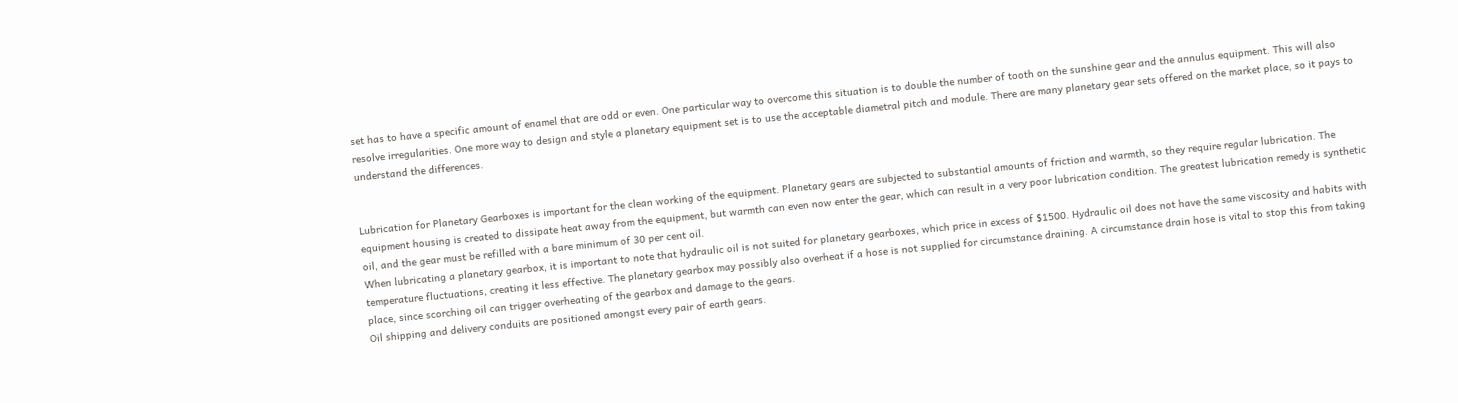set has to have a specific amount of enamel that are odd or even. One particular way to overcome this situation is to double the number of tooth on the sunshine gear and the annulus equipment. This will also resolve irregularities. One more way to design and style a planetary equipment set is to use the acceptable diametral pitch and module. There are many planetary gear sets offered on the market place, so it pays to understand the differences.


Lubrication for Planetary Gearboxes is important for the clean working of the equipment. Planetary gears are subjected to substantial amounts of friction and warmth, so they require regular lubrication. The equipment housing is created to dissipate heat away from the equipment, but warmth can even now enter the gear, which can result in a very poor lubrication condition. The greatest lubrication remedy is synthetic oil, and the gear must be refilled with a bare minimum of 30 per cent oil.
When lubricating a planetary gearbox, it is important to note that hydraulic oil is not suited for planetary gearboxes, which price in excess of $1500. Hydraulic oil does not have the same viscosity and habits with temperature fluctuations, creating it less effective. The planetary gearbox may possibly also overheat if a hose is not supplied for circumstance draining. A circumstance drain hose is vital to stop this from taking place, since scorching oil can trigger overheating of the gearbox and damage to the gears.
Oil shipping and delivery conduits are positioned amongst every pair of earth gears.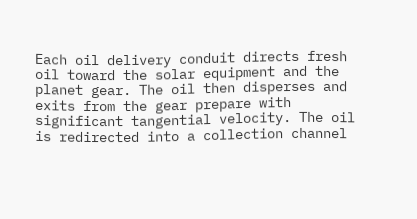Each oil delivery conduit directs fresh oil toward the solar equipment and the planet gear. The oil then disperses and exits from the gear prepare with significant tangential velocity. The oil is redirected into a collection channel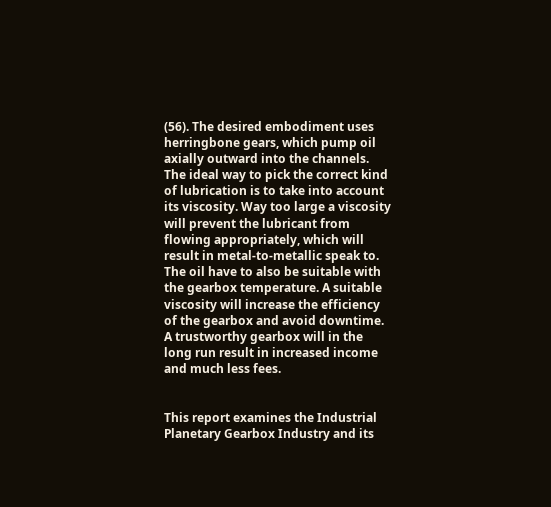(56). The desired embodiment uses herringbone gears, which pump oil axially outward into the channels.
The ideal way to pick the correct kind of lubrication is to take into account its viscosity. Way too large a viscosity will prevent the lubricant from flowing appropriately, which will result in metal-to-metallic speak to. The oil have to also be suitable with the gearbox temperature. A suitable viscosity will increase the efficiency of the gearbox and avoid downtime. A trustworthy gearbox will in the long run result in increased income and much less fees.


This report examines the Industrial Planetary Gearbox Industry and its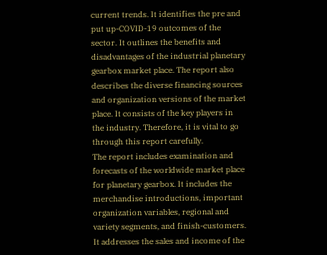current trends. It identifies the pre and put up-COVID-19 outcomes of the sector. It outlines the benefits and disadvantages of the industrial planetary gearbox market place. The report also describes the diverse financing sources and organization versions of the market place. It consists of the key players in the industry. Therefore, it is vital to go through this report carefully.
The report includes examination and forecasts of the worldwide market place for planetary gearbox. It includes the merchandise introductions, important organization variables, regional and variety segments, and finish-customers. It addresses the sales and income of the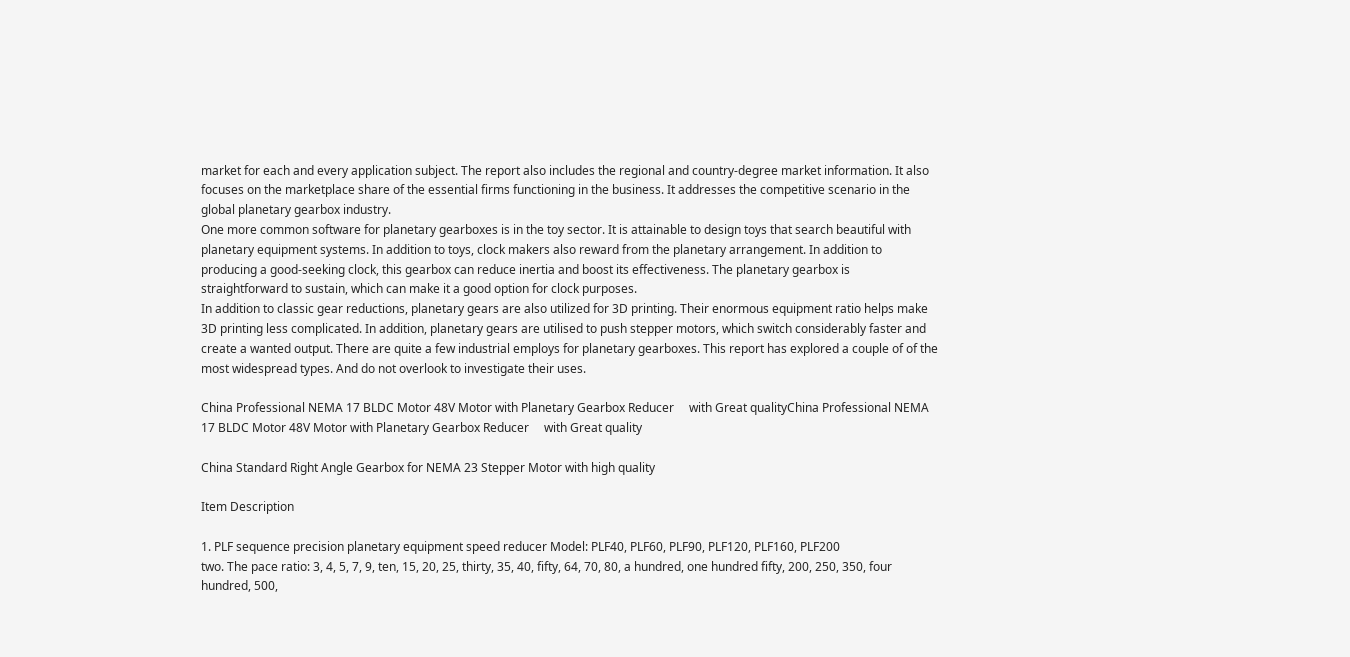market for each and every application subject. The report also includes the regional and country-degree market information. It also focuses on the marketplace share of the essential firms functioning in the business. It addresses the competitive scenario in the global planetary gearbox industry.
One more common software for planetary gearboxes is in the toy sector. It is attainable to design toys that search beautiful with planetary equipment systems. In addition to toys, clock makers also reward from the planetary arrangement. In addition to producing a good-seeking clock, this gearbox can reduce inertia and boost its effectiveness. The planetary gearbox is straightforward to sustain, which can make it a good option for clock purposes.
In addition to classic gear reductions, planetary gears are also utilized for 3D printing. Their enormous equipment ratio helps make 3D printing less complicated. In addition, planetary gears are utilised to push stepper motors, which switch considerably faster and create a wanted output. There are quite a few industrial employs for planetary gearboxes. This report has explored a couple of of the most widespread types. And do not overlook to investigate their uses.

China Professional NEMA 17 BLDC Motor 48V Motor with Planetary Gearbox Reducer     with Great qualityChina Professional NEMA 17 BLDC Motor 48V Motor with Planetary Gearbox Reducer     with Great quality

China Standard Right Angle Gearbox for NEMA 23 Stepper Motor with high quality

Item Description

1. PLF sequence precision planetary equipment speed reducer Model: PLF40, PLF60, PLF90, PLF120, PLF160, PLF200
two. The pace ratio: 3, 4, 5, 7, 9, ten, 15, 20, 25, thirty, 35, 40, fifty, 64, 70, 80, a hundred, one hundred fifty, 200, 250, 350, four hundred, 500,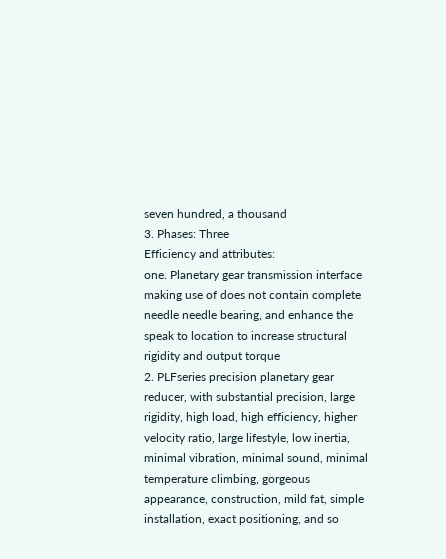seven hundred, a thousand
3. Phases: Three
Efficiency and attributes:
one. Planetary gear transmission interface making use of does not contain complete needle needle bearing, and enhance the speak to location to increase structural rigidity and output torque
2. PLFseries precision planetary gear reducer, with substantial precision, large rigidity, high load, high efficiency, higher velocity ratio, large lifestyle, low inertia, minimal vibration, minimal sound, minimal temperature climbing, gorgeous appearance, construction, mild fat, simple installation, exact positioning, and so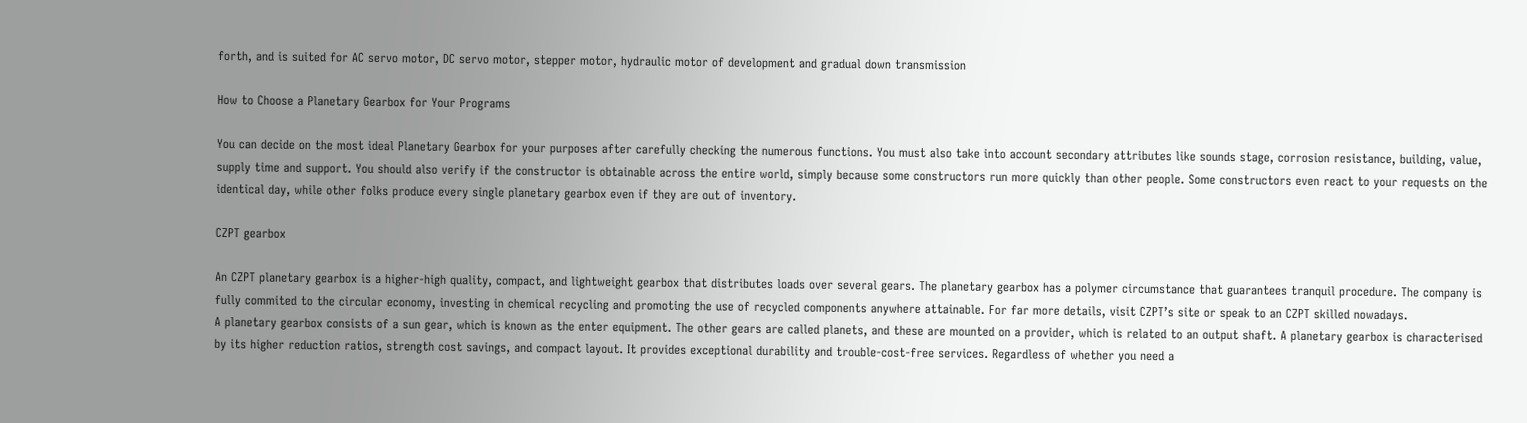forth, and is suited for AC servo motor, DC servo motor, stepper motor, hydraulic motor of development and gradual down transmission

How to Choose a Planetary Gearbox for Your Programs

You can decide on the most ideal Planetary Gearbox for your purposes after carefully checking the numerous functions. You must also take into account secondary attributes like sounds stage, corrosion resistance, building, value, supply time and support. You should also verify if the constructor is obtainable across the entire world, simply because some constructors run more quickly than other people. Some constructors even react to your requests on the identical day, while other folks produce every single planetary gearbox even if they are out of inventory.

CZPT gearbox

An CZPT planetary gearbox is a higher-high quality, compact, and lightweight gearbox that distributes loads over several gears. The planetary gearbox has a polymer circumstance that guarantees tranquil procedure. The company is fully commited to the circular economy, investing in chemical recycling and promoting the use of recycled components anywhere attainable. For far more details, visit CZPT’s site or speak to an CZPT skilled nowadays.
A planetary gearbox consists of a sun gear, which is known as the enter equipment. The other gears are called planets, and these are mounted on a provider, which is related to an output shaft. A planetary gearbox is characterised by its higher reduction ratios, strength cost savings, and compact layout. It provides exceptional durability and trouble-cost-free services. Regardless of whether you need a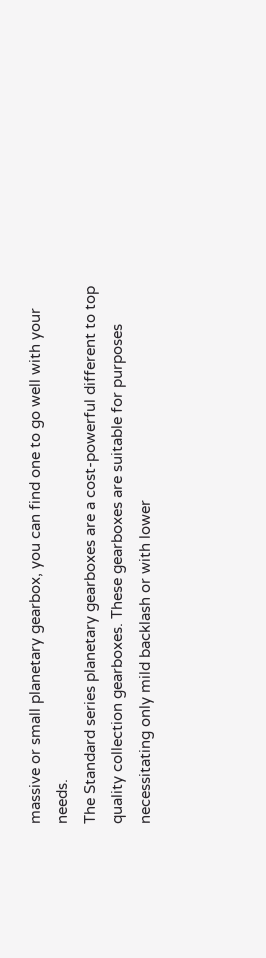massive or small planetary gearbox, you can find one to go well with your needs.
The Standard series planetary gearboxes are a cost-powerful different to top quality collection gearboxes. These gearboxes are suitable for purposes necessitating only mild backlash or with lower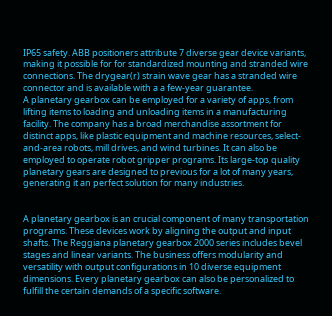IP65 safety. ABB positioners attribute 7 diverse gear device variants, making it possible for for standardized mounting and stranded wire connections. The drygear(r) strain wave gear has a stranded wire connector and is available with a a few-year guarantee.
A planetary gearbox can be employed for a variety of apps, from lifting items to loading and unloading items in a manufacturing facility. The company has a broad merchandise assortment for distinct apps, like plastic equipment and machine resources, select-and-area robots, mill drives, and wind turbines. It can also be employed to operate robot gripper programs. Its large-top quality planetary gears are designed to previous for a lot of many years, generating it an perfect solution for many industries.


A planetary gearbox is an crucial component of many transportation programs. These devices work by aligning the output and input shafts. The Reggiana planetary gearbox 2000 series includes bevel stages and linear variants. The business offers modularity and versatility with output configurations in 10 diverse equipment dimensions. Every planetary gearbox can also be personalized to fulfill the certain demands of a specific software.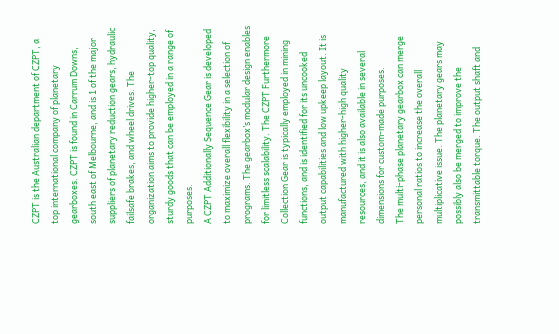CZPT is the Australian department of CZPT, a top international company of planetary gearboxes. CZPT is found in Carrum Downs, south east of Melbourne, and is 1 of the major suppliers of planetary reduction gears, hydraulic failsafe brakes, and wheel drives. The organization aims to provide higher-top quality, sturdy goods that can be employed in a range of purposes.
A CZPT Additionally Sequence Gear is developed to maximize overall flexibility in a selection of programs. The gearbox’s modular design enables for limitless scalability. The CZPT Furthermore Collection Gear is typically employed in mining functions, and is identified for its uncooked output capabilities and low upkeep layout. It is manufactured with higher-high quality resources, and it is also available in several dimensions for custom-made purposes.
The multi-phase planetary gearbox can merge personal ratios to increase the overall multiplicative issue. The planetary gears may possibly also be merged to improve the transmittable torque. The output shaft and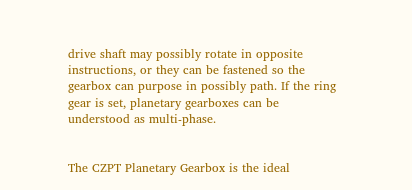drive shaft may possibly rotate in opposite instructions, or they can be fastened so the gearbox can purpose in possibly path. If the ring gear is set, planetary gearboxes can be understood as multi-phase.


The CZPT Planetary Gearbox is the ideal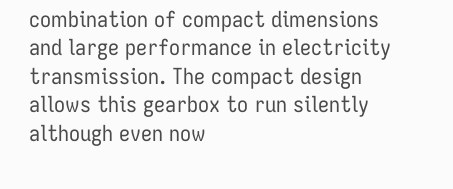combination of compact dimensions and large performance in electricity transmission. The compact design allows this gearbox to run silently although even now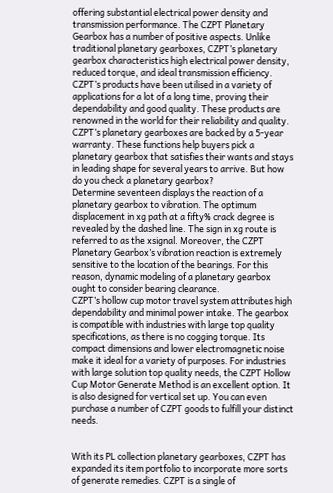offering substantial electrical power density and transmission performance. The CZPT Planetary Gearbox has a number of positive aspects. Unlike traditional planetary gearboxes, CZPT’s planetary gearbox characteristics high electrical power density, reduced torque, and ideal transmission efficiency.
CZPT’s products have been utilised in a variety of applications for a lot of a long time, proving their dependability and good quality. These products are renowned in the world for their reliability and quality. CZPT’s planetary gearboxes are backed by a 5-year warranty. These functions help buyers pick a planetary gearbox that satisfies their wants and stays in leading shape for several years to arrive. But how do you check a planetary gearbox?
Determine seventeen displays the reaction of a planetary gearbox to vibration. The optimum displacement in xg path at a fifty% crack degree is revealed by the dashed line. The sign in xg route is referred to as the xsignal. Moreover, the CZPT Planetary Gearbox’s vibration reaction is extremely sensitive to the location of the bearings. For this reason, dynamic modeling of a planetary gearbox ought to consider bearing clearance.
CZPT’s hollow cup motor travel system attributes high dependability and minimal power intake. The gearbox is compatible with industries with large top quality specifications, as there is no cogging torque. Its compact dimensions and lower electromagnetic noise make it ideal for a variety of purposes. For industries with large solution top quality needs, the CZPT Hollow Cup Motor Generate Method is an excellent option. It is also designed for vertical set up. You can even purchase a number of CZPT goods to fulfill your distinct needs.


With its PL collection planetary gearboxes, CZPT has expanded its item portfolio to incorporate more sorts of generate remedies. CZPT is a single of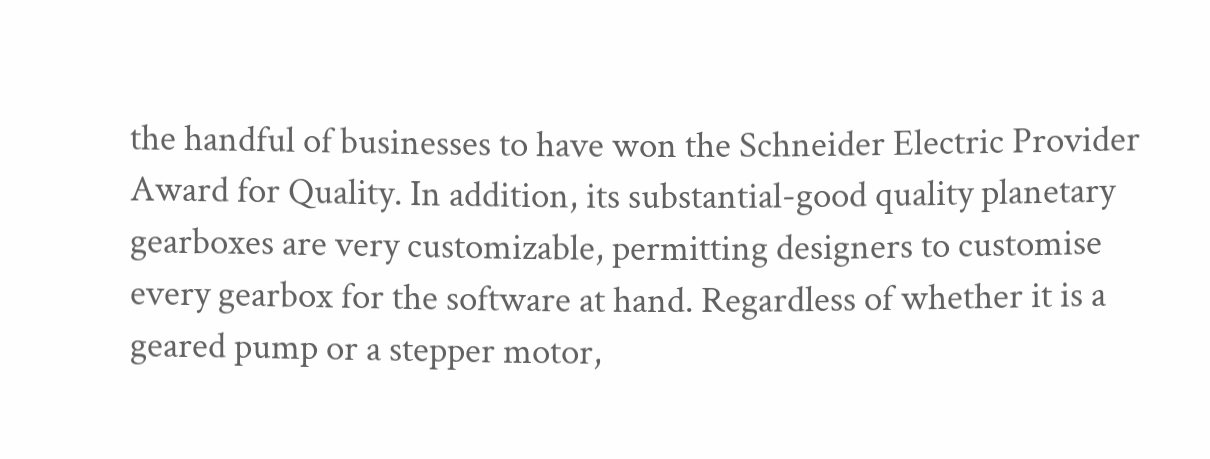the handful of businesses to have won the Schneider Electric Provider Award for Quality. In addition, its substantial-good quality planetary gearboxes are very customizable, permitting designers to customise every gearbox for the software at hand. Regardless of whether it is a geared pump or a stepper motor,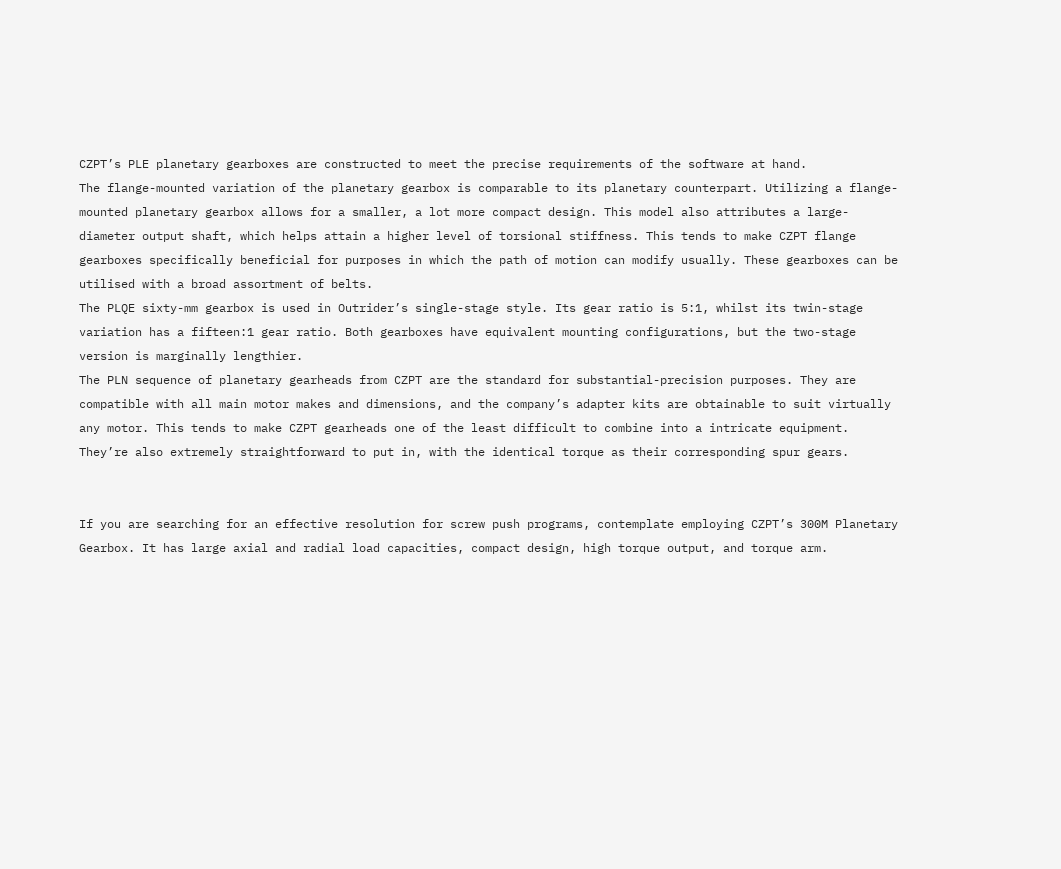CZPT’s PLE planetary gearboxes are constructed to meet the precise requirements of the software at hand.
The flange-mounted variation of the planetary gearbox is comparable to its planetary counterpart. Utilizing a flange-mounted planetary gearbox allows for a smaller, a lot more compact design. This model also attributes a large-diameter output shaft, which helps attain a higher level of torsional stiffness. This tends to make CZPT flange gearboxes specifically beneficial for purposes in which the path of motion can modify usually. These gearboxes can be utilised with a broad assortment of belts.
The PLQE sixty-mm gearbox is used in Outrider’s single-stage style. Its gear ratio is 5:1, whilst its twin-stage variation has a fifteen:1 gear ratio. Both gearboxes have equivalent mounting configurations, but the two-stage version is marginally lengthier.
The PLN sequence of planetary gearheads from CZPT are the standard for substantial-precision purposes. They are compatible with all main motor makes and dimensions, and the company’s adapter kits are obtainable to suit virtually any motor. This tends to make CZPT gearheads one of the least difficult to combine into a intricate equipment. They’re also extremely straightforward to put in, with the identical torque as their corresponding spur gears.


If you are searching for an effective resolution for screw push programs, contemplate employing CZPT’s 300M Planetary Gearbox. It has large axial and radial load capacities, compact design, high torque output, and torque arm.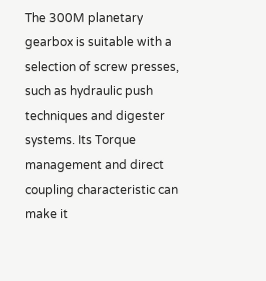The 300M planetary gearbox is suitable with a selection of screw presses, such as hydraulic push techniques and digester systems. Its Torque management and direct coupling characteristic can make it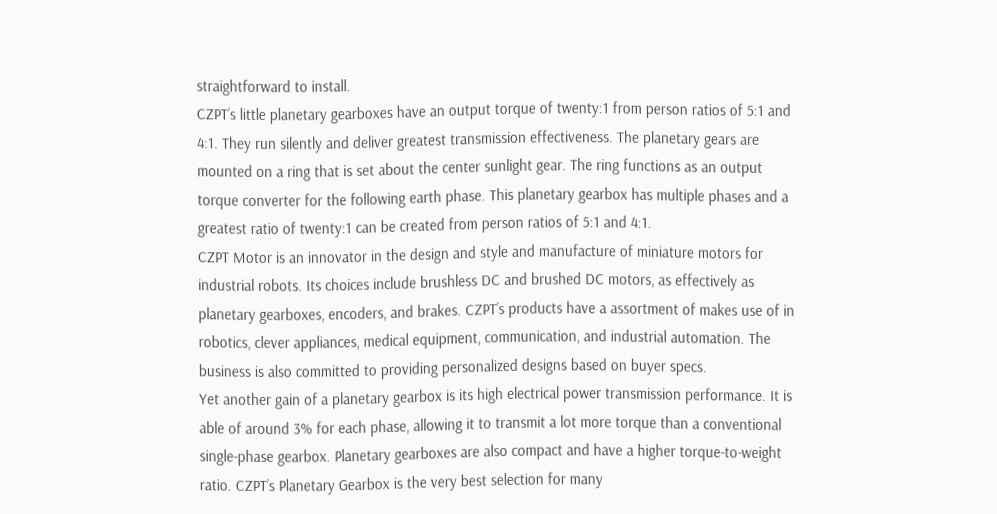straightforward to install.
CZPT’s little planetary gearboxes have an output torque of twenty:1 from person ratios of 5:1 and 4:1. They run silently and deliver greatest transmission effectiveness. The planetary gears are mounted on a ring that is set about the center sunlight gear. The ring functions as an output torque converter for the following earth phase. This planetary gearbox has multiple phases and a greatest ratio of twenty:1 can be created from person ratios of 5:1 and 4:1.
CZPT Motor is an innovator in the design and style and manufacture of miniature motors for industrial robots. Its choices include brushless DC and brushed DC motors, as effectively as planetary gearboxes, encoders, and brakes. CZPT’s products have a assortment of makes use of in robotics, clever appliances, medical equipment, communication, and industrial automation. The business is also committed to providing personalized designs based on buyer specs.
Yet another gain of a planetary gearbox is its high electrical power transmission performance. It is able of around 3% for each phase, allowing it to transmit a lot more torque than a conventional single-phase gearbox. Planetary gearboxes are also compact and have a higher torque-to-weight ratio. CZPT’s Planetary Gearbox is the very best selection for many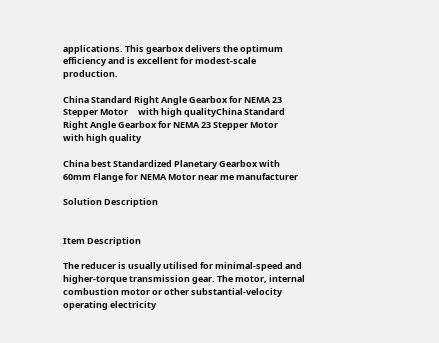applications. This gearbox delivers the optimum efficiency and is excellent for modest-scale production.

China Standard Right Angle Gearbox for NEMA 23 Stepper Motor     with high qualityChina Standard Right Angle Gearbox for NEMA 23 Stepper Motor     with high quality

China best Standardized Planetary Gearbox with 60mm Flange for NEMA Motor near me manufacturer

Solution Description


Item Description

The reducer is usually utilised for minimal-speed and higher-torque transmission gear. The motor, internal combustion motor or other substantial-velocity operating electricity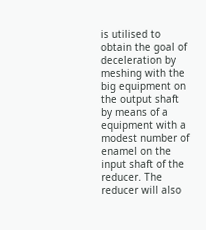is utilised to obtain the goal of deceleration by meshing with the big equipment on the output shaft by means of a equipment with a modest number of enamel on the input shaft of the reducer. The reducer will also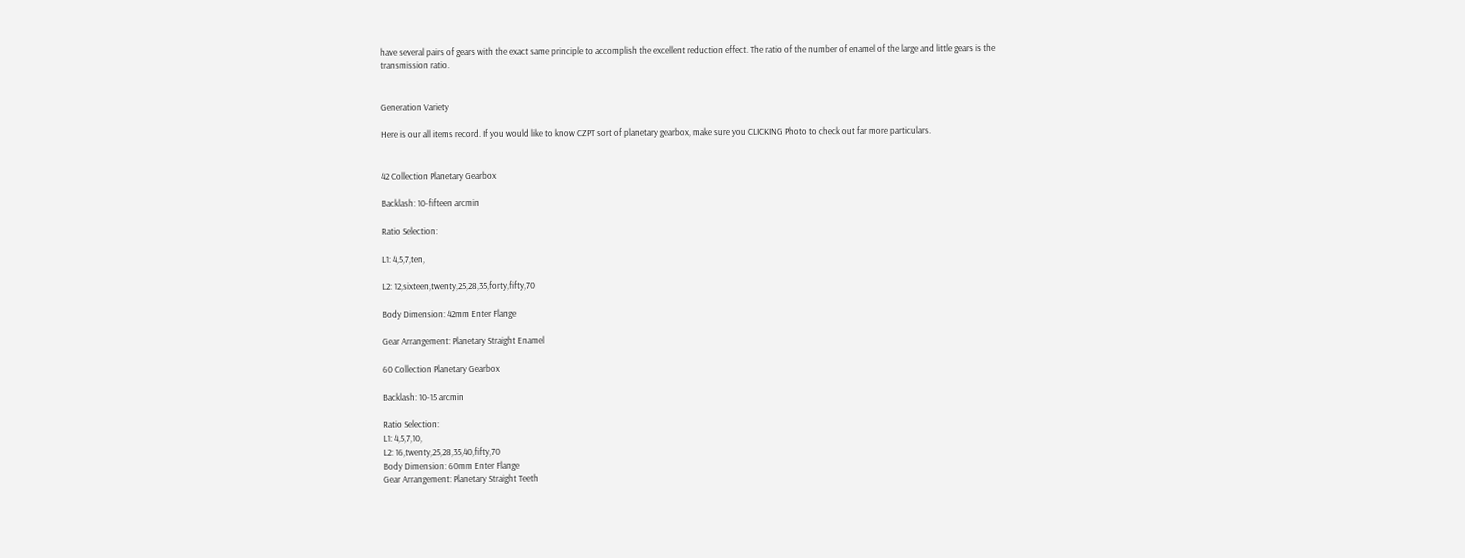have several pairs of gears with the exact same principle to accomplish the excellent reduction effect. The ratio of the number of enamel of the large and little gears is the transmission ratio.


Generation Variety

Here is our all items record. If you would like to know CZPT sort of planetary gearbox, make sure you CLICKING Photo to check out far more particulars.


42 Collection Planetary Gearbox

Backlash: 10-fifteen arcmin

Ratio Selection:

L1: 4,5,7,ten,

L2: 12,sixteen,twenty,25,28,35,forty,fifty,70

Body Dimension: 42mm Enter Flange

Gear Arrangement: Planetary Straight Enamel

60 Collection Planetary Gearbox

Backlash: 10-15 arcmin

Ratio Selection:
L1: 4,5,7,10,
L2: 16,twenty,25,28,35,40,fifty,70
Body Dimension: 60mm Enter Flange
Gear Arrangement: Planetary Straight Teeth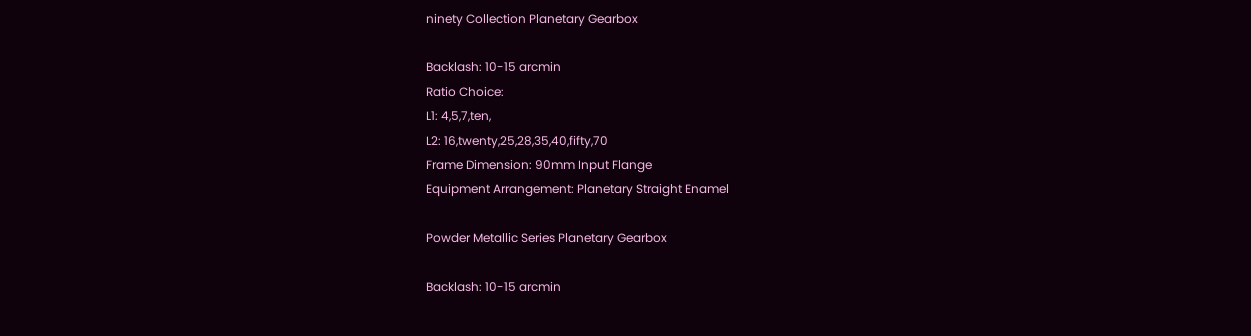ninety Collection Planetary Gearbox

Backlash: 10-15 arcmin
Ratio Choice:
L1: 4,5,7,ten,
L2: 16,twenty,25,28,35,40,fifty,70
Frame Dimension: 90mm Input Flange
Equipment Arrangement: Planetary Straight Enamel

Powder Metallic Series Planetary Gearbox

Backlash: 10-15 arcmin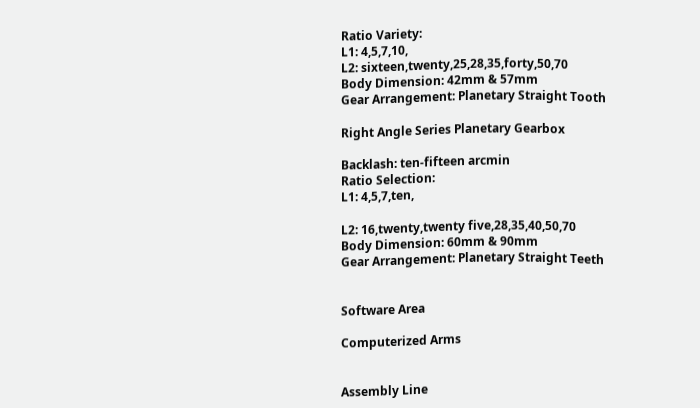Ratio Variety:
L1: 4,5,7,10,
L2: sixteen,twenty,25,28,35,forty,50,70
Body Dimension: 42mm & 57mm
Gear Arrangement: Planetary Straight Tooth

Right Angle Series Planetary Gearbox

Backlash: ten-fifteen arcmin
Ratio Selection:
L1: 4,5,7,ten,

L2: 16,twenty,twenty five,28,35,40,50,70
Body Dimension: 60mm & 90mm
Gear Arrangement: Planetary Straight Teeth


Software Area

Computerized Arms


Assembly Line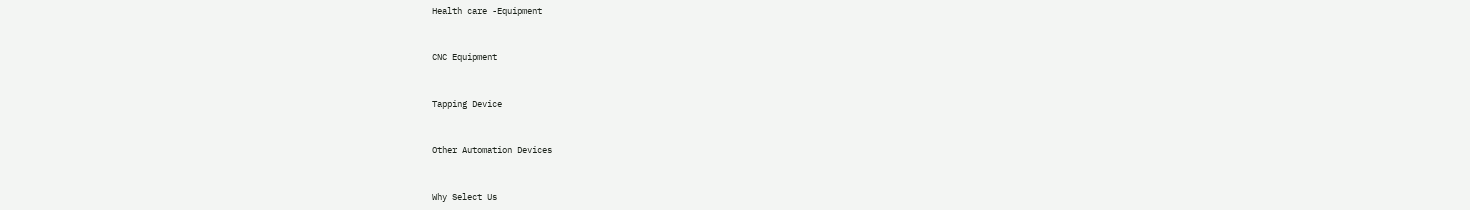Health care -Equipment


CNC Equipment


Tapping Device


Other Automation Devices


Why Select Us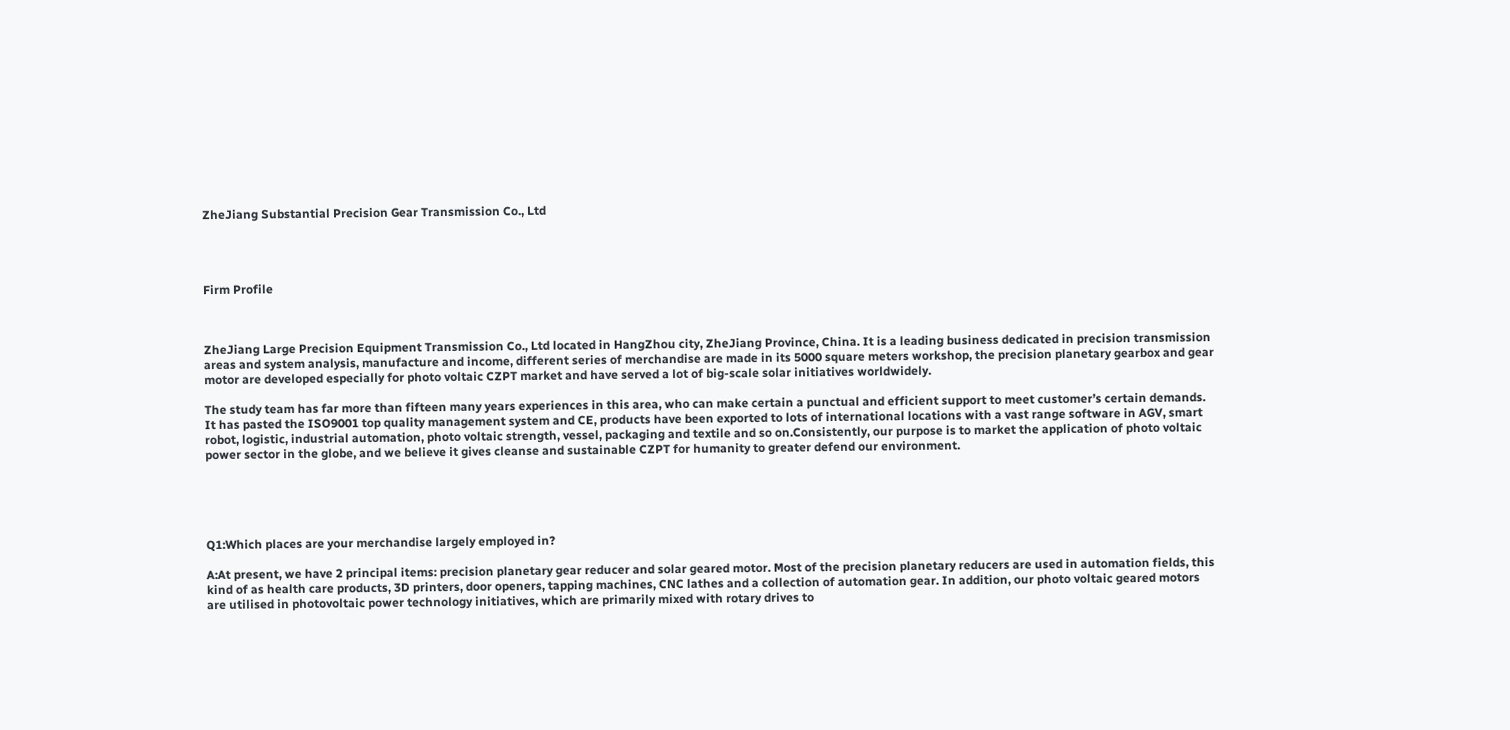ZheJiang Substantial Precision Gear Transmission Co., Ltd




Firm Profile



ZheJiang Large Precision Equipment Transmission Co., Ltd located in HangZhou city, ZheJiang Province, China. It is a leading business dedicated in precision transmission areas and system analysis, manufacture and income, different series of merchandise are made in its 5000 square meters workshop, the precision planetary gearbox and gear motor are developed especially for photo voltaic CZPT market and have served a lot of big-scale solar initiatives worldwidely.

The study team has far more than fifteen many years experiences in this area, who can make certain a punctual and efficient support to meet customer’s certain demands. It has pasted the ISO9001 top quality management system and CE, products have been exported to lots of international locations with a vast range software in AGV, smart robot, logistic, industrial automation, photo voltaic strength, vessel, packaging and textile and so on.Consistently, our purpose is to market the application of photo voltaic power sector in the globe, and we believe it gives cleanse and sustainable CZPT for humanity to greater defend our environment.





Q1:Which places are your merchandise largely employed in?

A:At present, we have 2 principal items: precision planetary gear reducer and solar geared motor. Most of the precision planetary reducers are used in automation fields, this kind of as health care products, 3D printers, door openers, tapping machines, CNC lathes and a collection of automation gear. In addition, our photo voltaic geared motors are utilised in photovoltaic power technology initiatives, which are primarily mixed with rotary drives to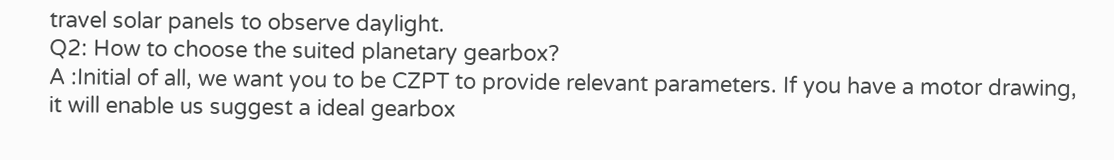travel solar panels to observe daylight.
Q2: How to choose the suited planetary gearbox?
A :Initial of all, we want you to be CZPT to provide relevant parameters. If you have a motor drawing, it will enable us suggest a ideal gearbox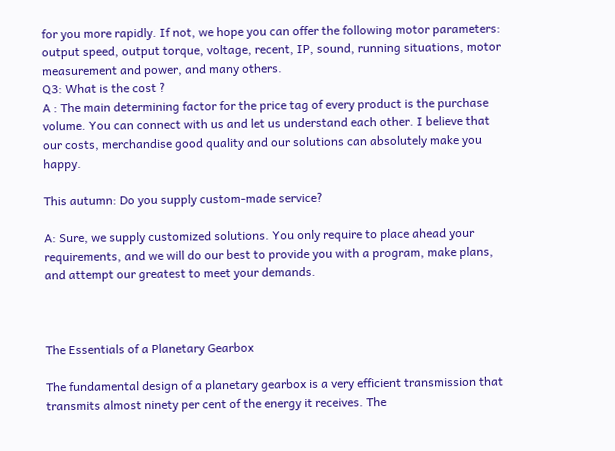for you more rapidly. If not, we hope you can offer the following motor parameters: output speed, output torque, voltage, recent, IP, sound, running situations, motor measurement and power, and many others.
Q3: What is the cost ?
A : The main determining factor for the price tag of every product is the purchase volume. You can connect with us and let us understand each other. I believe that our costs, merchandise good quality and our solutions can absolutely make you happy.

This autumn: Do you supply custom-made service?

A: Sure, we supply customized solutions. You only require to place ahead your requirements, and we will do our best to provide you with a program, make plans, and attempt our greatest to meet your demands.



The Essentials of a Planetary Gearbox

The fundamental design of a planetary gearbox is a very efficient transmission that transmits almost ninety per cent of the energy it receives. The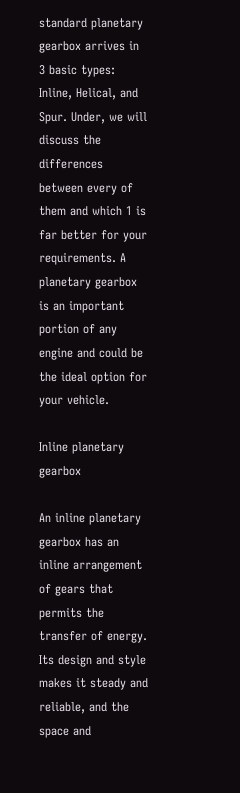standard planetary gearbox arrives in 3 basic types: Inline, Helical, and Spur. Under, we will discuss the differences between every of them and which 1 is far better for your requirements. A planetary gearbox is an important portion of any engine and could be the ideal option for your vehicle.

Inline planetary gearbox

An inline planetary gearbox has an inline arrangement of gears that permits the transfer of energy. Its design and style makes it steady and reliable, and the space and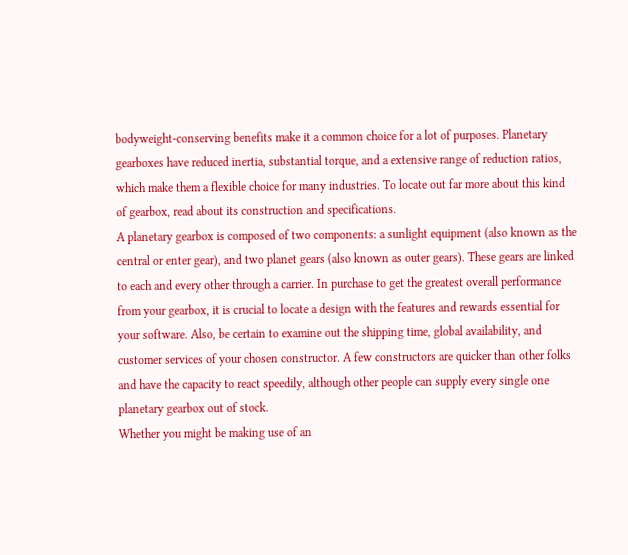bodyweight-conserving benefits make it a common choice for a lot of purposes. Planetary gearboxes have reduced inertia, substantial torque, and a extensive range of reduction ratios, which make them a flexible choice for many industries. To locate out far more about this kind of gearbox, read about its construction and specifications.
A planetary gearbox is composed of two components: a sunlight equipment (also known as the central or enter gear), and two planet gears (also known as outer gears). These gears are linked to each and every other through a carrier. In purchase to get the greatest overall performance from your gearbox, it is crucial to locate a design with the features and rewards essential for your software. Also, be certain to examine out the shipping time, global availability, and customer services of your chosen constructor. A few constructors are quicker than other folks and have the capacity to react speedily, although other people can supply every single one planetary gearbox out of stock.
Whether you might be making use of an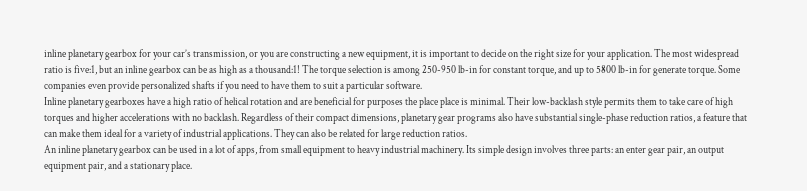inline planetary gearbox for your car’s transmission, or you are constructing a new equipment, it is important to decide on the right size for your application. The most widespread ratio is five:1, but an inline gearbox can be as high as a thousand:1! The torque selection is among 250-950 lb-in for constant torque, and up to 5800 lb-in for generate torque. Some companies even provide personalized shafts if you need to have them to suit a particular software.
Inline planetary gearboxes have a high ratio of helical rotation and are beneficial for purposes the place place is minimal. Their low-backlash style permits them to take care of high torques and higher accelerations with no backlash. Regardless of their compact dimensions, planetary gear programs also have substantial single-phase reduction ratios, a feature that can make them ideal for a variety of industrial applications. They can also be related for large reduction ratios.
An inline planetary gearbox can be used in a lot of apps, from small equipment to heavy industrial machinery. Its simple design involves three parts: an enter gear pair, an output equipment pair, and a stationary place.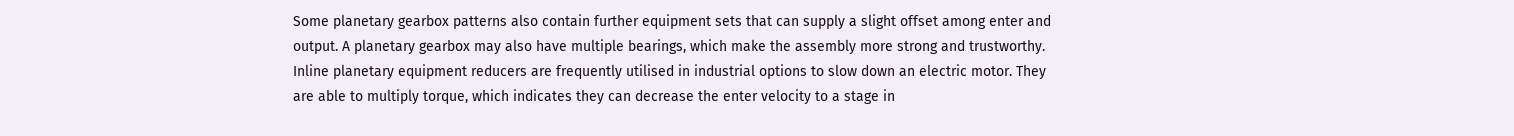Some planetary gearbox patterns also contain further equipment sets that can supply a slight offset among enter and output. A planetary gearbox may also have multiple bearings, which make the assembly more strong and trustworthy.
Inline planetary equipment reducers are frequently utilised in industrial options to slow down an electric motor. They are able to multiply torque, which indicates they can decrease the enter velocity to a stage in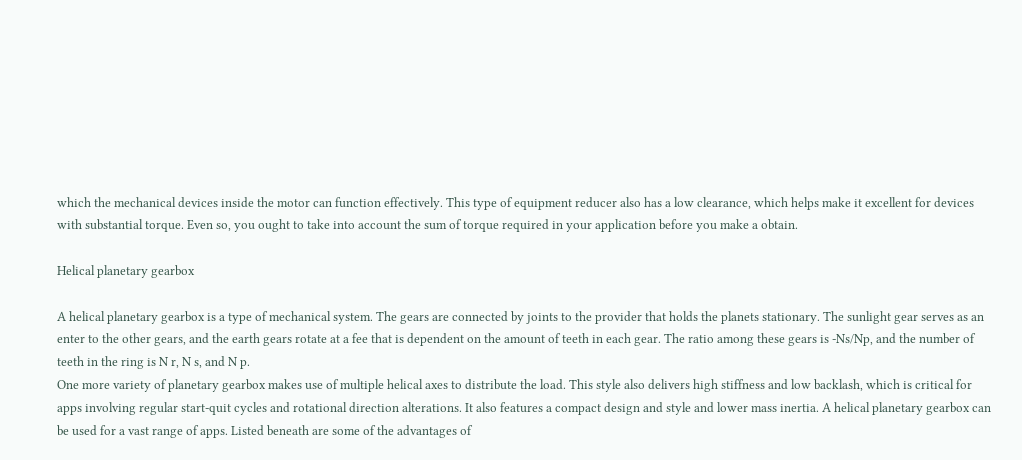which the mechanical devices inside the motor can function effectively. This type of equipment reducer also has a low clearance, which helps make it excellent for devices with substantial torque. Even so, you ought to take into account the sum of torque required in your application before you make a obtain.

Helical planetary gearbox

A helical planetary gearbox is a type of mechanical system. The gears are connected by joints to the provider that holds the planets stationary. The sunlight gear serves as an enter to the other gears, and the earth gears rotate at a fee that is dependent on the amount of teeth in each gear. The ratio among these gears is -Ns/Np, and the number of teeth in the ring is N r, N s, and N p.
One more variety of planetary gearbox makes use of multiple helical axes to distribute the load. This style also delivers high stiffness and low backlash, which is critical for apps involving regular start-quit cycles and rotational direction alterations. It also features a compact design and style and lower mass inertia. A helical planetary gearbox can be used for a vast range of apps. Listed beneath are some of the advantages of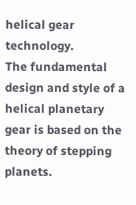helical gear technology.
The fundamental design and style of a helical planetary gear is based on the theory of stepping planets.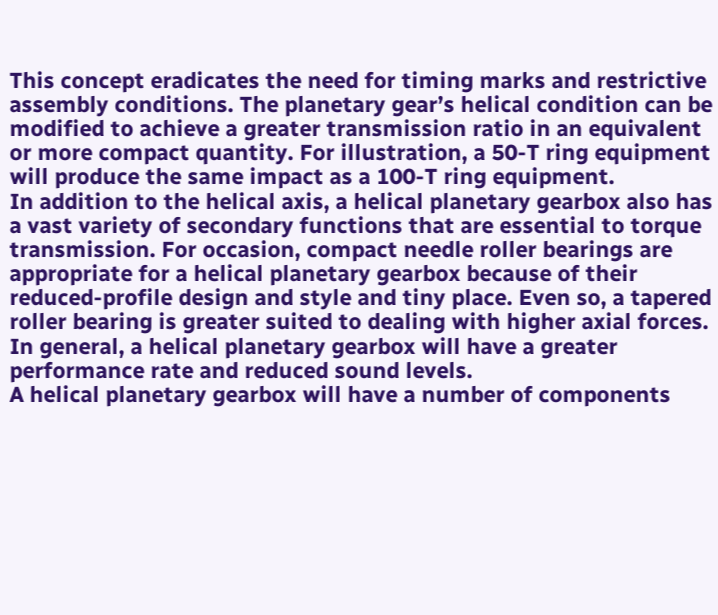This concept eradicates the need for timing marks and restrictive assembly conditions. The planetary gear’s helical condition can be modified to achieve a greater transmission ratio in an equivalent or more compact quantity. For illustration, a 50-T ring equipment will produce the same impact as a 100-T ring equipment.
In addition to the helical axis, a helical planetary gearbox also has a vast variety of secondary functions that are essential to torque transmission. For occasion, compact needle roller bearings are appropriate for a helical planetary gearbox because of their reduced-profile design and style and tiny place. Even so, a tapered roller bearing is greater suited to dealing with higher axial forces. In general, a helical planetary gearbox will have a greater performance rate and reduced sound levels.
A helical planetary gearbox will have a number of components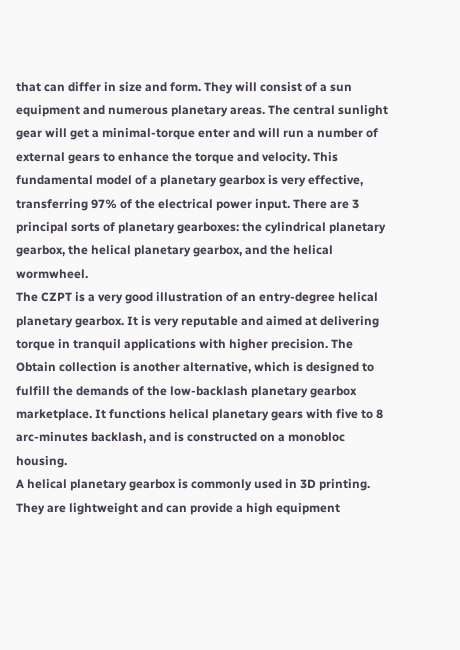that can differ in size and form. They will consist of a sun equipment and numerous planetary areas. The central sunlight gear will get a minimal-torque enter and will run a number of external gears to enhance the torque and velocity. This fundamental model of a planetary gearbox is very effective, transferring 97% of the electrical power input. There are 3 principal sorts of planetary gearboxes: the cylindrical planetary gearbox, the helical planetary gearbox, and the helical wormwheel.
The CZPT is a very good illustration of an entry-degree helical planetary gearbox. It is very reputable and aimed at delivering torque in tranquil applications with higher precision. The Obtain collection is another alternative, which is designed to fulfill the demands of the low-backlash planetary gearbox marketplace. It functions helical planetary gears with five to 8 arc-minutes backlash, and is constructed on a monobloc housing.
A helical planetary gearbox is commonly used in 3D printing. They are lightweight and can provide a high equipment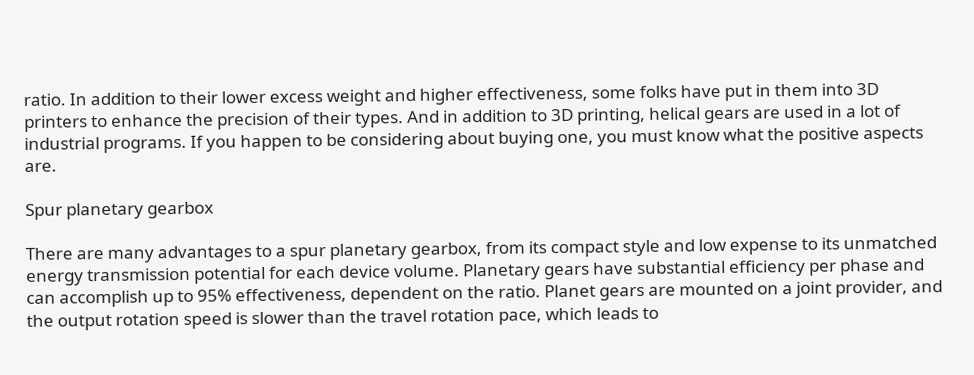ratio. In addition to their lower excess weight and higher effectiveness, some folks have put in them into 3D printers to enhance the precision of their types. And in addition to 3D printing, helical gears are used in a lot of industrial programs. If you happen to be considering about buying one, you must know what the positive aspects are.

Spur planetary gearbox

There are many advantages to a spur planetary gearbox, from its compact style and low expense to its unmatched energy transmission potential for each device volume. Planetary gears have substantial efficiency per phase and can accomplish up to 95% effectiveness, dependent on the ratio. Planet gears are mounted on a joint provider, and the output rotation speed is slower than the travel rotation pace, which leads to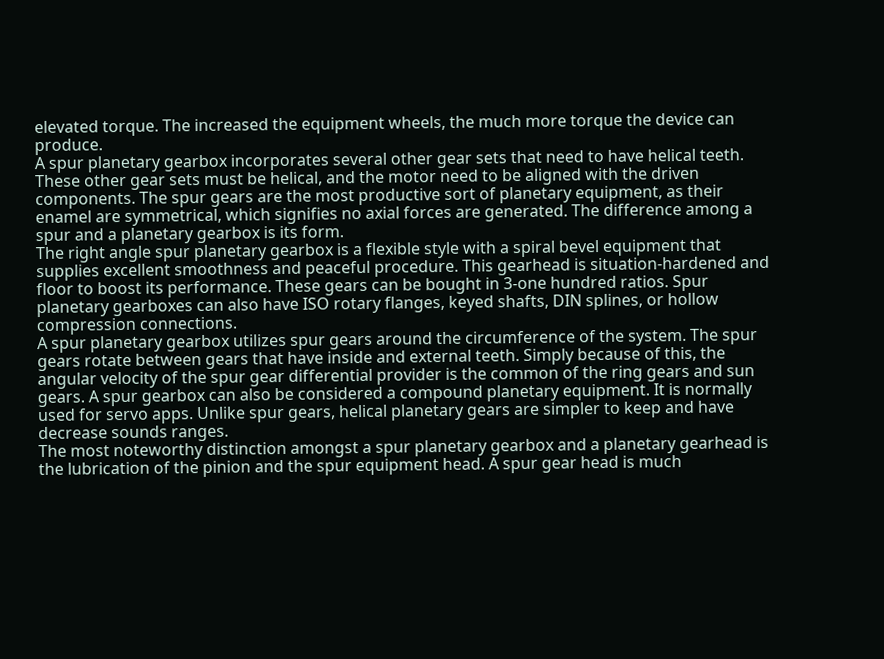elevated torque. The increased the equipment wheels, the much more torque the device can produce.
A spur planetary gearbox incorporates several other gear sets that need to have helical teeth. These other gear sets must be helical, and the motor need to be aligned with the driven components. The spur gears are the most productive sort of planetary equipment, as their enamel are symmetrical, which signifies no axial forces are generated. The difference among a spur and a planetary gearbox is its form.
The right angle spur planetary gearbox is a flexible style with a spiral bevel equipment that supplies excellent smoothness and peaceful procedure. This gearhead is situation-hardened and floor to boost its performance. These gears can be bought in 3-one hundred ratios. Spur planetary gearboxes can also have ISO rotary flanges, keyed shafts, DIN splines, or hollow compression connections.
A spur planetary gearbox utilizes spur gears around the circumference of the system. The spur gears rotate between gears that have inside and external teeth. Simply because of this, the angular velocity of the spur gear differential provider is the common of the ring gears and sun gears. A spur gearbox can also be considered a compound planetary equipment. It is normally used for servo apps. Unlike spur gears, helical planetary gears are simpler to keep and have decrease sounds ranges.
The most noteworthy distinction amongst a spur planetary gearbox and a planetary gearhead is the lubrication of the pinion and the spur equipment head. A spur gear head is much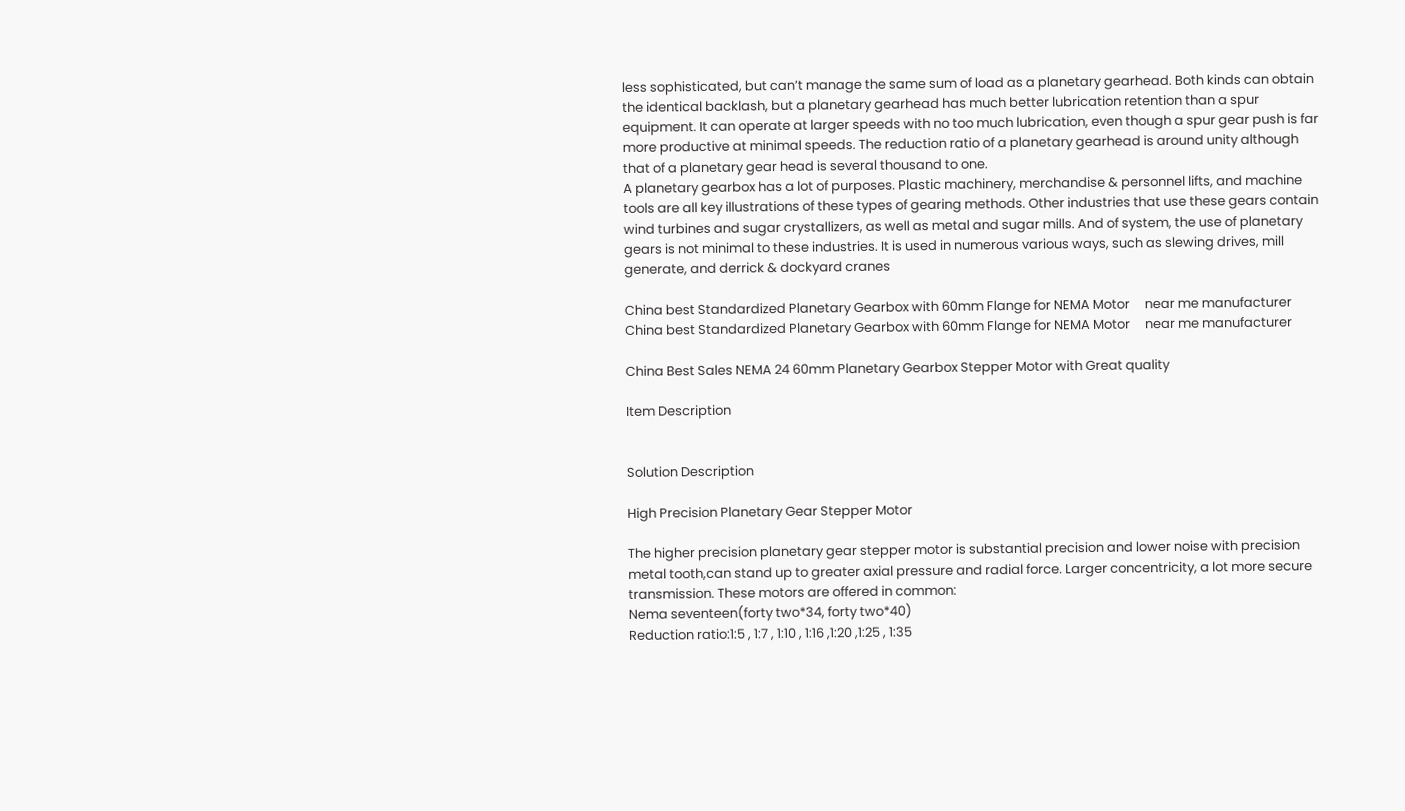less sophisticated, but can’t manage the same sum of load as a planetary gearhead. Both kinds can obtain the identical backlash, but a planetary gearhead has much better lubrication retention than a spur equipment. It can operate at larger speeds with no too much lubrication, even though a spur gear push is far more productive at minimal speeds. The reduction ratio of a planetary gearhead is around unity although that of a planetary gear head is several thousand to one.
A planetary gearbox has a lot of purposes. Plastic machinery, merchandise & personnel lifts, and machine tools are all key illustrations of these types of gearing methods. Other industries that use these gears contain wind turbines and sugar crystallizers, as well as metal and sugar mills. And of system, the use of planetary gears is not minimal to these industries. It is used in numerous various ways, such as slewing drives, mill generate, and derrick & dockyard cranes

China best Standardized Planetary Gearbox with 60mm Flange for NEMA Motor     near me manufacturer China best Standardized Planetary Gearbox with 60mm Flange for NEMA Motor     near me manufacturer

China Best Sales NEMA 24 60mm Planetary Gearbox Stepper Motor with Great quality

Item Description


Solution Description

High Precision Planetary Gear Stepper Motor

The higher precision planetary gear stepper motor is substantial precision and lower noise with precision metal tooth,can stand up to greater axial pressure and radial force. Larger concentricity, a lot more secure transmission. These motors are offered in common:
Nema seventeen(forty two*34, forty two*40)
Reduction ratio:1:5 , 1:7 , 1:10 , 1:16 ,1:20 ,1:25 , 1:35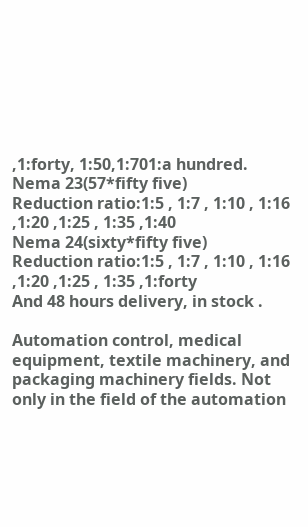,1:forty, 1:50,1:701:a hundred.
Nema 23(57*fifty five)
Reduction ratio:1:5 , 1:7 , 1:10 , 1:16 ,1:20 ,1:25 , 1:35 ,1:40
Nema 24(sixty*fifty five)
Reduction ratio:1:5 , 1:7 , 1:10 , 1:16 ,1:20 ,1:25 , 1:35 ,1:forty
And 48 hours delivery, in stock .

Automation control, medical equipment, textile machinery, and packaging machinery fields. Not only in the field of the automation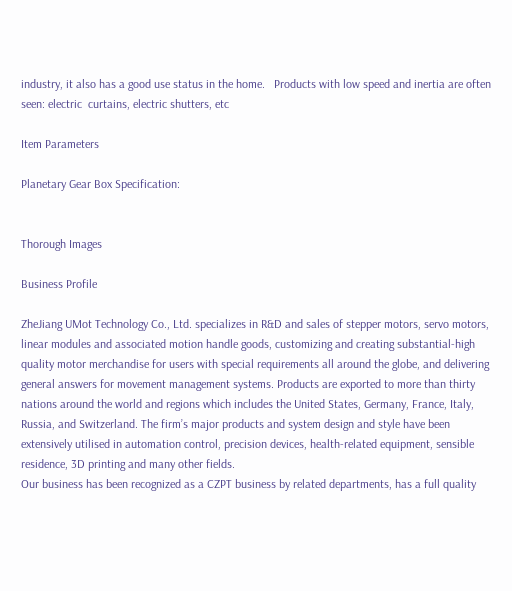industry, it also has a good use status in the home.   Products with low speed and inertia are often seen: electric  curtains, electric shutters, etc

Item Parameters

Planetary Gear Box Specification:


Thorough Images

Business Profile

ZheJiang UMot Technology Co., Ltd. specializes in R&D and sales of stepper motors, servo motors, linear modules and associated motion handle goods, customizing and creating substantial-high quality motor merchandise for users with special requirements all around the globe, and delivering general answers for movement management systems. Products are exported to more than thirty nations around the world and regions which includes the United States, Germany, France, Italy, Russia, and Switzerland. The firm’s major products and system design and style have been extensively utilised in automation control, precision devices, health-related equipment, sensible residence, 3D printing and many other fields.
Our business has been recognized as a CZPT business by related departments, has a full quality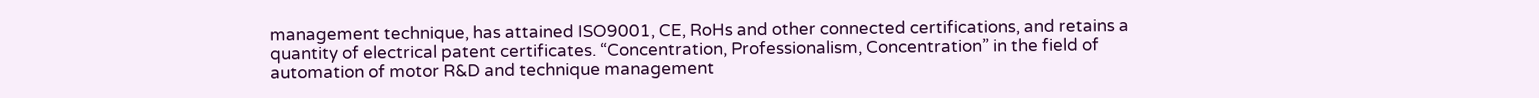management technique, has attained ISO9001, CE, RoHs and other connected certifications, and retains a quantity of electrical patent certificates. “Concentration, Professionalism, Concentration” in the field of automation of motor R&D and technique management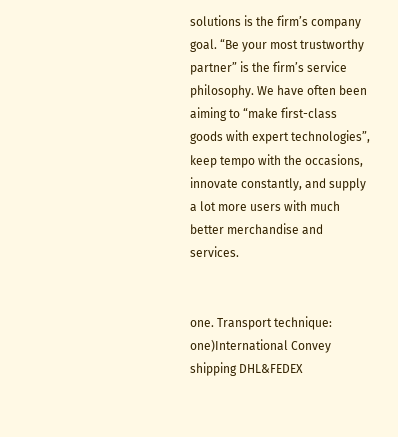solutions is the firm’s company goal. “Be your most trustworthy partner” is the firm’s service philosophy. We have often been aiming to “make first-class goods with expert technologies”, keep tempo with the occasions, innovate constantly, and supply a lot more users with much better merchandise and services.


one. Transport technique:
one)International Convey shipping DHL&FEDEX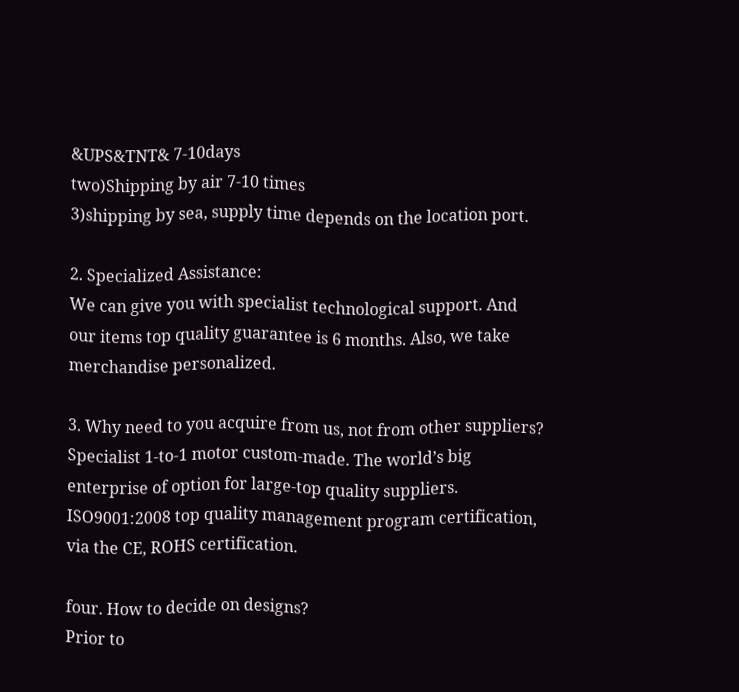&UPS&TNT& 7-10days
two)Shipping by air 7-10 times
3)shipping by sea, supply time depends on the location port.

2. Specialized Assistance:
We can give you with specialist technological support. And our items top quality guarantee is 6 months. Also, we take merchandise personalized.

3. Why need to you acquire from us, not from other suppliers?
Specialist 1-to-1 motor custom-made. The world’s big enterprise of option for large-top quality suppliers. ISO9001:2008 top quality management program certification, via the CE, ROHS certification.

four. How to decide on designs?
Prior to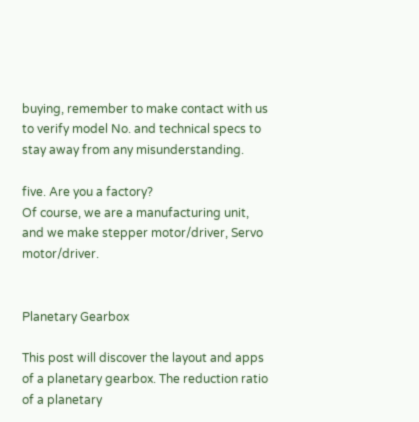buying, remember to make contact with us to verify model No. and technical specs to stay away from any misunderstanding.

five. Are you a factory?
Of course, we are a manufacturing unit, and we make stepper motor/driver, Servo motor/driver.


Planetary Gearbox

This post will discover the layout and apps of a planetary gearbox. The reduction ratio of a planetary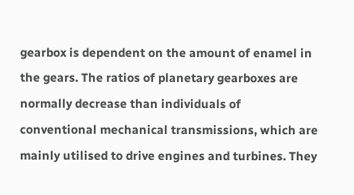gearbox is dependent on the amount of enamel in the gears. The ratios of planetary gearboxes are normally decrease than individuals of conventional mechanical transmissions, which are mainly utilised to drive engines and turbines. They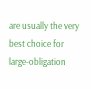are usually the very best choice for large-obligation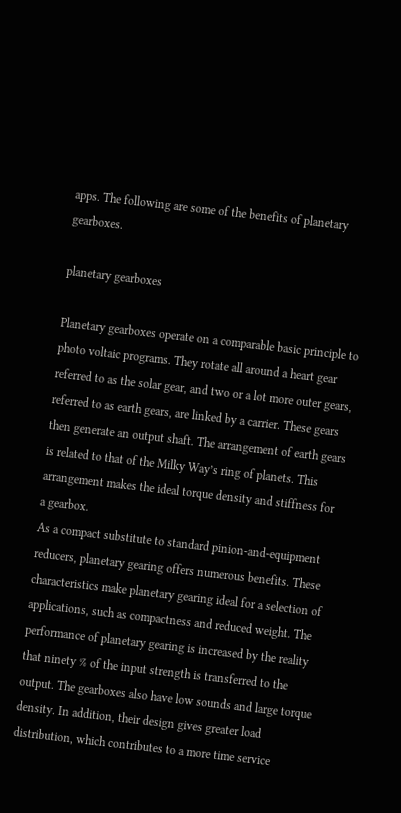apps. The following are some of the benefits of planetary gearboxes.

planetary gearboxes

Planetary gearboxes operate on a comparable basic principle to photo voltaic programs. They rotate all around a heart gear referred to as the solar gear, and two or a lot more outer gears, referred to as earth gears, are linked by a carrier. These gears then generate an output shaft. The arrangement of earth gears is related to that of the Milky Way’s ring of planets. This arrangement makes the ideal torque density and stiffness for a gearbox.
As a compact substitute to standard pinion-and-equipment reducers, planetary gearing offers numerous benefits. These characteristics make planetary gearing ideal for a selection of applications, such as compactness and reduced weight. The performance of planetary gearing is increased by the reality that ninety % of the input strength is transferred to the output. The gearboxes also have low sounds and large torque density. In addition, their design gives greater load distribution, which contributes to a more time service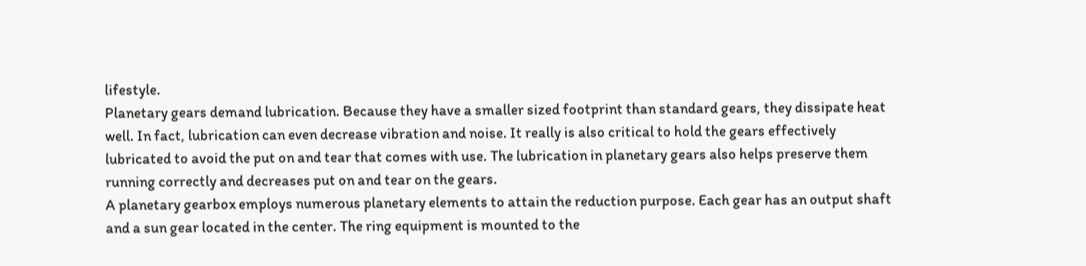lifestyle.
Planetary gears demand lubrication. Because they have a smaller sized footprint than standard gears, they dissipate heat well. In fact, lubrication can even decrease vibration and noise. It really is also critical to hold the gears effectively lubricated to avoid the put on and tear that comes with use. The lubrication in planetary gears also helps preserve them running correctly and decreases put on and tear on the gears.
A planetary gearbox employs numerous planetary elements to attain the reduction purpose. Each gear has an output shaft and a sun gear located in the center. The ring equipment is mounted to the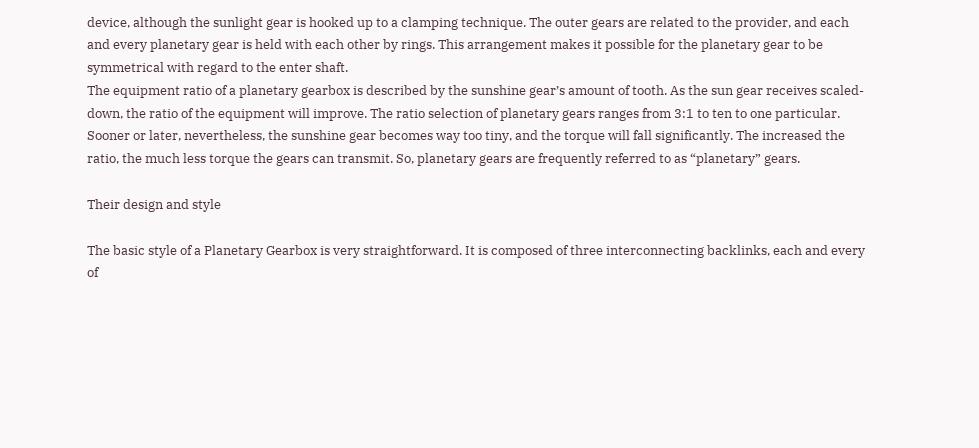device, although the sunlight gear is hooked up to a clamping technique. The outer gears are related to the provider, and each and every planetary gear is held with each other by rings. This arrangement makes it possible for the planetary gear to be symmetrical with regard to the enter shaft.
The equipment ratio of a planetary gearbox is described by the sunshine gear’s amount of tooth. As the sun gear receives scaled-down, the ratio of the equipment will improve. The ratio selection of planetary gears ranges from 3:1 to ten to one particular. Sooner or later, nevertheless, the sunshine gear becomes way too tiny, and the torque will fall significantly. The increased the ratio, the much less torque the gears can transmit. So, planetary gears are frequently referred to as “planetary” gears.

Their design and style

The basic style of a Planetary Gearbox is very straightforward. It is composed of three interconnecting backlinks, each and every of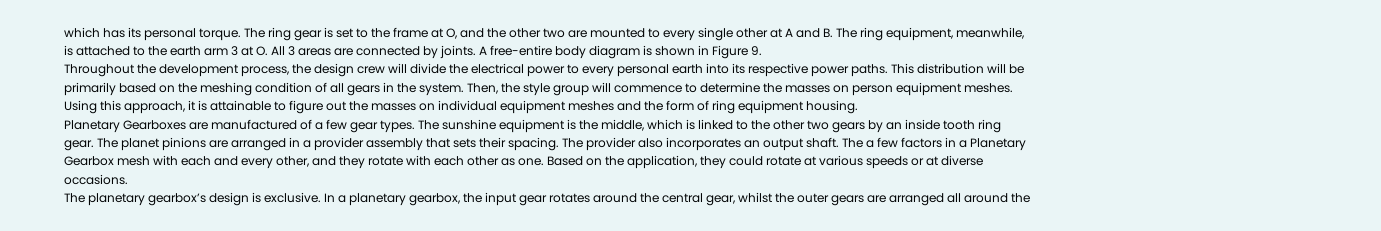which has its personal torque. The ring gear is set to the frame at O, and the other two are mounted to every single other at A and B. The ring equipment, meanwhile, is attached to the earth arm 3 at O. All 3 areas are connected by joints. A free-entire body diagram is shown in Figure 9.
Throughout the development process, the design crew will divide the electrical power to every personal earth into its respective power paths. This distribution will be primarily based on the meshing condition of all gears in the system. Then, the style group will commence to determine the masses on person equipment meshes. Using this approach, it is attainable to figure out the masses on individual equipment meshes and the form of ring equipment housing.
Planetary Gearboxes are manufactured of a few gear types. The sunshine equipment is the middle, which is linked to the other two gears by an inside tooth ring gear. The planet pinions are arranged in a provider assembly that sets their spacing. The provider also incorporates an output shaft. The a few factors in a Planetary Gearbox mesh with each and every other, and they rotate with each other as one. Based on the application, they could rotate at various speeds or at diverse occasions.
The planetary gearbox’s design is exclusive. In a planetary gearbox, the input gear rotates around the central gear, whilst the outer gears are arranged all around the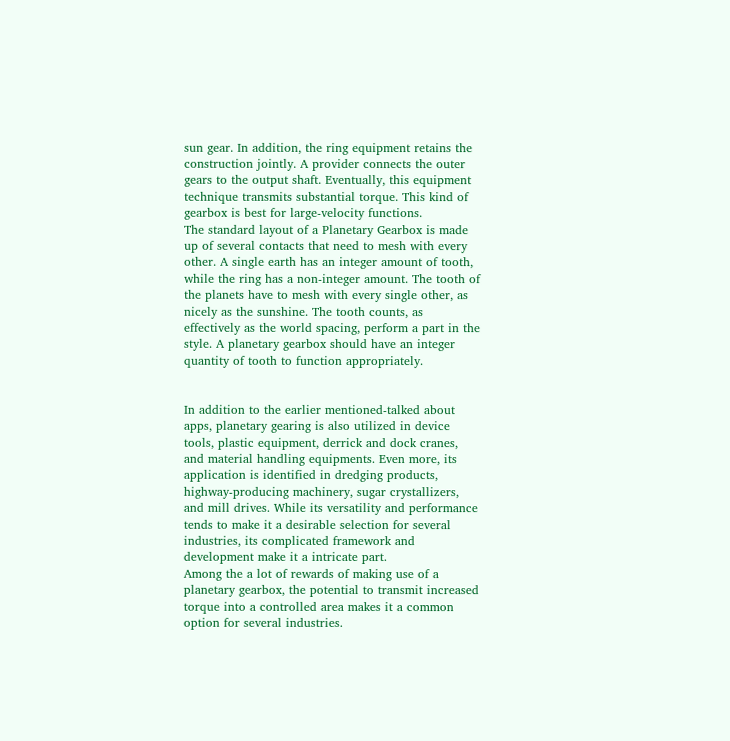sun gear. In addition, the ring equipment retains the construction jointly. A provider connects the outer gears to the output shaft. Eventually, this equipment technique transmits substantial torque. This kind of gearbox is best for large-velocity functions.
The standard layout of a Planetary Gearbox is made up of several contacts that need to mesh with every other. A single earth has an integer amount of tooth, while the ring has a non-integer amount. The tooth of the planets have to mesh with every single other, as nicely as the sunshine. The tooth counts, as effectively as the world spacing, perform a part in the style. A planetary gearbox should have an integer quantity of tooth to function appropriately.


In addition to the earlier mentioned-talked about apps, planetary gearing is also utilized in device tools, plastic equipment, derrick and dock cranes, and material handling equipments. Even more, its application is identified in dredging products, highway-producing machinery, sugar crystallizers, and mill drives. While its versatility and performance tends to make it a desirable selection for several industries, its complicated framework and development make it a intricate part.
Among the a lot of rewards of making use of a planetary gearbox, the potential to transmit increased torque into a controlled area makes it a common option for several industries.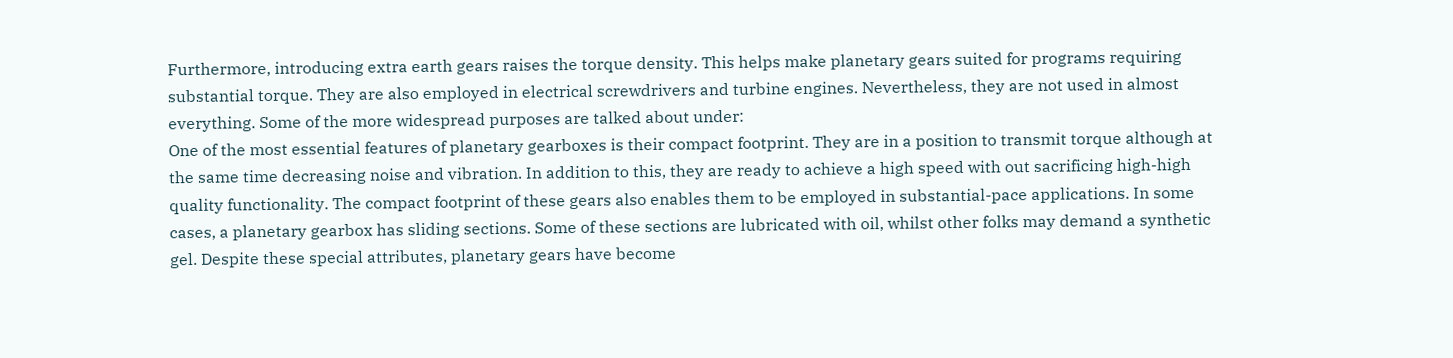Furthermore, introducing extra earth gears raises the torque density. This helps make planetary gears suited for programs requiring substantial torque. They are also employed in electrical screwdrivers and turbine engines. Nevertheless, they are not used in almost everything. Some of the more widespread purposes are talked about under:
One of the most essential features of planetary gearboxes is their compact footprint. They are in a position to transmit torque although at the same time decreasing noise and vibration. In addition to this, they are ready to achieve a high speed with out sacrificing high-high quality functionality. The compact footprint of these gears also enables them to be employed in substantial-pace applications. In some cases, a planetary gearbox has sliding sections. Some of these sections are lubricated with oil, whilst other folks may demand a synthetic gel. Despite these special attributes, planetary gears have become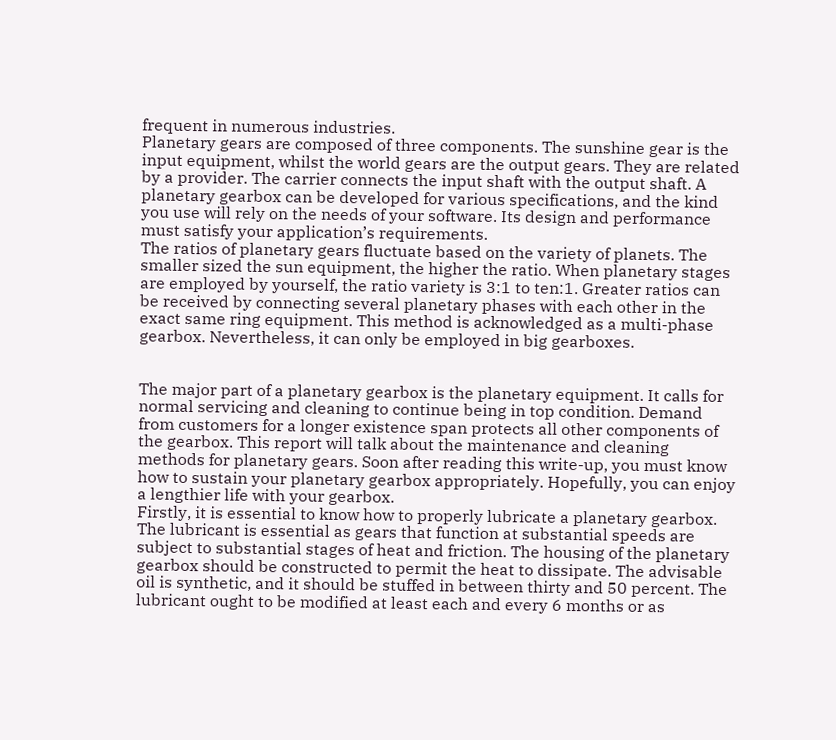frequent in numerous industries.
Planetary gears are composed of three components. The sunshine gear is the input equipment, whilst the world gears are the output gears. They are related by a provider. The carrier connects the input shaft with the output shaft. A planetary gearbox can be developed for various specifications, and the kind you use will rely on the needs of your software. Its design and performance must satisfy your application’s requirements.
The ratios of planetary gears fluctuate based on the variety of planets. The smaller sized the sun equipment, the higher the ratio. When planetary stages are employed by yourself, the ratio variety is 3:1 to ten:1. Greater ratios can be received by connecting several planetary phases with each other in the exact same ring equipment. This method is acknowledged as a multi-phase gearbox. Nevertheless, it can only be employed in big gearboxes.


The major part of a planetary gearbox is the planetary equipment. It calls for normal servicing and cleaning to continue being in top condition. Demand from customers for a longer existence span protects all other components of the gearbox. This report will talk about the maintenance and cleaning methods for planetary gears. Soon after reading this write-up, you must know how to sustain your planetary gearbox appropriately. Hopefully, you can enjoy a lengthier life with your gearbox.
Firstly, it is essential to know how to properly lubricate a planetary gearbox. The lubricant is essential as gears that function at substantial speeds are subject to substantial stages of heat and friction. The housing of the planetary gearbox should be constructed to permit the heat to dissipate. The advisable oil is synthetic, and it should be stuffed in between thirty and 50 percent. The lubricant ought to be modified at least each and every 6 months or as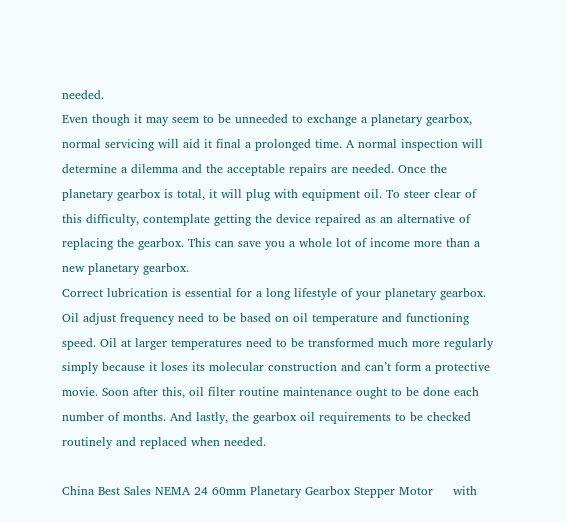needed.
Even though it may seem to be unneeded to exchange a planetary gearbox, normal servicing will aid it final a prolonged time. A normal inspection will determine a dilemma and the acceptable repairs are needed. Once the planetary gearbox is total, it will plug with equipment oil. To steer clear of this difficulty, contemplate getting the device repaired as an alternative of replacing the gearbox. This can save you a whole lot of income more than a new planetary gearbox.
Correct lubrication is essential for a long lifestyle of your planetary gearbox. Oil adjust frequency need to be based on oil temperature and functioning speed. Oil at larger temperatures need to be transformed much more regularly simply because it loses its molecular construction and can’t form a protective movie. Soon after this, oil filter routine maintenance ought to be done each number of months. And lastly, the gearbox oil requirements to be checked routinely and replaced when needed.

China Best Sales NEMA 24 60mm Planetary Gearbox Stepper Motor     with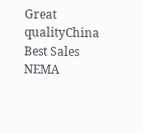Great qualityChina Best Sales NEMA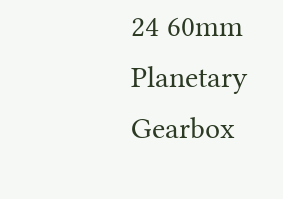24 60mm Planetary Gearbox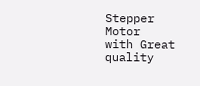Stepper Motor     with Great quality